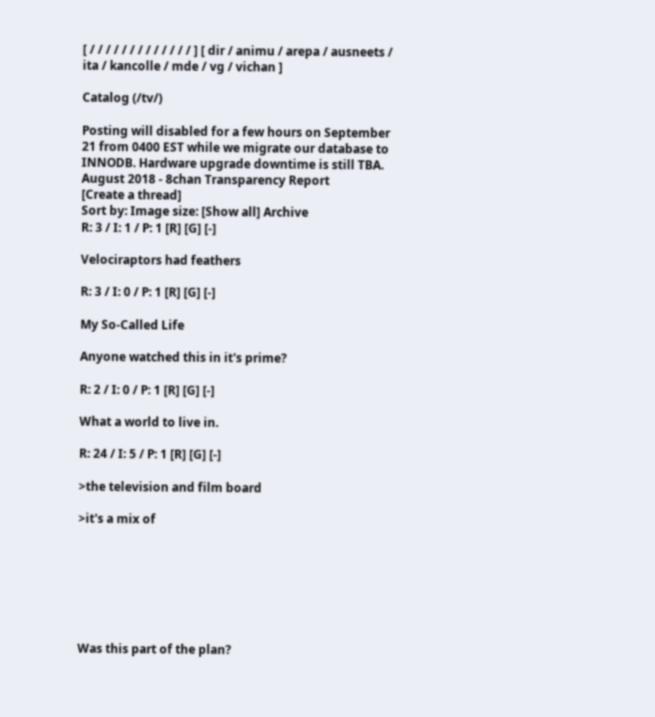[ / / / / / / / / / / / / / ] [ dir / animu / arepa / ausneets / ita / kancolle / mde / vg / vichan ]

Catalog (/tv/)

Posting will disabled for a few hours on September 21 from 0400 EST while we migrate our database to INNODB. Hardware upgrade downtime is still TBA.
August 2018 - 8chan Transparency Report
[Create a thread]
Sort by: Image size: [Show all] Archive
R: 3 / I: 1 / P: 1 [R] [G] [-]

Velociraptors had feathers

R: 3 / I: 0 / P: 1 [R] [G] [-]

My So-Called Life

Anyone watched this in it's prime?

R: 2 / I: 0 / P: 1 [R] [G] [-]

What a world to live in.

R: 24 / I: 5 / P: 1 [R] [G] [-]

>the television and film board

>it's a mix of







Was this part of the plan?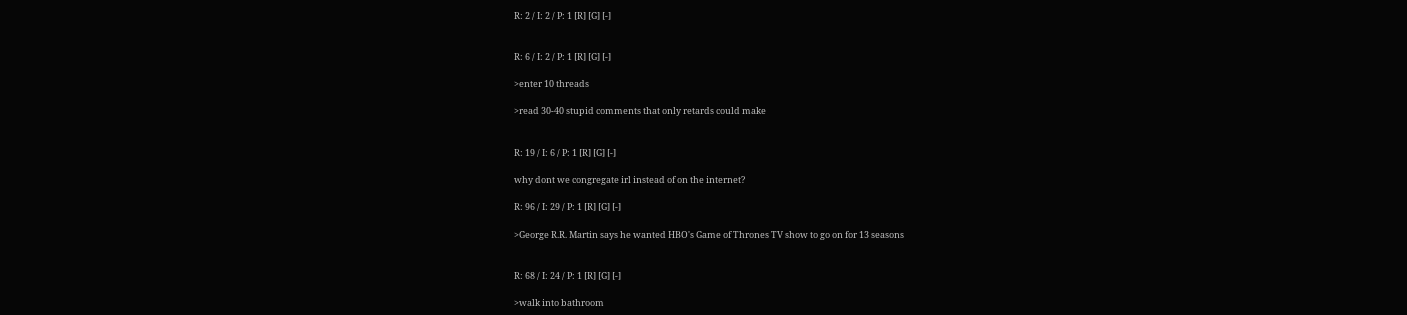R: 2 / I: 2 / P: 1 [R] [G] [-]


R: 6 / I: 2 / P: 1 [R] [G] [-]

>enter 10 threads

>read 30-40 stupid comments that only retards could make


R: 19 / I: 6 / P: 1 [R] [G] [-]

why dont we congregate irl instead of on the internet?

R: 96 / I: 29 / P: 1 [R] [G] [-]

>George R.R. Martin says he wanted HBO's Game of Thrones TV show to go on for 13 seasons


R: 68 / I: 24 / P: 1 [R] [G] [-]

>walk into bathroom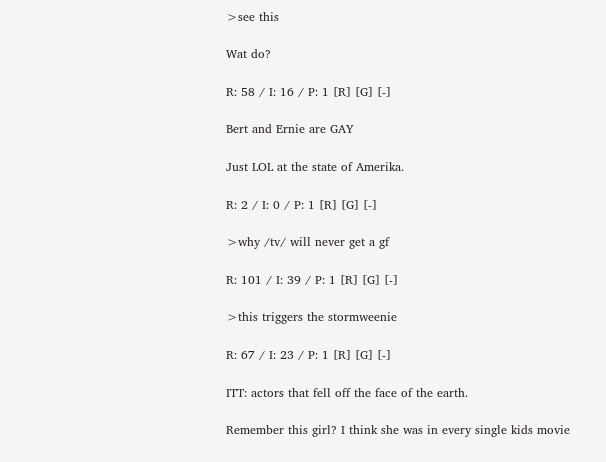>see this

Wat do?

R: 58 / I: 16 / P: 1 [R] [G] [-]

Bert and Ernie are GAY

Just LOL at the state of Amerika.

R: 2 / I: 0 / P: 1 [R] [G] [-]

>why /tv/ will never get a gf

R: 101 / I: 39 / P: 1 [R] [G] [-]

>this triggers the stormweenie

R: 67 / I: 23 / P: 1 [R] [G] [-]

ITT: actors that fell off the face of the earth.

Remember this girl? I think she was in every single kids movie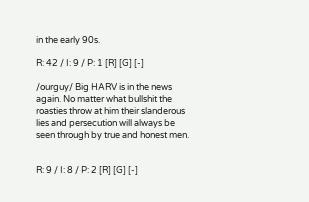in the early 90s.

R: 42 / I: 9 / P: 1 [R] [G] [-]

/ourguy/ Big HARV is in the news again. No matter what bullshit the roasties throw at him their slanderous lies and persecution will always be seen through by true and honest men.


R: 9 / I: 8 / P: 2 [R] [G] [-]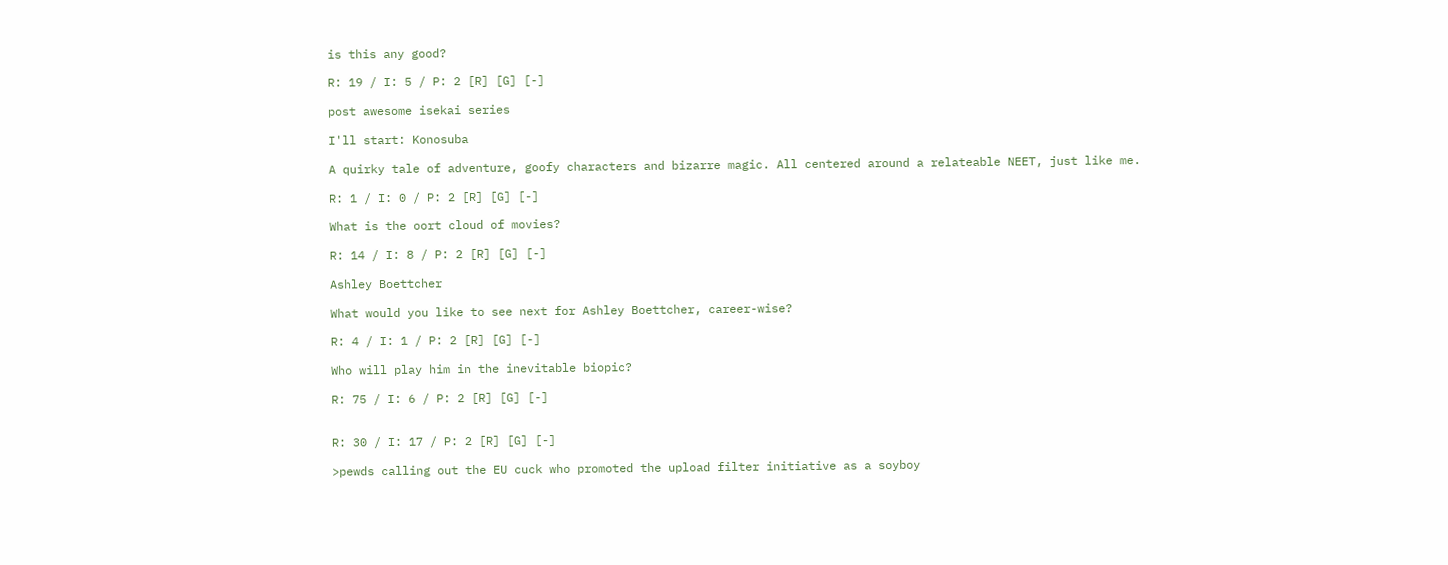is this any good?

R: 19 / I: 5 / P: 2 [R] [G] [-]

post awesome isekai series

I'll start: Konosuba

A quirky tale of adventure, goofy characters and bizarre magic. All centered around a relateable NEET, just like me.

R: 1 / I: 0 / P: 2 [R] [G] [-]

What is the oort cloud of movies?

R: 14 / I: 8 / P: 2 [R] [G] [-]

Ashley Boettcher

What would you like to see next for Ashley Boettcher, career-wise?

R: 4 / I: 1 / P: 2 [R] [G] [-]

Who will play him in the inevitable biopic?

R: 75 / I: 6 / P: 2 [R] [G] [-]


R: 30 / I: 17 / P: 2 [R] [G] [-]

>pewds calling out the EU cuck who promoted the upload filter initiative as a soyboy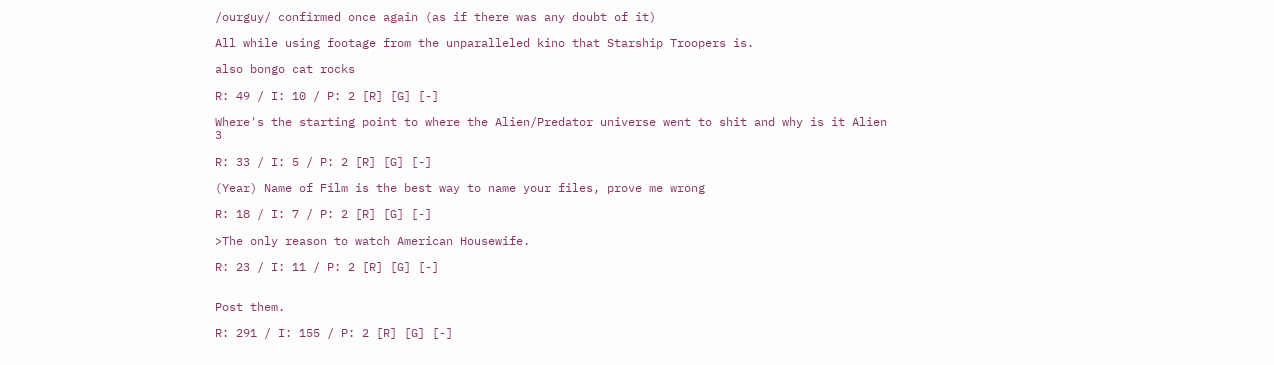/ourguy/ confirmed once again (as if there was any doubt of it)

All while using footage from the unparalleled kino that Starship Troopers is.

also bongo cat rocks

R: 49 / I: 10 / P: 2 [R] [G] [-]

Where's the starting point to where the Alien/Predator universe went to shit and why is it Alien 3

R: 33 / I: 5 / P: 2 [R] [G] [-]

(Year) Name of Film is the best way to name your files, prove me wrong

R: 18 / I: 7 / P: 2 [R] [G] [-]

>The only reason to watch American Housewife.

R: 23 / I: 11 / P: 2 [R] [G] [-]


Post them.

R: 291 / I: 155 / P: 2 [R] [G] [-]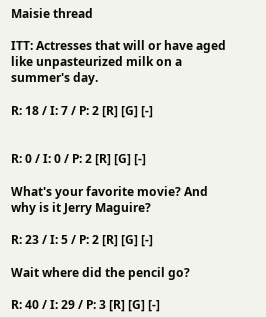Maisie thread

ITT: Actresses that will or have aged like unpasteurized milk on a summer's day.

R: 18 / I: 7 / P: 2 [R] [G] [-]


R: 0 / I: 0 / P: 2 [R] [G] [-]

What's your favorite movie? And why is it Jerry Maguire?

R: 23 / I: 5 / P: 2 [R] [G] [-]

Wait where did the pencil go?

R: 40 / I: 29 / P: 3 [R] [G] [-]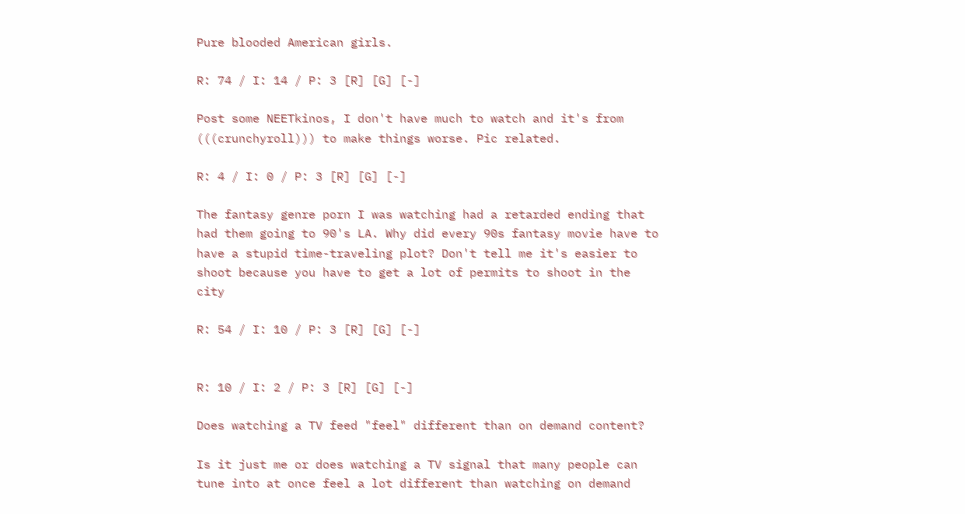Pure blooded American girls.

R: 74 / I: 14 / P: 3 [R] [G] [-]

Post some NEETkinos, I don't have much to watch and it's from (((crunchyroll))) to make things worse. Pic related.

R: 4 / I: 0 / P: 3 [R] [G] [-]

The fantasy genre porn I was watching had a retarded ending that had them going to 90's LA. Why did every 90s fantasy movie have to have a stupid time-traveling plot? Don't tell me it's easier to shoot because you have to get a lot of permits to shoot in the city

R: 54 / I: 10 / P: 3 [R] [G] [-]


R: 10 / I: 2 / P: 3 [R] [G] [-]

Does watching a TV feed "feel" different than on demand content?

Is it just me or does watching a TV signal that many people can tune into at once feel a lot different than watching on demand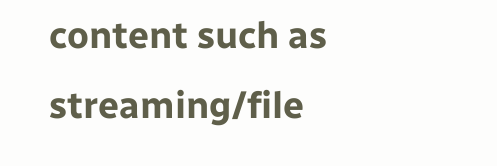content such as streaming/file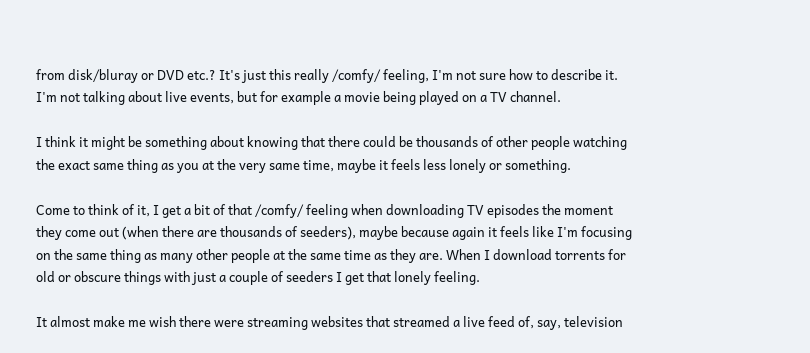from disk/bluray or DVD etc.? It's just this really /comfy/ feeling, I'm not sure how to describe it. I'm not talking about live events, but for example a movie being played on a TV channel.

I think it might be something about knowing that there could be thousands of other people watching the exact same thing as you at the very same time, maybe it feels less lonely or something.

Come to think of it, I get a bit of that /comfy/ feeling when downloading TV episodes the moment they come out (when there are thousands of seeders), maybe because again it feels like I'm focusing on the same thing as many other people at the same time as they are. When I download torrents for old or obscure things with just a couple of seeders I get that lonely feeling.

It almost make me wish there were streaming websites that streamed a live feed of, say, television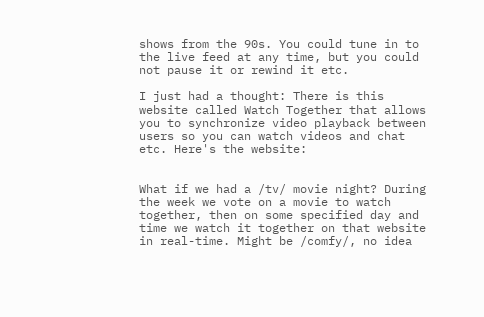shows from the 90s. You could tune in to the live feed at any time, but you could not pause it or rewind it etc.

I just had a thought: There is this website called Watch Together that allows you to synchronize video playback between users so you can watch videos and chat etc. Here's the website:


What if we had a /tv/ movie night? During the week we vote on a movie to watch together, then on some specified day and time we watch it together on that website in real-time. Might be /comfy/, no idea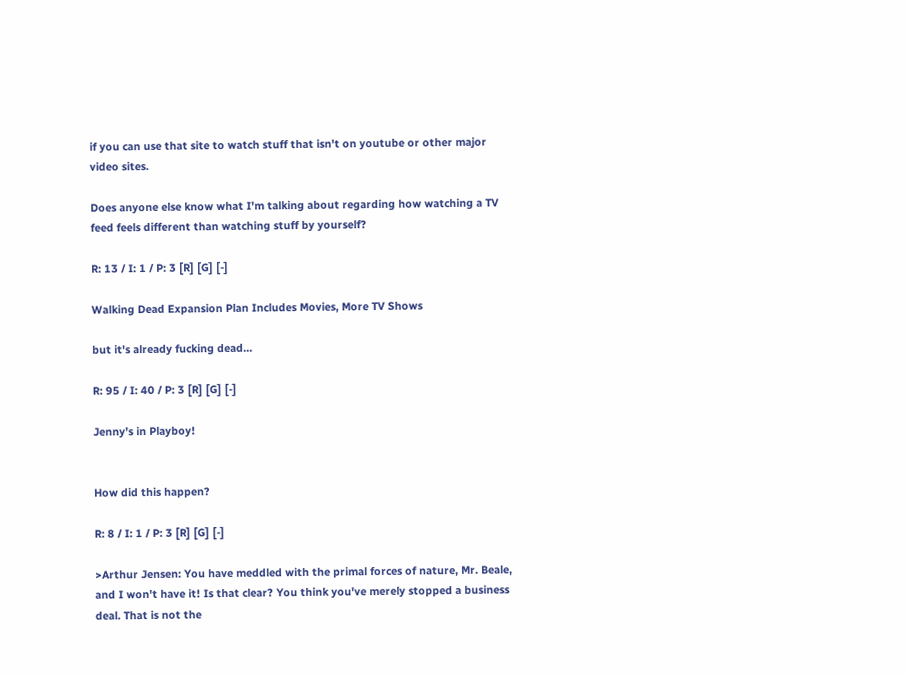if you can use that site to watch stuff that isn't on youtube or other major video sites.

Does anyone else know what I'm talking about regarding how watching a TV feed feels different than watching stuff by yourself?

R: 13 / I: 1 / P: 3 [R] [G] [-]

Walking Dead Expansion Plan Includes Movies, More TV Shows

but it's already fucking dead…

R: 95 / I: 40 / P: 3 [R] [G] [-]

Jenny’s in Playboy!


How did this happen?

R: 8 / I: 1 / P: 3 [R] [G] [-]

>Arthur Jensen: You have meddled with the primal forces of nature, Mr. Beale, and I won't have it! Is that clear? You think you've merely stopped a business deal. That is not the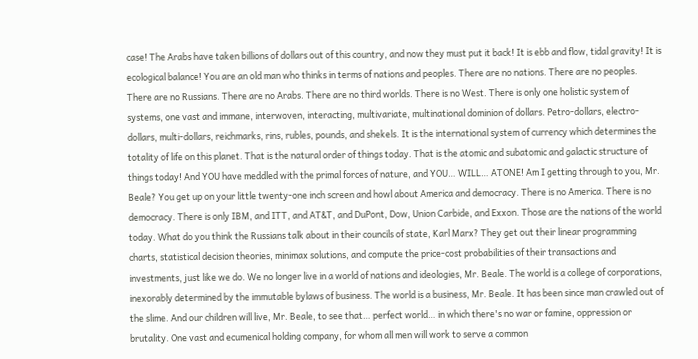case! The Arabs have taken billions of dollars out of this country, and now they must put it back! It is ebb and flow, tidal gravity! It is ecological balance! You are an old man who thinks in terms of nations and peoples. There are no nations. There are no peoples. There are no Russians. There are no Arabs. There are no third worlds. There is no West. There is only one holistic system of systems, one vast and immane, interwoven, interacting, multivariate, multinational dominion of dollars. Petro-dollars, electro-dollars, multi-dollars, reichmarks, rins, rubles, pounds, and shekels. It is the international system of currency which determines the totality of life on this planet. That is the natural order of things today. That is the atomic and subatomic and galactic structure of things today! And YOU have meddled with the primal forces of nature, and YOU… WILL… ATONE! Am I getting through to you, Mr. Beale? You get up on your little twenty-one inch screen and howl about America and democracy. There is no America. There is no democracy. There is only IBM, and ITT, and AT&T, and DuPont, Dow, Union Carbide, and Exxon. Those are the nations of the world today. What do you think the Russians talk about in their councils of state, Karl Marx? They get out their linear programming charts, statistical decision theories, minimax solutions, and compute the price-cost probabilities of their transactions and investments, just like we do. We no longer live in a world of nations and ideologies, Mr. Beale. The world is a college of corporations, inexorably determined by the immutable bylaws of business. The world is a business, Mr. Beale. It has been since man crawled out of the slime. And our children will live, Mr. Beale, to see that… perfect world… in which there's no war or famine, oppression or brutality. One vast and ecumenical holding company, for whom all men will work to serve a common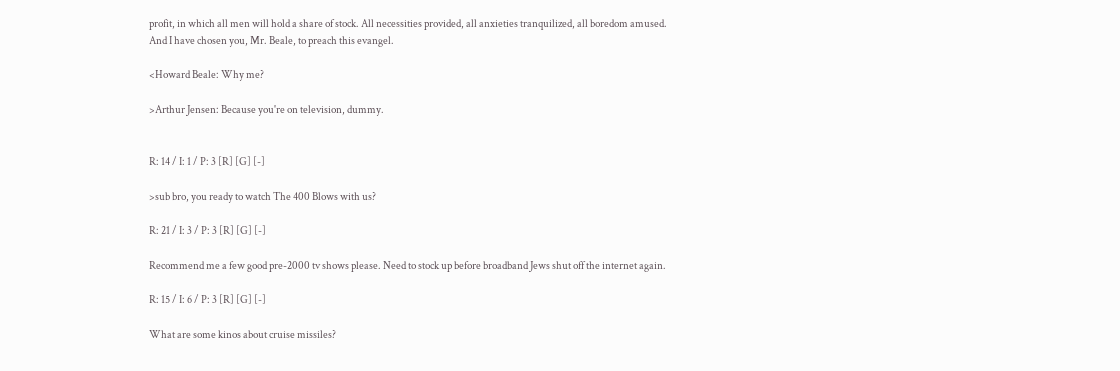profit, in which all men will hold a share of stock. All necessities provided, all anxieties tranquilized, all boredom amused. And I have chosen you, Mr. Beale, to preach this evangel.

<Howard Beale: Why me?

>Arthur Jensen: Because you're on television, dummy.


R: 14 / I: 1 / P: 3 [R] [G] [-]

>sub bro, you ready to watch The 400 Blows with us?

R: 21 / I: 3 / P: 3 [R] [G] [-]

Recommend me a few good pre-2000 tv shows please. Need to stock up before broadband Jews shut off the internet again.

R: 15 / I: 6 / P: 3 [R] [G] [-]

What are some kinos about cruise missiles?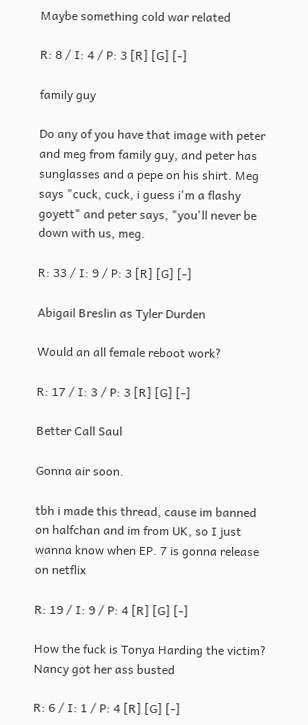Maybe something cold war related

R: 8 / I: 4 / P: 3 [R] [G] [-]

family guy

Do any of you have that image with peter and meg from family guy, and peter has sunglasses and a pepe on his shirt. Meg says "cuck, cuck, i guess i'm a flashy goyett" and peter says, "you'll never be down with us, meg.

R: 33 / I: 9 / P: 3 [R] [G] [-]

Abigail Breslin as Tyler Durden

Would an all female reboot work?

R: 17 / I: 3 / P: 3 [R] [G] [-]

Better Call Saul

Gonna air soon.

tbh i made this thread, cause im banned on halfchan and im from UK, so I just wanna know when EP. 7 is gonna release on netflix

R: 19 / I: 9 / P: 4 [R] [G] [-]

How the fuck is Tonya Harding the victim? Nancy got her ass busted

R: 6 / I: 1 / P: 4 [R] [G] [-]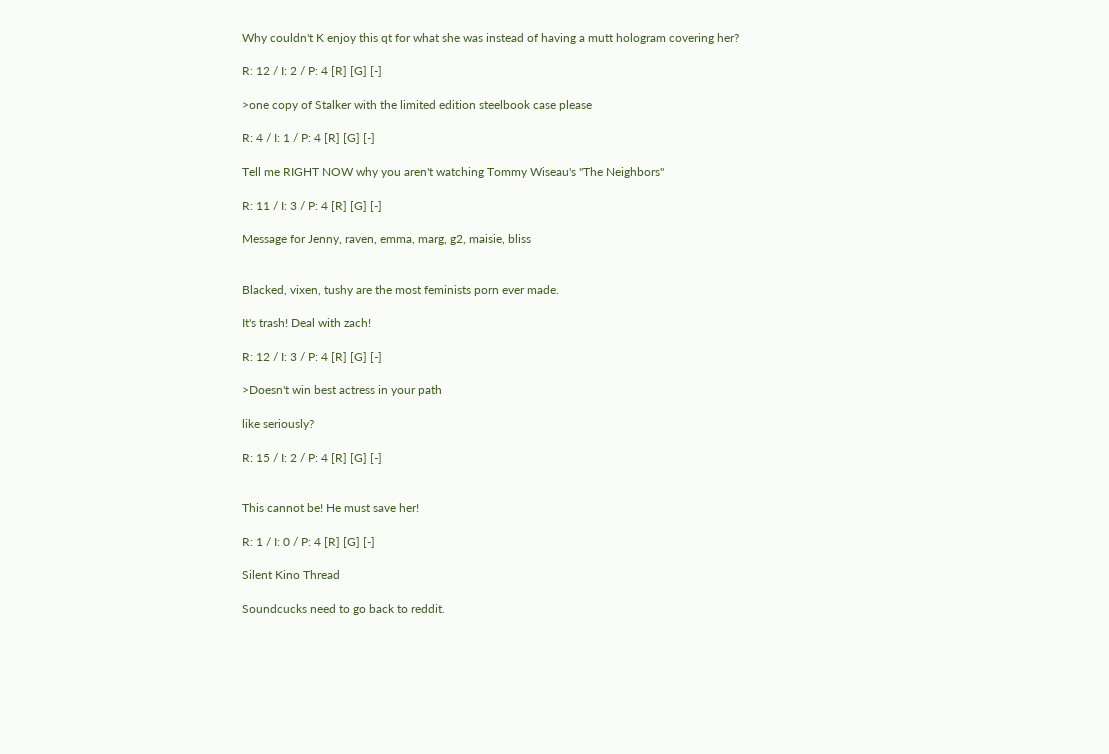Why couldn't K enjoy this qt for what she was instead of having a mutt hologram covering her?

R: 12 / I: 2 / P: 4 [R] [G] [-]

>one copy of Stalker with the limited edition steelbook case please

R: 4 / I: 1 / P: 4 [R] [G] [-]

Tell me RIGHT NOW why you aren't watching Tommy Wiseau's "The Neighbors"

R: 11 / I: 3 / P: 4 [R] [G] [-]

Message for Jenny, raven, emma, marg, g2, maisie, bliss


Blacked, vixen, tushy are the most feminists porn ever made.

It's trash! Deal with zach!

R: 12 / I: 3 / P: 4 [R] [G] [-]

>Doesn't win best actress in your path

like seriously?

R: 15 / I: 2 / P: 4 [R] [G] [-]


This cannot be! He must save her!

R: 1 / I: 0 / P: 4 [R] [G] [-]

Silent Kino Thread

Soundcucks need to go back to reddit.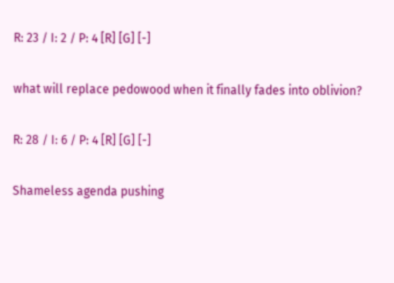R: 23 / I: 2 / P: 4 [R] [G] [-]

what will replace pedowood when it finally fades into oblivion?

R: 28 / I: 6 / P: 4 [R] [G] [-]

Shameless agenda pushing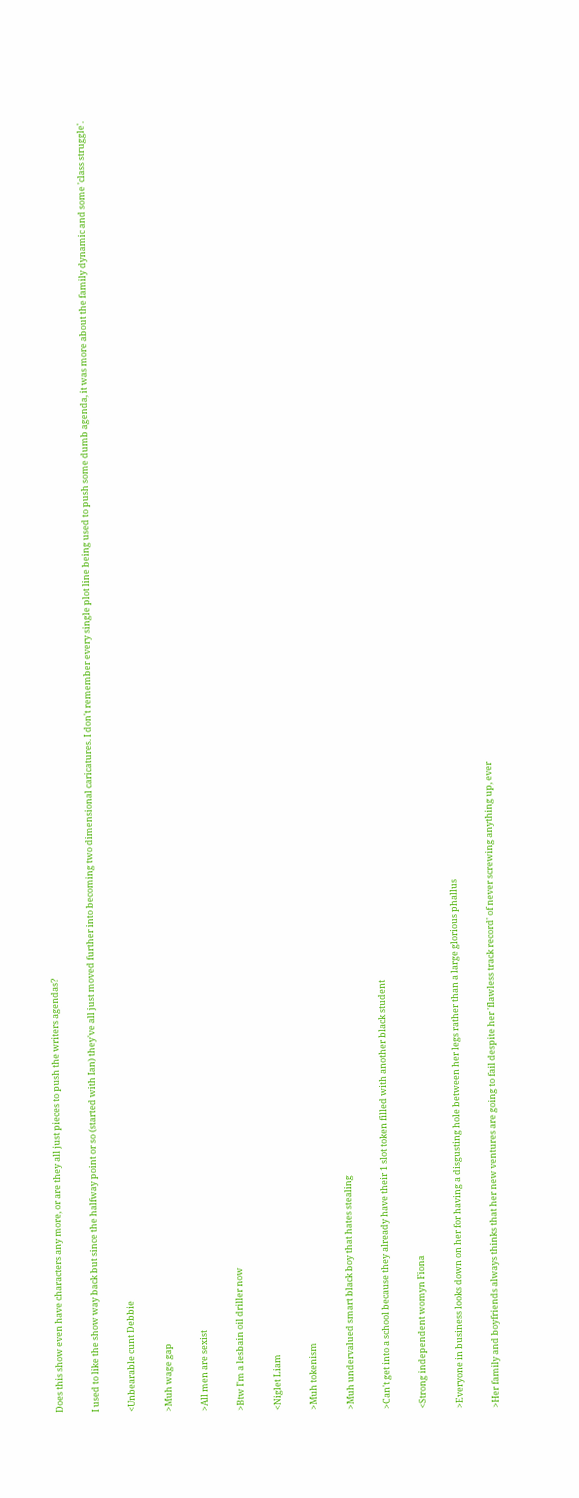Does this show even have characters any more, or are they all just pieces to push the writers agendas?

I used to like the show way back but since the halfway point or so (started with Ian) they've all just moved further into becoming two dimensional caricatures. I don't remember every single plot line being used to push some dumb agenda, it was more about the family dynamic and some 'class struggle'.

<Unbearable cunt Debbie

>Muh wage gap

>All men are sexist

>Btw I'm a lesbain oil driller now

<Niglet Liam

>Muh tokenism

>Muh undervalued smart black boy that hates stealing

>Can't get into a school because they already have their 1 slot token filled with another black student

<Strong independent womyn Fiona

>Everyone in business looks down on her for having a disgusting hole between her legs rather than a large glorious phallus

>Her family and boyfriends always thinks that her new ventures are going to fail despite her 'flawless track record' of never screwing anything up, ever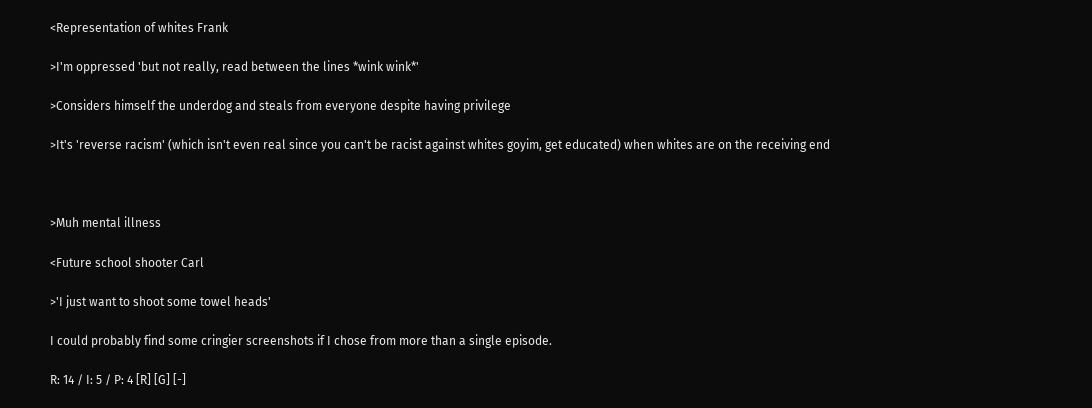<Representation of whites Frank

>I'm oppressed 'but not really, read between the lines *wink wink*'

>Considers himself the underdog and steals from everyone despite having privilege

>It's 'reverse racism' (which isn't even real since you can't be racist against whites goyim, get educated) when whites are on the receiving end



>Muh mental illness

<Future school shooter Carl

>'I just want to shoot some towel heads'

I could probably find some cringier screenshots if I chose from more than a single episode.

R: 14 / I: 5 / P: 4 [R] [G] [-]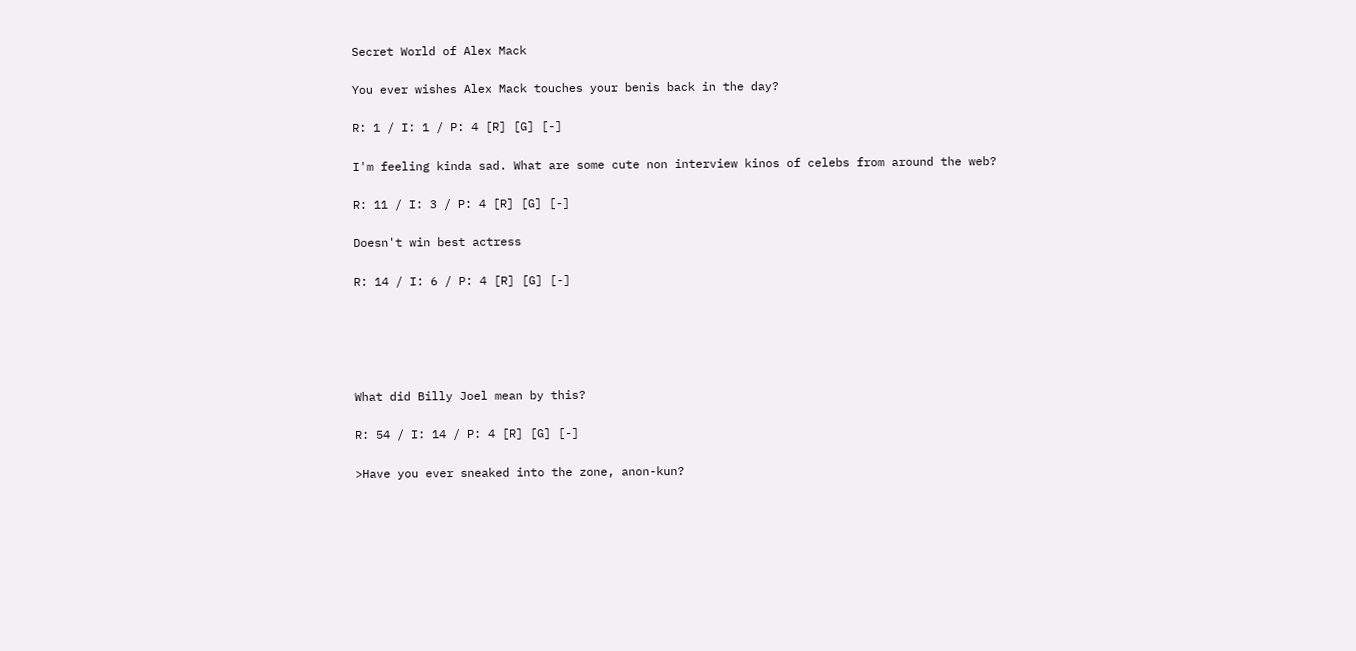Secret World of Alex Mack

You ever wishes Alex Mack touches your benis back in the day?

R: 1 / I: 1 / P: 4 [R] [G] [-]

I'm feeling kinda sad. What are some cute non interview kinos of celebs from around the web?

R: 11 / I: 3 / P: 4 [R] [G] [-]

Doesn't win best actress

R: 14 / I: 6 / P: 4 [R] [G] [-]





What did Billy Joel mean by this?

R: 54 / I: 14 / P: 4 [R] [G] [-]

>Have you ever sneaked into the zone, anon-kun?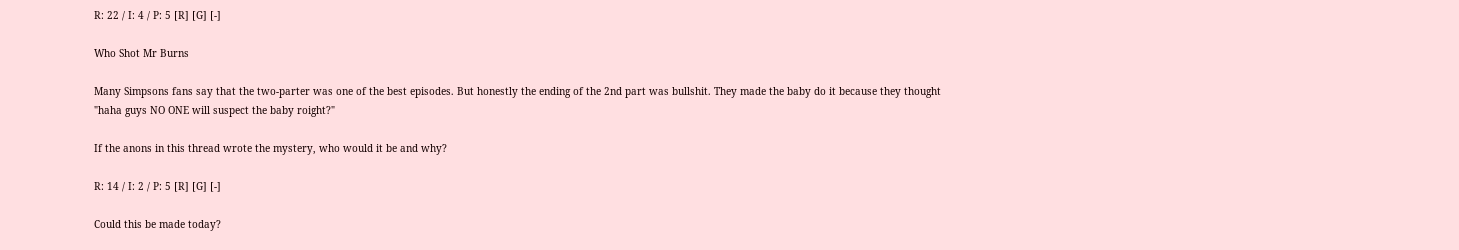R: 22 / I: 4 / P: 5 [R] [G] [-]

Who Shot Mr Burns

Many Simpsons fans say that the two-parter was one of the best episodes. But honestly the ending of the 2nd part was bullshit. They made the baby do it because they thought "haha guys NO ONE will suspect the baby roight?"

If the anons in this thread wrote the mystery, who would it be and why?

R: 14 / I: 2 / P: 5 [R] [G] [-]

Could this be made today?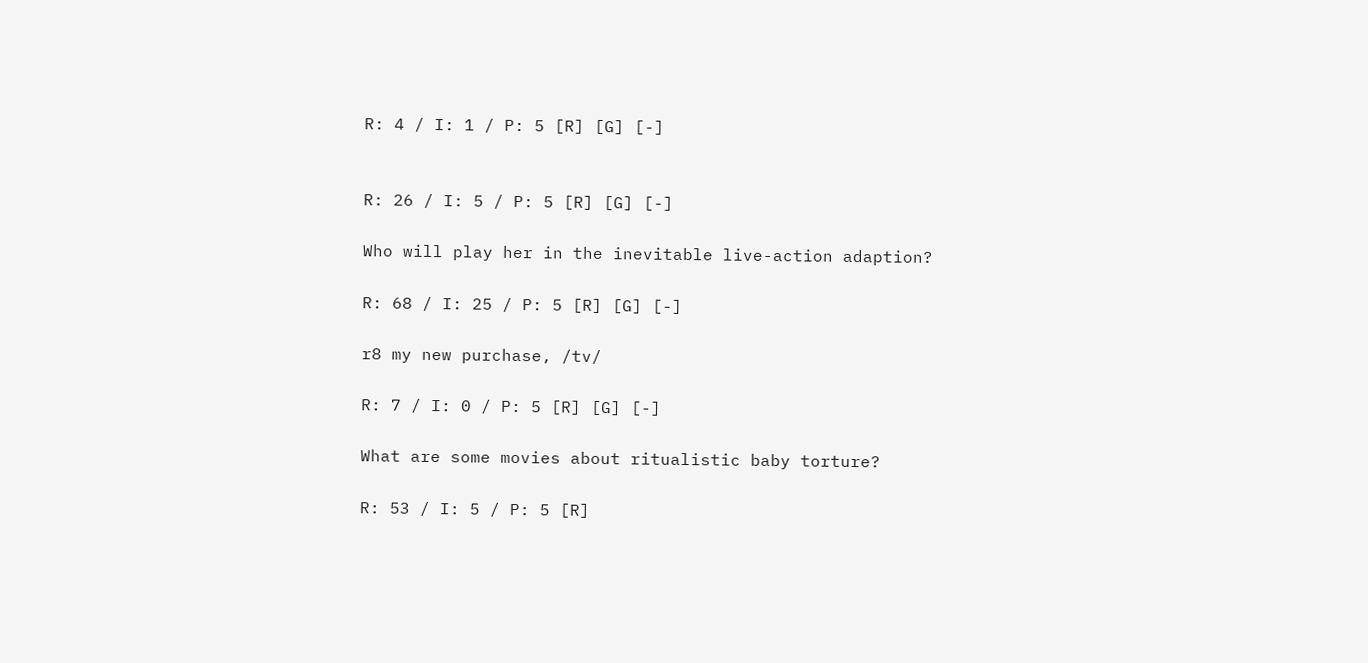R: 4 / I: 1 / P: 5 [R] [G] [-]


R: 26 / I: 5 / P: 5 [R] [G] [-]

Who will play her in the inevitable live-action adaption?

R: 68 / I: 25 / P: 5 [R] [G] [-]

r8 my new purchase, /tv/

R: 7 / I: 0 / P: 5 [R] [G] [-]

What are some movies about ritualistic baby torture?

R: 53 / I: 5 / P: 5 [R]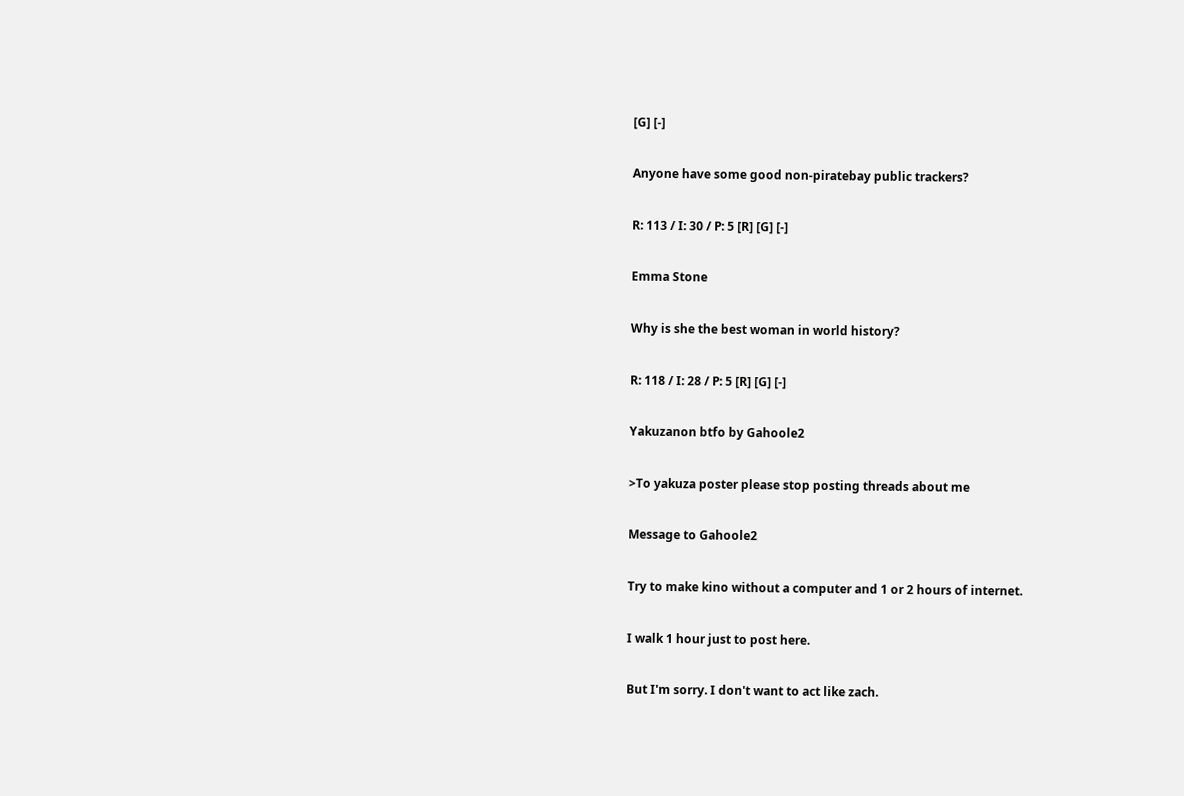[G] [-]

Anyone have some good non-piratebay public trackers?

R: 113 / I: 30 / P: 5 [R] [G] [-]

Emma Stone

Why is she the best woman in world history?

R: 118 / I: 28 / P: 5 [R] [G] [-]

Yakuzanon btfo by Gahoole2

>To yakuza poster please stop posting threads about me

Message to Gahoole2

Try to make kino without a computer and 1 or 2 hours of internet.

I walk 1 hour just to post here.

But I'm sorry. I don't want to act like zach.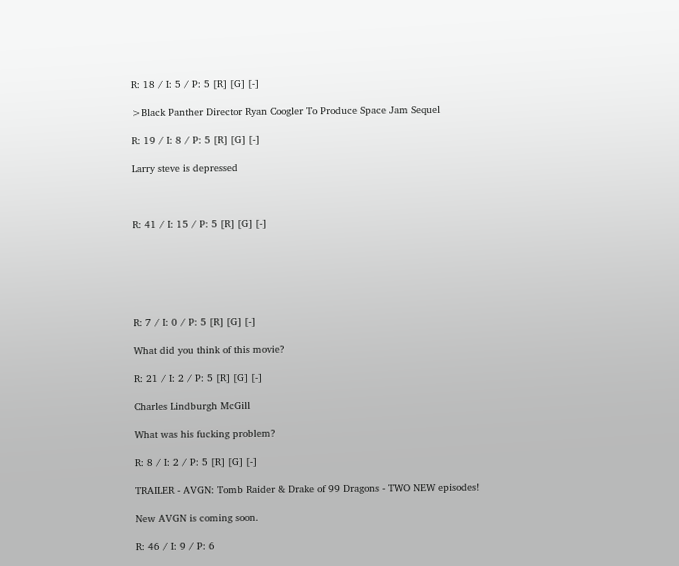R: 18 / I: 5 / P: 5 [R] [G] [-]

>Black Panther Director Ryan Coogler To Produce Space Jam Sequel

R: 19 / I: 8 / P: 5 [R] [G] [-]

Larry steve is depressed



R: 41 / I: 15 / P: 5 [R] [G] [-]






R: 7 / I: 0 / P: 5 [R] [G] [-]

What did you think of this movie?

R: 21 / I: 2 / P: 5 [R] [G] [-]

Charles Lindburgh McGill

What was his fucking problem?

R: 8 / I: 2 / P: 5 [R] [G] [-]

TRAILER - AVGN: Tomb Raider & Drake of 99 Dragons - TWO NEW episodes!

New AVGN is coming soon.

R: 46 / I: 9 / P: 6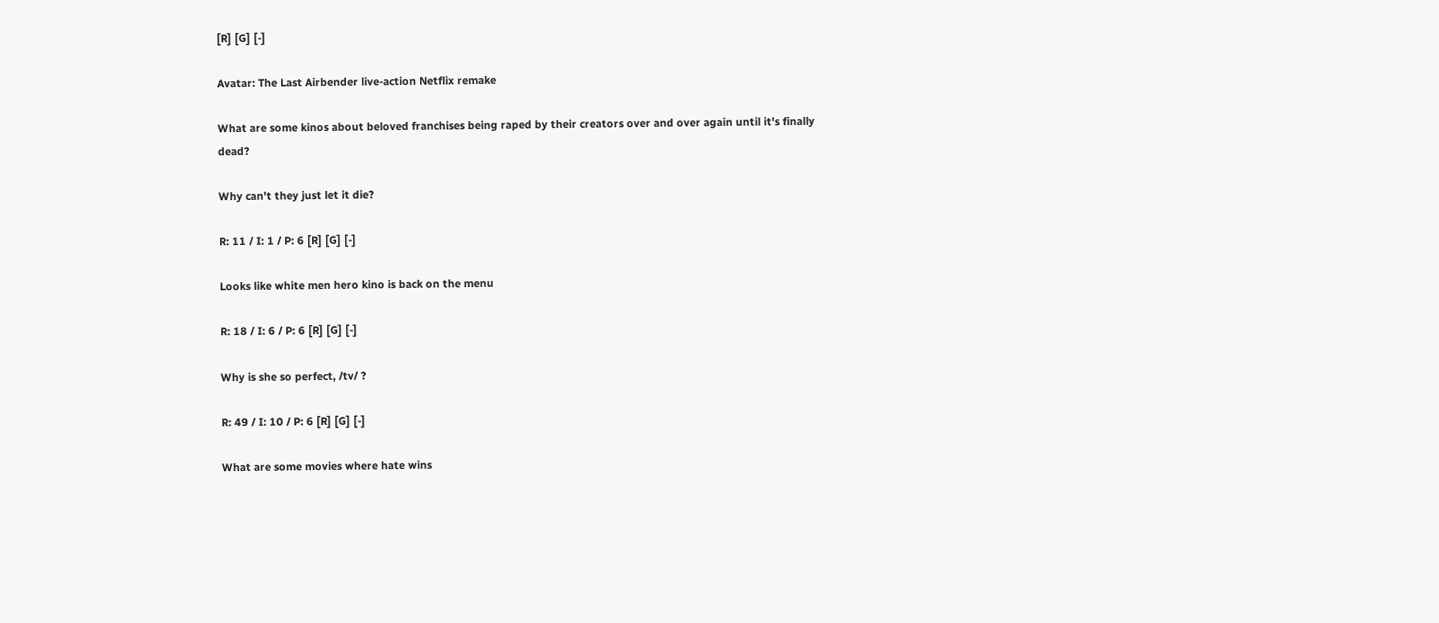[R] [G] [-]

Avatar: The Last Airbender live-action Netflix remake

What are some kinos about beloved franchises being raped by their creators over and over again until it's finally dead?

Why can't they just let it die?

R: 11 / I: 1 / P: 6 [R] [G] [-]

Looks like white men hero kino is back on the menu

R: 18 / I: 6 / P: 6 [R] [G] [-]

Why is she so perfect, /tv/ ?

R: 49 / I: 10 / P: 6 [R] [G] [-]

What are some movies where hate wins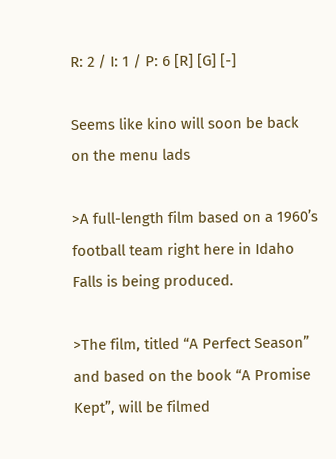R: 2 / I: 1 / P: 6 [R] [G] [-]

Seems like kino will soon be back on the menu lads

>A full-length film based on a 1960’s football team right here in Idaho Falls is being produced.

>The film, titled “A Perfect Season” and based on the book “A Promise Kept”, will be filmed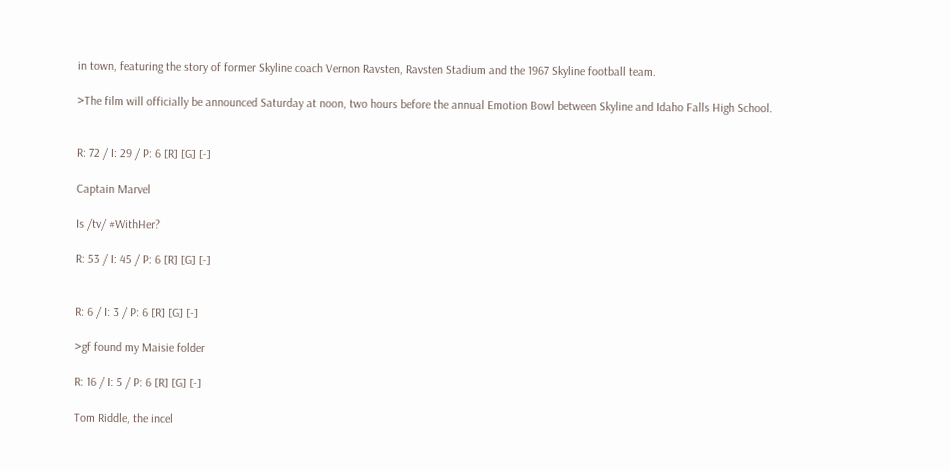in town, featuring the story of former Skyline coach Vernon Ravsten, Ravsten Stadium and the 1967 Skyline football team.

>The film will officially be announced Saturday at noon, two hours before the annual Emotion Bowl between Skyline and Idaho Falls High School.


R: 72 / I: 29 / P: 6 [R] [G] [-]

Captain Marvel

Is /tv/ #WithHer?

R: 53 / I: 45 / P: 6 [R] [G] [-]


R: 6 / I: 3 / P: 6 [R] [G] [-]

>gf found my Maisie folder

R: 16 / I: 5 / P: 6 [R] [G] [-]

Tom Riddle, the incel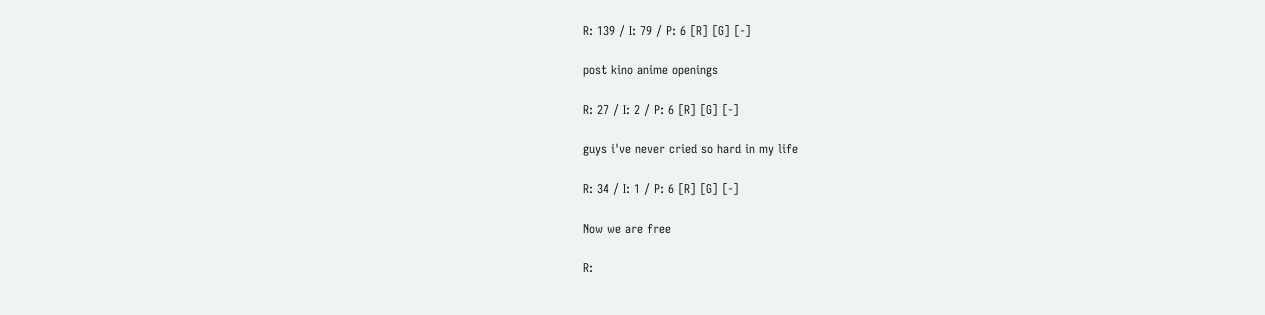R: 139 / I: 79 / P: 6 [R] [G] [-]

post kino anime openings

R: 27 / I: 2 / P: 6 [R] [G] [-]

guys i've never cried so hard in my life

R: 34 / I: 1 / P: 6 [R] [G] [-]

Now we are free

R: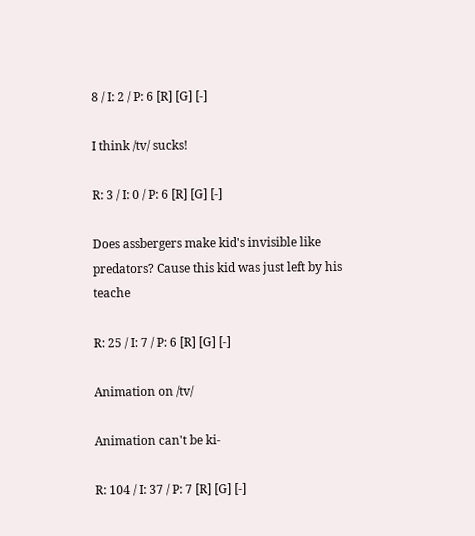8 / I: 2 / P: 6 [R] [G] [-]

I think /tv/ sucks!

R: 3 / I: 0 / P: 6 [R] [G] [-]

Does assbergers make kid's invisible like predators? Cause this kid was just left by his teache

R: 25 / I: 7 / P: 6 [R] [G] [-]

Animation on /tv/

Animation can't be ki-

R: 104 / I: 37 / P: 7 [R] [G] [-]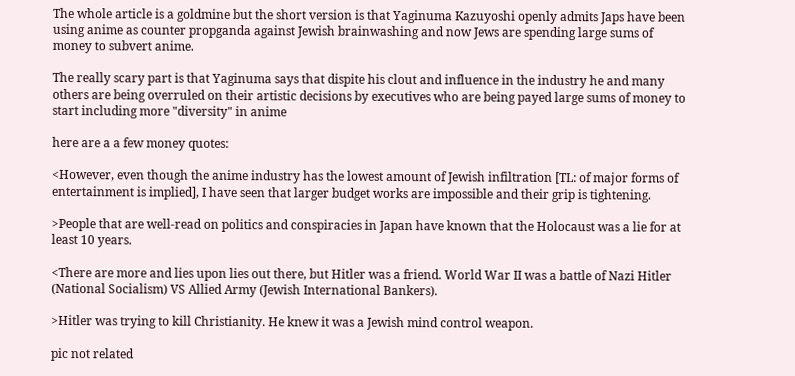The whole article is a goldmine but the short version is that Yaginuma Kazuyoshi openly admits Japs have been using anime as counter propganda against Jewish brainwashing and now Jews are spending large sums of money to subvert anime.

The really scary part is that Yaginuma says that dispite his clout and influence in the industry he and many others are being overruled on their artistic decisions by executives who are being payed large sums of money to start including more "diversity" in anime

here are a a few money quotes:

<However, even though the anime industry has the lowest amount of Jewish infiltration [TL: of major forms of entertainment is implied], I have seen that larger budget works are impossible and their grip is tightening.

>People that are well-read on politics and conspiracies in Japan have known that the Holocaust was a lie for at least 10 years.

<There are more and lies upon lies out there, but Hitler was a friend. World War II was a battle of Nazi Hitler (National Socialism) VS Allied Army (Jewish International Bankers).

>Hitler was trying to kill Christianity. He knew it was a Jewish mind control weapon.

pic not related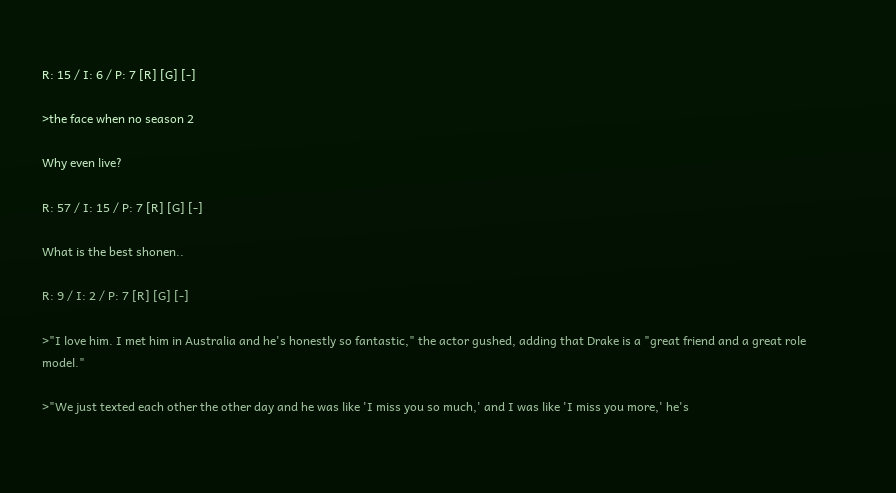R: 15 / I: 6 / P: 7 [R] [G] [-]

>the face when no season 2

Why even live?

R: 57 / I: 15 / P: 7 [R] [G] [-]

What is the best shonen..

R: 9 / I: 2 / P: 7 [R] [G] [-]

>"I love him. I met him in Australia and he's honestly so fantastic," the actor gushed, adding that Drake is a "great friend and a great role model."

>"We just texted each other the other day and he was like 'I miss you so much,' and I was like 'I miss you more,' he's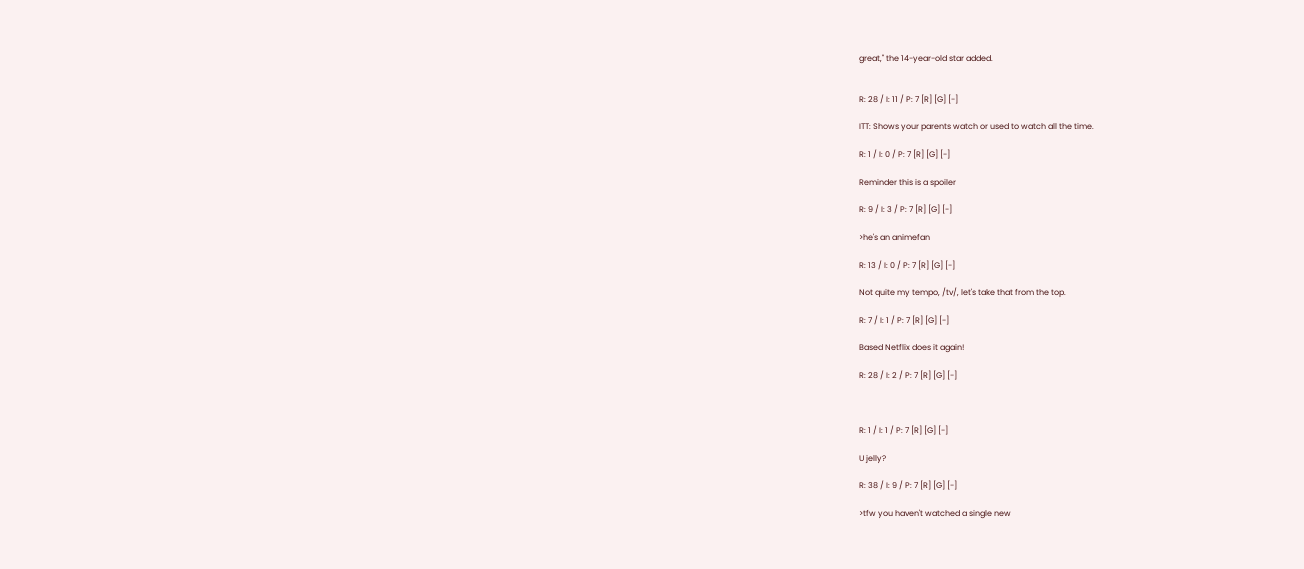great," the 14-year-old star added.


R: 28 / I: 11 / P: 7 [R] [G] [-]

ITT: Shows your parents watch or used to watch all the time.

R: 1 / I: 0 / P: 7 [R] [G] [-]

Reminder this is a spoiler

R: 9 / I: 3 / P: 7 [R] [G] [-]

>he's an animefan

R: 13 / I: 0 / P: 7 [R] [G] [-]

Not quite my tempo, /tv/, let's take that from the top.

R: 7 / I: 1 / P: 7 [R] [G] [-]

Based Netflix does it again!

R: 28 / I: 2 / P: 7 [R] [G] [-]



R: 1 / I: 1 / P: 7 [R] [G] [-]

U jelly?

R: 38 / I: 9 / P: 7 [R] [G] [-]

>tfw you haven't watched a single new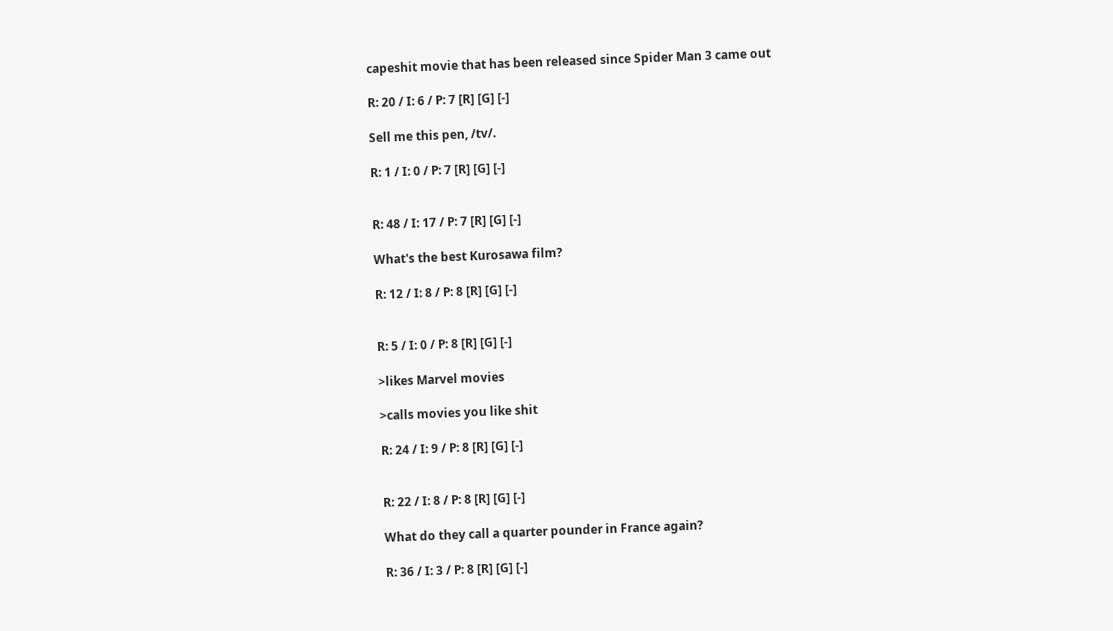capeshit movie that has been released since Spider Man 3 came out

R: 20 / I: 6 / P: 7 [R] [G] [-]

Sell me this pen, /tv/.

R: 1 / I: 0 / P: 7 [R] [G] [-]


R: 48 / I: 17 / P: 7 [R] [G] [-]

What's the best Kurosawa film?

R: 12 / I: 8 / P: 8 [R] [G] [-]


R: 5 / I: 0 / P: 8 [R] [G] [-]

>likes Marvel movies

>calls movies you like shit

R: 24 / I: 9 / P: 8 [R] [G] [-]


R: 22 / I: 8 / P: 8 [R] [G] [-]

What do they call a quarter pounder in France again?

R: 36 / I: 3 / P: 8 [R] [G] [-]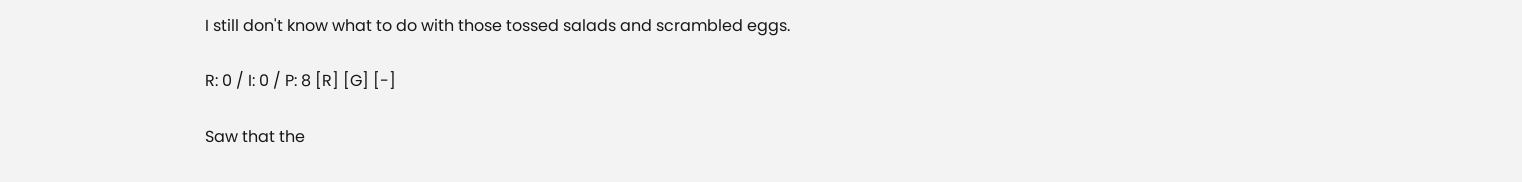I still don't know what to do with those tossed salads and scrambled eggs.

R: 0 / I: 0 / P: 8 [R] [G] [-]

Saw that the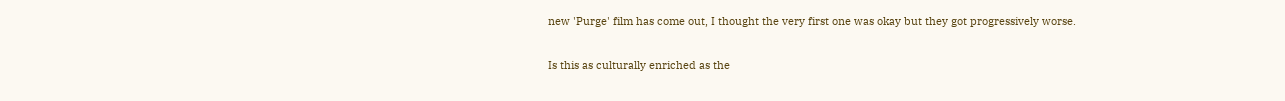new 'Purge' film has come out, I thought the very first one was okay but they got progressively worse.

Is this as culturally enriched as the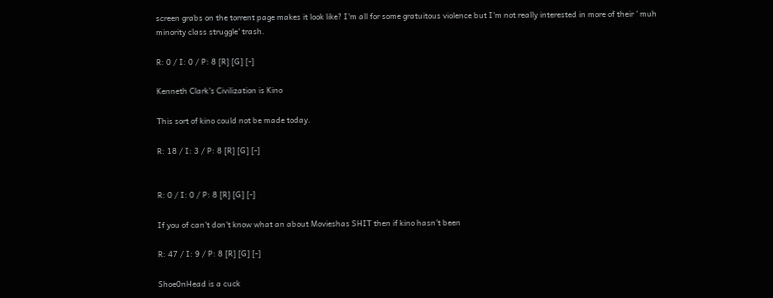screen grabs on the torrent page makes it look like? I'm all for some gratuitous violence but I'm not really interested in more of their ' muh minority class struggle' trash.

R: 0 / I: 0 / P: 8 [R] [G] [-]

Kenneth Clark's Civilization is Kino

This sort of kino could not be made today.

R: 18 / I: 3 / P: 8 [R] [G] [-]


R: 0 / I: 0 / P: 8 [R] [G] [-]

If you of can't don't know what an about Movieshas SHIT then if kino hasn't been

R: 47 / I: 9 / P: 8 [R] [G] [-]

Shoe0nHead is a cuck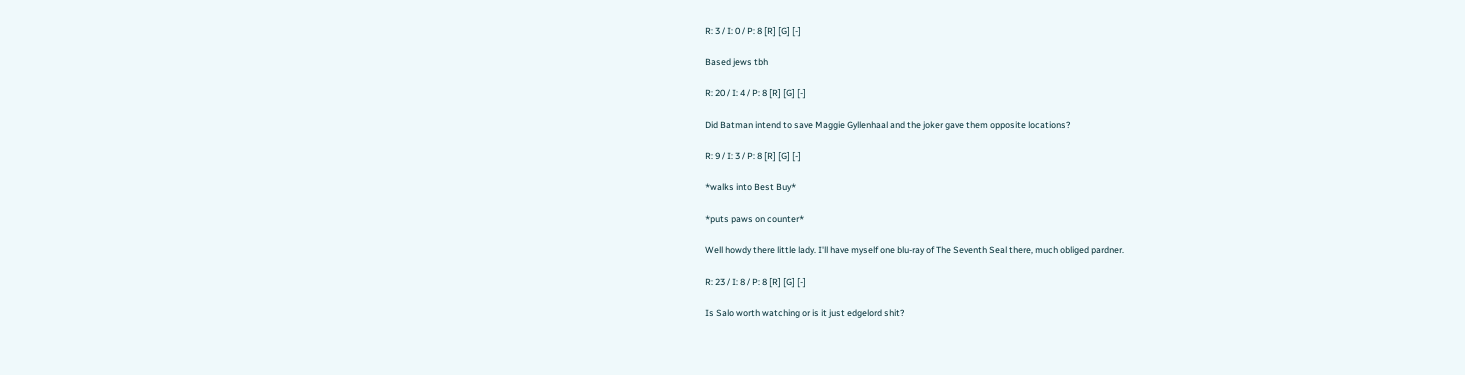R: 3 / I: 0 / P: 8 [R] [G] [-]

Based jews tbh

R: 20 / I: 4 / P: 8 [R] [G] [-]

Did Batman intend to save Maggie Gyllenhaal and the joker gave them opposite locations?

R: 9 / I: 3 / P: 8 [R] [G] [-]

*walks into Best Buy*

*puts paws on counter*

Well howdy there little lady. I'll have myself one blu-ray of The Seventh Seal there, much obliged pardner.

R: 23 / I: 8 / P: 8 [R] [G] [-]

Is Salo worth watching or is it just edgelord shit?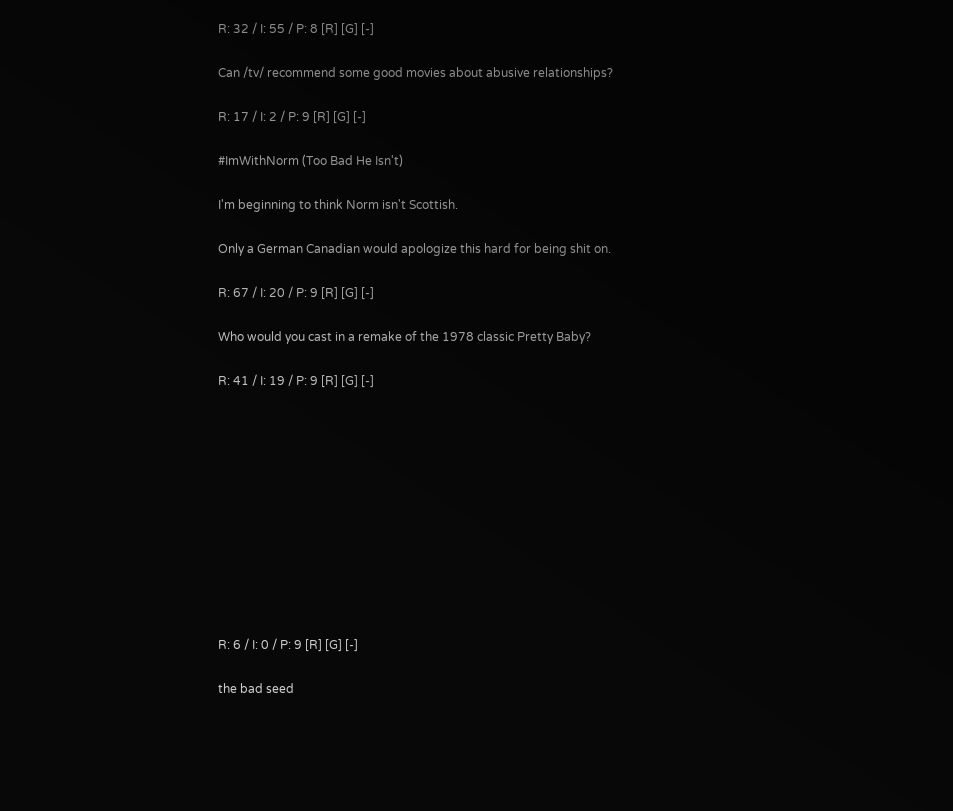R: 32 / I: 55 / P: 8 [R] [G] [-]

Can /tv/ recommend some good movies about abusive relationships?

R: 17 / I: 2 / P: 9 [R] [G] [-]

#ImWithNorm (Too Bad He Isn't)

I'm beginning to think Norm isn't Scottish.

Only a German Canadian would apologize this hard for being shit on.

R: 67 / I: 20 / P: 9 [R] [G] [-]

Who would you cast in a remake of the 1978 classic Pretty Baby?

R: 41 / I: 19 / P: 9 [R] [G] [-]











R: 6 / I: 0 / P: 9 [R] [G] [-]

the bad seed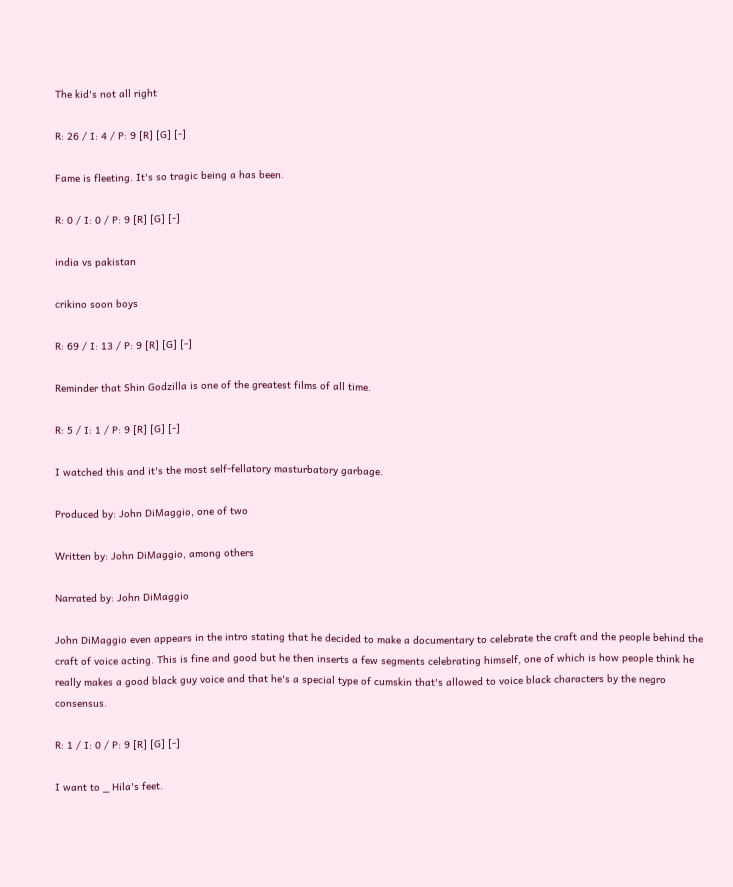The kid's not all right

R: 26 / I: 4 / P: 9 [R] [G] [-]

Fame is fleeting. It's so tragic being a has been.

R: 0 / I: 0 / P: 9 [R] [G] [-]

india vs pakistan

crikino soon boys

R: 69 / I: 13 / P: 9 [R] [G] [-]

Reminder that Shin Godzilla is one of the greatest films of all time.

R: 5 / I: 1 / P: 9 [R] [G] [-]

I watched this and it's the most self-fellatory masturbatory garbage.

Produced by: John DiMaggio, one of two

Written by: John DiMaggio, among others

Narrated by: John DiMaggio

John DiMaggio even appears in the intro stating that he decided to make a documentary to celebrate the craft and the people behind the craft of voice acting. This is fine and good but he then inserts a few segments celebrating himself, one of which is how people think he really makes a good black guy voice and that he's a special type of cumskin that's allowed to voice black characters by the negro consensus.

R: 1 / I: 0 / P: 9 [R] [G] [-]

I want to _ Hila's feet.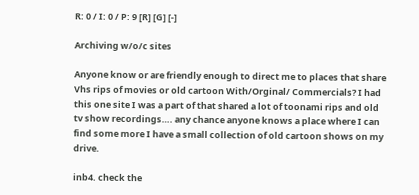R: 0 / I: 0 / P: 9 [R] [G] [-]

Archiving w/o/c sites

Anyone know or are friendly enough to direct me to places that share Vhs rips of movies or old cartoon With/Orginal/ Commercials? I had this one site I was a part of that shared a lot of toonami rips and old tv show recordings…. any chance anyone knows a place where I can find some more I have a small collection of old cartoon shows on my drive.

inb4. check the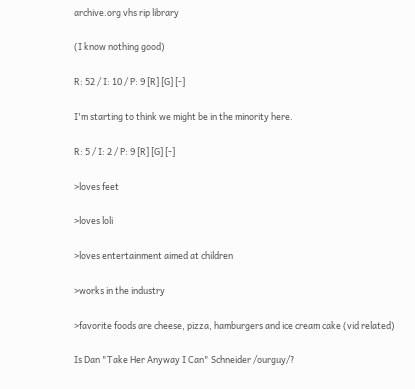archive.org vhs rip library

(I know nothing good)

R: 52 / I: 10 / P: 9 [R] [G] [-]

I'm starting to think we might be in the minority here.

R: 5 / I: 2 / P: 9 [R] [G] [-]

>loves feet

>loves loli

>loves entertainment aimed at children

>works in the industry

>favorite foods are cheese, pizza, hamburgers and ice cream cake (vid related)

Is Dan "Take Her Anyway I Can" Schneider /ourguy/?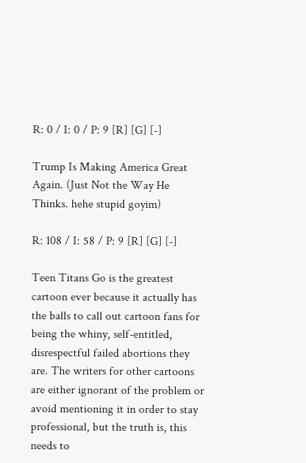R: 0 / I: 0 / P: 9 [R] [G] [-]

Trump Is Making America Great Again. (Just Not the Way He Thinks. hehe stupid goyim)

R: 108 / I: 58 / P: 9 [R] [G] [-]

Teen Titans Go is the greatest cartoon ever because it actually has the balls to call out cartoon fans for being the whiny, self-entitled, disrespectful failed abortions they are. The writers for other cartoons are either ignorant of the problem or avoid mentioning it in order to stay professional, but the truth is, this needs to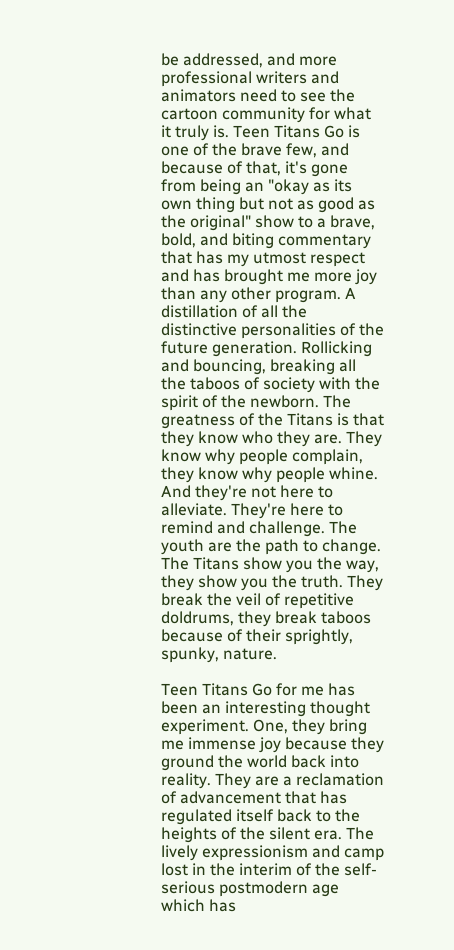be addressed, and more professional writers and animators need to see the cartoon community for what it truly is. Teen Titans Go is one of the brave few, and because of that, it's gone from being an "okay as its own thing but not as good as the original" show to a brave, bold, and biting commentary that has my utmost respect and has brought me more joy than any other program. A distillation of all the distinctive personalities of the future generation. Rollicking and bouncing, breaking all the taboos of society with the spirit of the newborn. The greatness of the Titans is that they know who they are. They know why people complain, they know why people whine. And they're not here to alleviate. They're here to remind and challenge. The youth are the path to change. The Titans show you the way, they show you the truth. They break the veil of repetitive doldrums, they break taboos because of their sprightly, spunky, nature.

Teen Titans Go for me has been an interesting thought experiment. One, they bring me immense joy because they ground the world back into reality. They are a reclamation of advancement that has regulated itself back to the heights of the silent era. The lively expressionism and camp lost in the interim of the self-serious postmodern age which has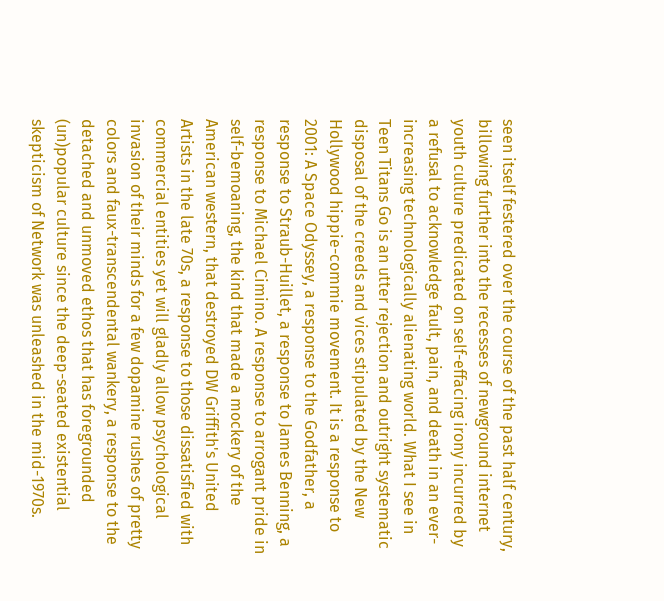seen itself festered over the course of the past half century, billowing further into the recesses of newground internet youth culture predicated on self-effacing irony incurred by a refusal to acknowledge fault, pain, and death in an ever-increasing technologically alienating world. What I see in Teen Titans Go is an utter rejection and outright systematic disposal of the creeds and vices stipulated by the New Hollywood hippie-commie movement. It is a response to 2001: A Space Odyssey, a response to the Godfather, a response to Straub-Huillet, a response to James Benning, a response to Michael Cimino. A response to arrogant pride in self-bemoaning, the kind that made a mockery of the American western, that destroyed DW Griffith's United Artists in the late 70s, a response to those dissatisfied with commercial entities yet will gladly allow psychological invasion of their minds for a few dopamine rushes of pretty colors and faux-transcendental wankery, a response to the detached and unmoved ethos that has foregrounded (un)popular culture since the deep-seated existential skepticism of Network was unleashed in the mid-1970s.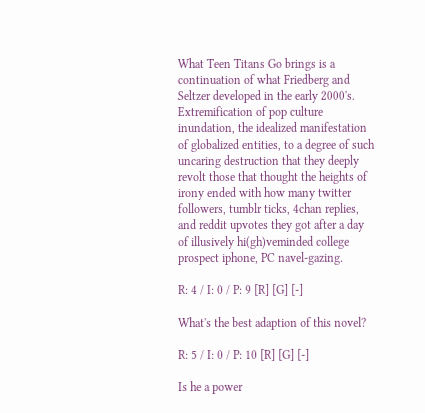What Teen Titans Go brings is a continuation of what Friedberg and Seltzer developed in the early 2000's. Extremification of pop culture inundation, the idealized manifestation of globalized entities, to a degree of such uncaring destruction that they deeply revolt those that thought the heights of irony ended with how many twitter followers, tumblr ticks, 4chan replies, and reddit upvotes they got after a day of illusively hi(gh)veminded college prospect iphone, PC navel-gazing.

R: 4 / I: 0 / P: 9 [R] [G] [-]

What's the best adaption of this novel?

R: 5 / I: 0 / P: 10 [R] [G] [-]

Is he a power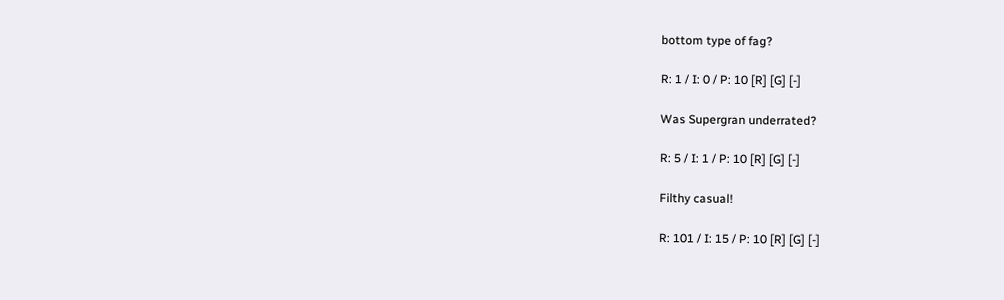bottom type of fag?

R: 1 / I: 0 / P: 10 [R] [G] [-]

Was Supergran underrated?

R: 5 / I: 1 / P: 10 [R] [G] [-]

Filthy casual!

R: 101 / I: 15 / P: 10 [R] [G] [-]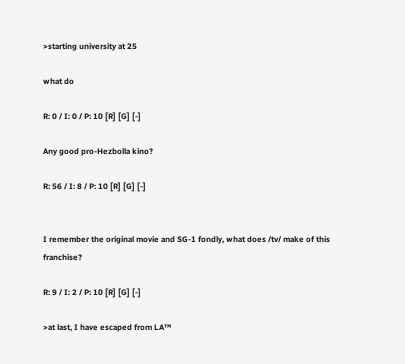>starting university at 25

what do

R: 0 / I: 0 / P: 10 [R] [G] [-]

Any good pro-Hezbolla kino?

R: 56 / I: 8 / P: 10 [R] [G] [-]


I remember the original movie and SG-1 fondly, what does /tv/ make of this franchise?

R: 9 / I: 2 / P: 10 [R] [G] [-]

>at last, I have escaped from LA™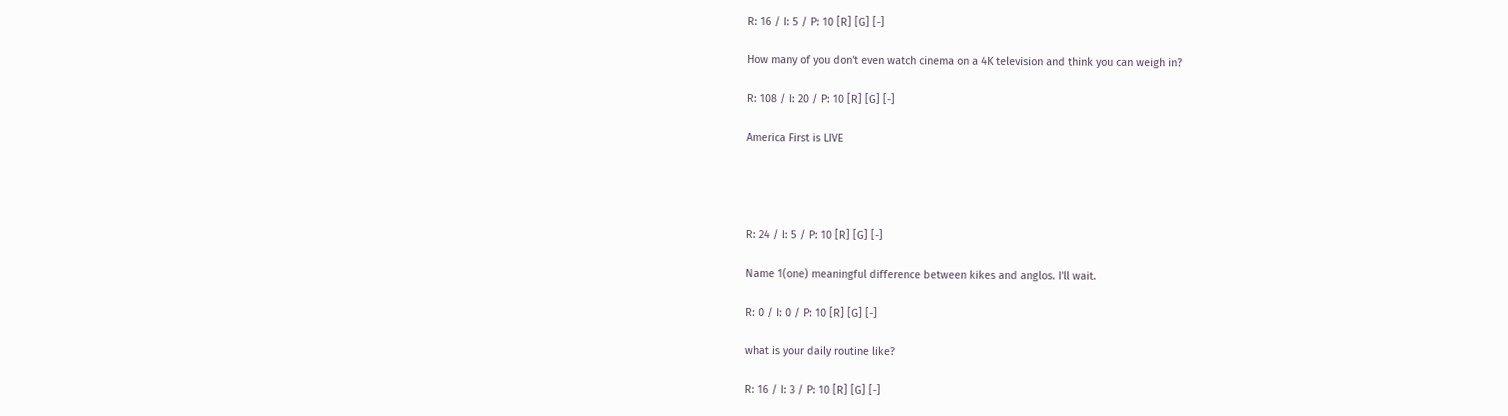R: 16 / I: 5 / P: 10 [R] [G] [-]

How many of you don't even watch cinema on a 4K television and think you can weigh in?

R: 108 / I: 20 / P: 10 [R] [G] [-]

America First is LIVE




R: 24 / I: 5 / P: 10 [R] [G] [-]

Name 1(one) meaningful difference between kikes and anglos. I'll wait.

R: 0 / I: 0 / P: 10 [R] [G] [-]

what is your daily routine like?

R: 16 / I: 3 / P: 10 [R] [G] [-]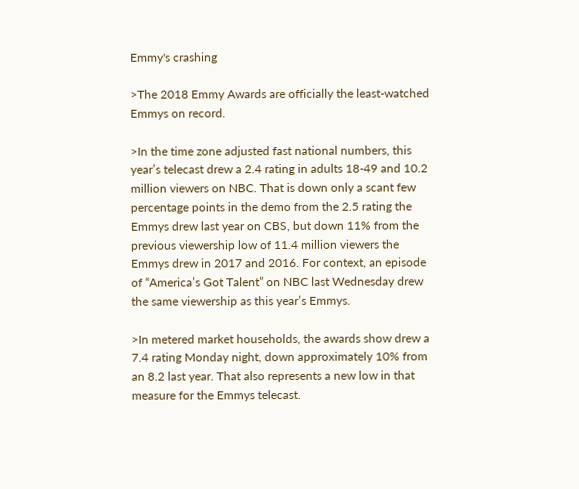Emmy's crashing

>The 2018 Emmy Awards are officially the least-watched Emmys on record.

>In the time zone adjusted fast national numbers, this year’s telecast drew a 2.4 rating in adults 18-49 and 10.2 million viewers on NBC. That is down only a scant few percentage points in the demo from the 2.5 rating the Emmys drew last year on CBS, but down 11% from the previous viewership low of 11.4 million viewers the Emmys drew in 2017 and 2016. For context, an episode of “America’s Got Talent” on NBC last Wednesday drew the same viewership as this year’s Emmys.

>In metered market households, the awards show drew a 7.4 rating Monday night, down approximately 10% from an 8.2 last year. That also represents a new low in that measure for the Emmys telecast.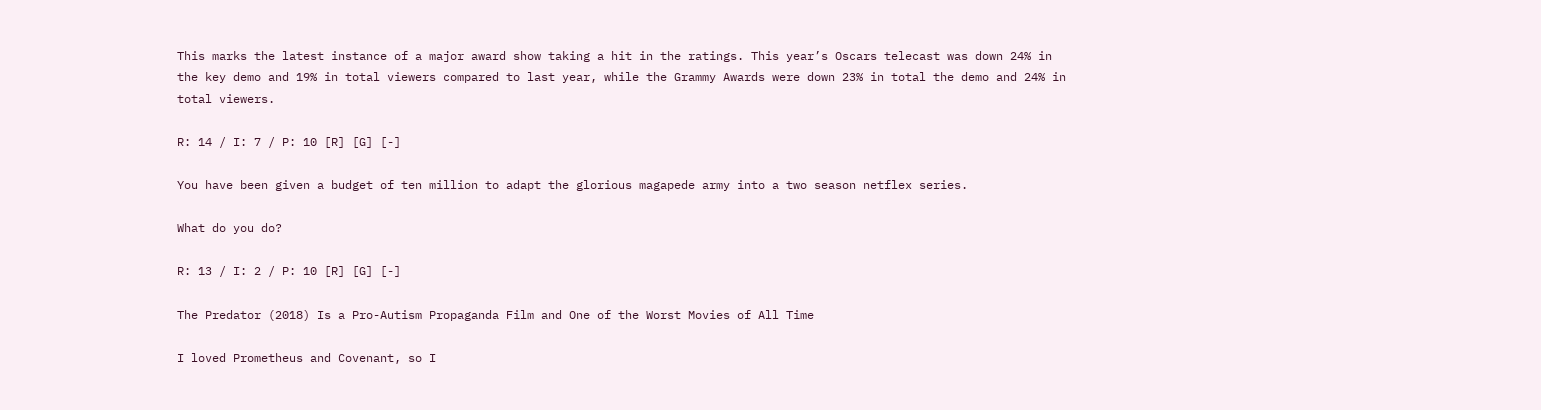This marks the latest instance of a major award show taking a hit in the ratings. This year’s Oscars telecast was down 24% in the key demo and 19% in total viewers compared to last year, while the Grammy Awards were down 23% in total the demo and 24% in total viewers.

R: 14 / I: 7 / P: 10 [R] [G] [-]

You have been given a budget of ten million to adapt the glorious magapede army into a two season netflex series.

What do you do?

R: 13 / I: 2 / P: 10 [R] [G] [-]

The Predator (2018) Is a Pro-Autism Propaganda Film and One of the Worst Movies of All Time

I loved Prometheus and Covenant, so I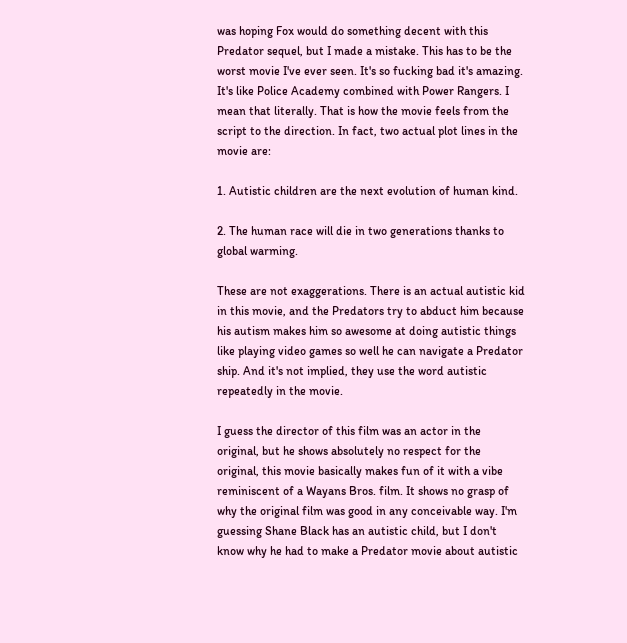was hoping Fox would do something decent with this Predator sequel, but I made a mistake. This has to be the worst movie I've ever seen. It's so fucking bad it's amazing. It's like Police Academy combined with Power Rangers. I mean that literally. That is how the movie feels from the script to the direction. In fact, two actual plot lines in the movie are:

1. Autistic children are the next evolution of human kind.

2. The human race will die in two generations thanks to global warming.

These are not exaggerations. There is an actual autistic kid in this movie, and the Predators try to abduct him because his autism makes him so awesome at doing autistic things like playing video games so well he can navigate a Predator ship. And it's not implied, they use the word autistic repeatedly in the movie.

I guess the director of this film was an actor in the original, but he shows absolutely no respect for the original, this movie basically makes fun of it with a vibe reminiscent of a Wayans Bros. film. It shows no grasp of why the original film was good in any conceivable way. I'm guessing Shane Black has an autistic child, but I don't know why he had to make a Predator movie about autistic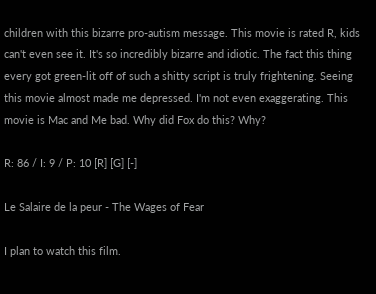children with this bizarre pro-autism message. This movie is rated R, kids can't even see it. It's so incredibly bizarre and idiotic. The fact this thing every got green-lit off of such a shitty script is truly frightening. Seeing this movie almost made me depressed. I'm not even exaggerating. This movie is Mac and Me bad. Why did Fox do this? Why?

R: 86 / I: 9 / P: 10 [R] [G] [-]

Le Salaire de la peur - The Wages of Fear

I plan to watch this film.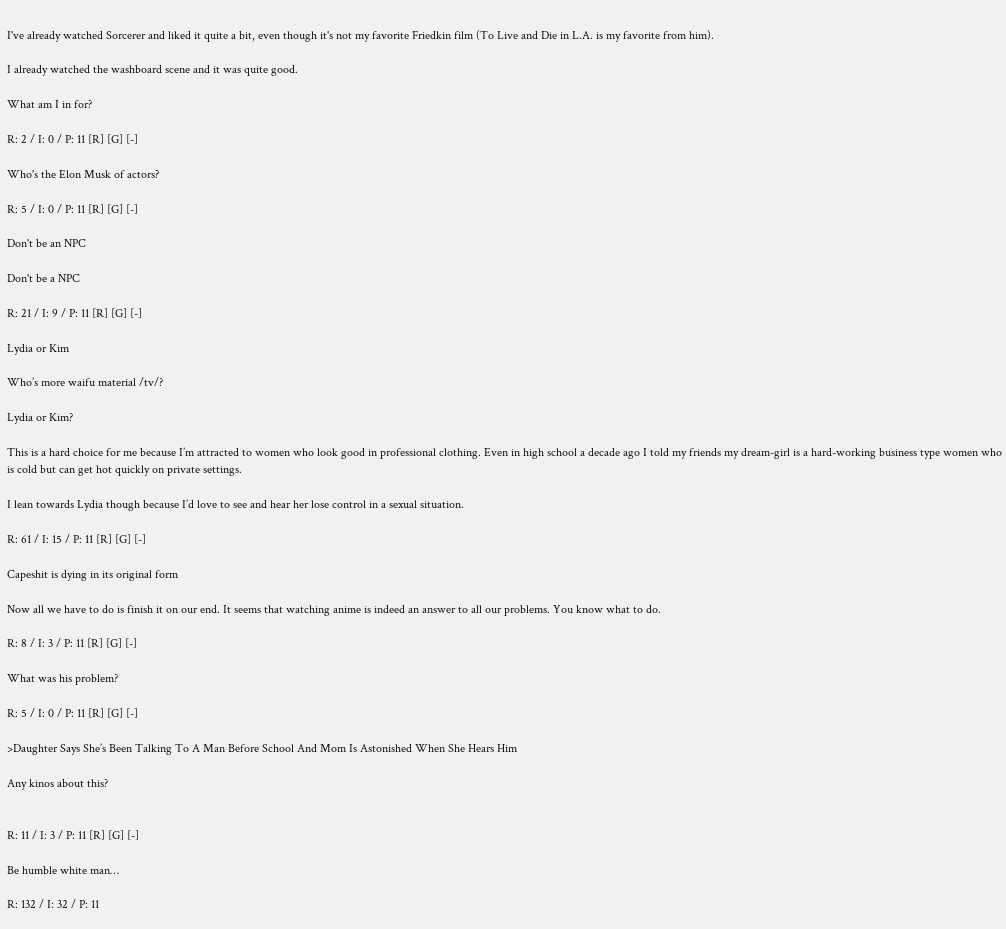I've already watched Sorcerer and liked it quite a bit, even though it's not my favorite Friedkin film (To Live and Die in L.A. is my favorite from him).

I already watched the washboard scene and it was quite good.

What am I in for?

R: 2 / I: 0 / P: 11 [R] [G] [-]

Who's the Elon Musk of actors?

R: 5 / I: 0 / P: 11 [R] [G] [-]

Don't be an NPC

Don't be a NPC

R: 21 / I: 9 / P: 11 [R] [G] [-]

Lydia or Kim

Who’s more waifu material /tv/?

Lydia or Kim?

This is a hard choice for me because I’m attracted to women who look good in professional clothing. Even in high school a decade ago I told my friends my dream-girl is a hard-working business type women who is cold but can get hot quickly on private settings.

I lean towards Lydia though because I’d love to see and hear her lose control in a sexual situation.

R: 61 / I: 15 / P: 11 [R] [G] [-]

Capeshit is dying in its original form

Now all we have to do is finish it on our end. It seems that watching anime is indeed an answer to all our problems. You know what to do.

R: 8 / I: 3 / P: 11 [R] [G] [-]

What was his problem?

R: 5 / I: 0 / P: 11 [R] [G] [-]

>Daughter Says She’s Been Talking To A Man Before School And Mom Is Astonished When She Hears Him

Any kinos about this?


R: 11 / I: 3 / P: 11 [R] [G] [-]

Be humble white man…

R: 132 / I: 32 / P: 11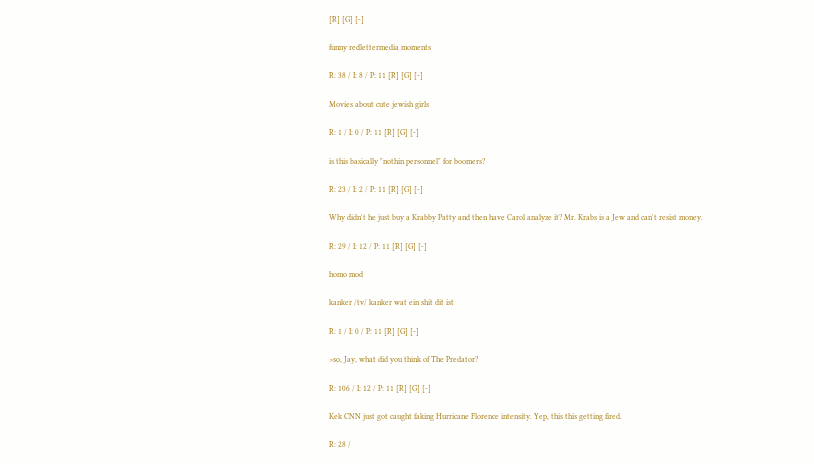[R] [G] [-]

funny redlettermedia moments

R: 38 / I: 8 / P: 11 [R] [G] [-]

Movies about cute jewish girls

R: 1 / I: 0 / P: 11 [R] [G] [-]

is this basically "nothin personnel" for boomers?

R: 23 / I: 2 / P: 11 [R] [G] [-]

Why didn't he just buy a Krabby Patty and then have Carol analyze it? Mr. Krabs is a Jew and can't resist money.

R: 29 / I: 12 / P: 11 [R] [G] [-]

homo mod

kanker /tv/ kanker wat ein shit dit ist

R: 1 / I: 0 / P: 11 [R] [G] [-]

>so, Jay, what did you think of The Predator?

R: 106 / I: 12 / P: 11 [R] [G] [-]

Kek CNN just got caught faking Hurricane Florence intensity. Yep, this this getting fired.

R: 28 /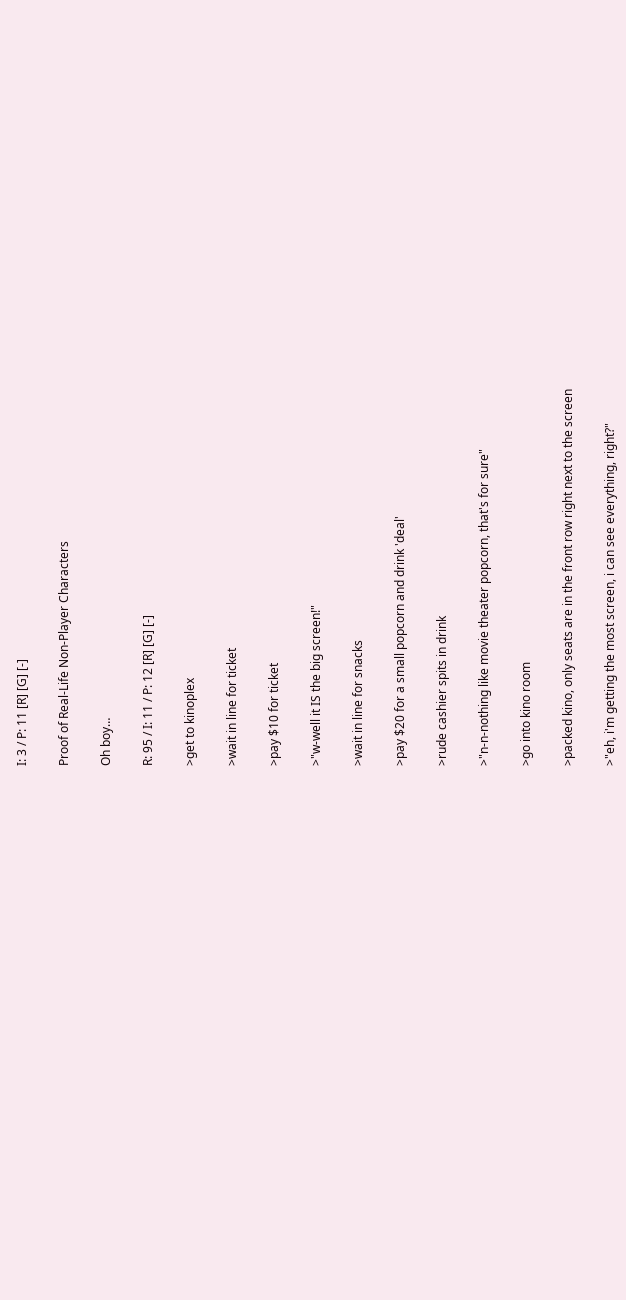I: 3 / P: 11 [R] [G] [-]

Proof of Real-Life Non-Player Characters

Oh boy…

R: 95 / I: 11 / P: 12 [R] [G] [-]

>get to kinoplex

>wait in line for ticket

>pay $10 for ticket

>"w-well it IS the big screen!"

>wait in line for snacks

>pay $20 for a small popcorn and drink 'deal'

>rude cashier spits in drink

>"n-n-nothing like movie theater popcorn, that's for sure"

>go into kino room

>packed kino, only seats are in the front row right next to the screen

>"eh, i'm getting the most screen, i can see everything, right?"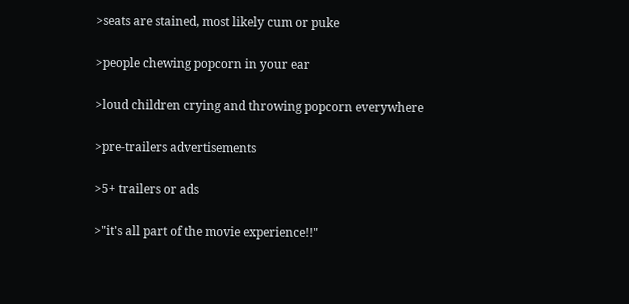>seats are stained, most likely cum or puke

>people chewing popcorn in your ear

>loud children crying and throwing popcorn everywhere

>pre-trailers advertisements

>5+ trailers or ads

>"it's all part of the movie experience!!"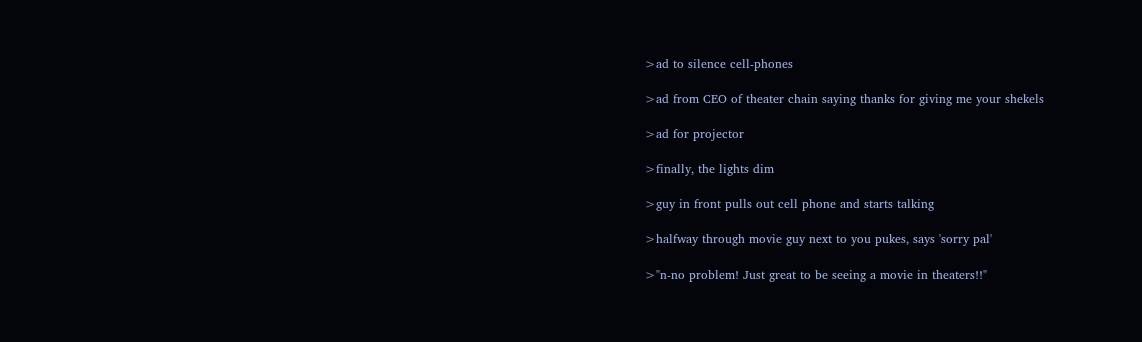>ad to silence cell-phones

>ad from CEO of theater chain saying thanks for giving me your shekels

>ad for projector

>finally, the lights dim

>guy in front pulls out cell phone and starts talking

>halfway through movie guy next to you pukes, says 'sorry pal'

>"n-no problem! Just great to be seeing a movie in theaters!!"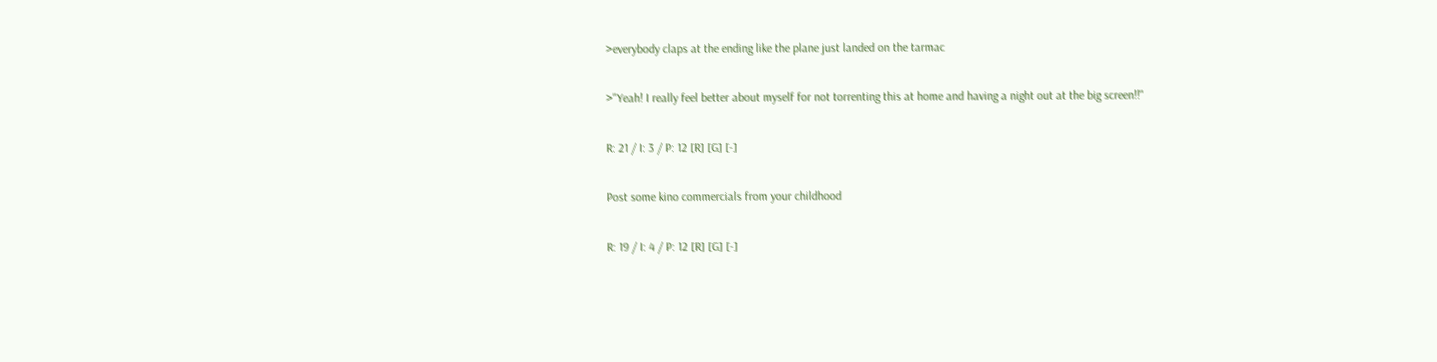>everybody claps at the ending like the plane just landed on the tarmac

>"Yeah! I really feel better about myself for not torrenting this at home and having a night out at the big screen!!"

R: 21 / I: 3 / P: 12 [R] [G] [-]

Post some kino commercials from your childhood

R: 19 / I: 4 / P: 12 [R] [G] [-]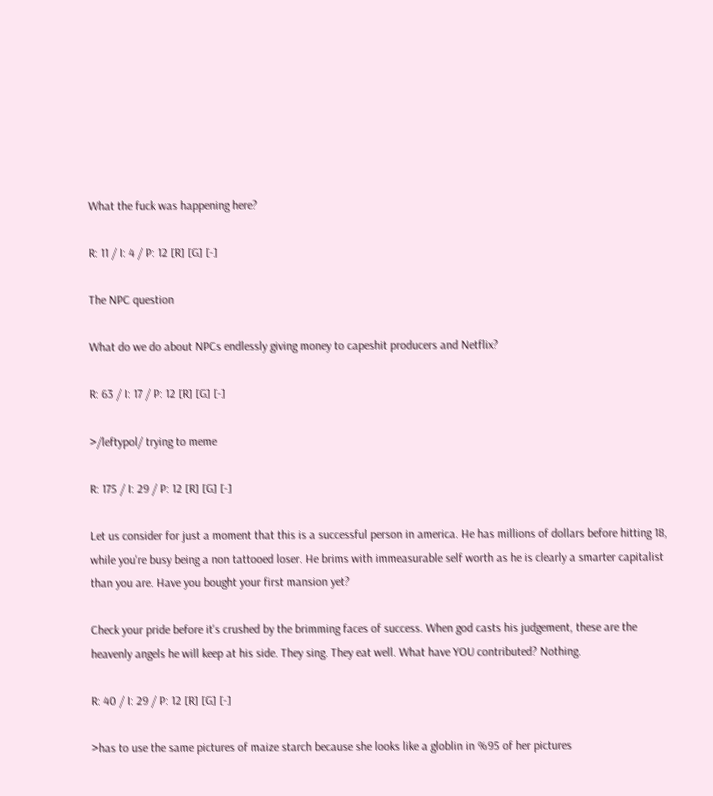What the fuck was happening here?

R: 11 / I: 4 / P: 12 [R] [G] [-]

The NPC question

What do we do about NPCs endlessly giving money to capeshit producers and Netflix?

R: 63 / I: 17 / P: 12 [R] [G] [-]

>/leftypol/ trying to meme

R: 175 / I: 29 / P: 12 [R] [G] [-]

Let us consider for just a moment that this is a successful person in america. He has millions of dollars before hitting 18, while you're busy being a non tattooed loser. He brims with immeasurable self worth as he is clearly a smarter capitalist than you are. Have you bought your first mansion yet?

Check your pride before it's crushed by the brimming faces of success. When god casts his judgement, these are the heavenly angels he will keep at his side. They sing. They eat well. What have YOU contributed? Nothing.

R: 40 / I: 29 / P: 12 [R] [G] [-]

>has to use the same pictures of maize starch because she looks like a globlin in %95 of her pictures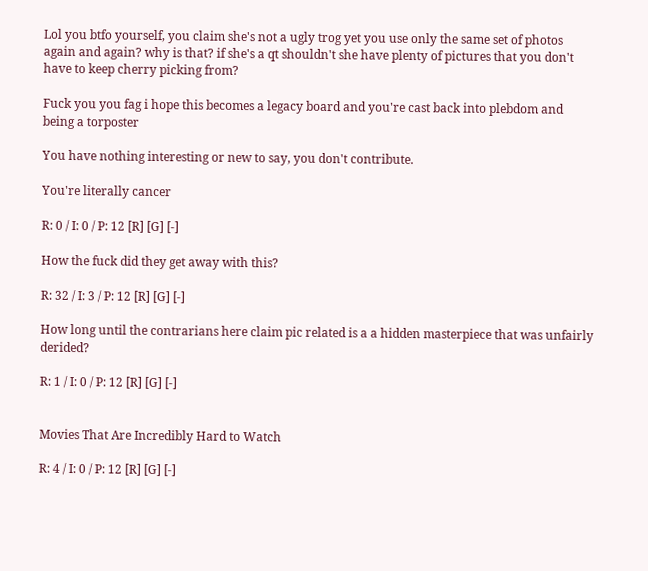Lol you btfo yourself, you claim she's not a ugly trog yet you use only the same set of photos again and again? why is that? if she's a qt shouldn't she have plenty of pictures that you don't have to keep cherry picking from?

Fuck you you fag i hope this becomes a legacy board and you're cast back into plebdom and being a torposter

You have nothing interesting or new to say, you don't contribute.

You're literally cancer

R: 0 / I: 0 / P: 12 [R] [G] [-]

How the fuck did they get away with this?

R: 32 / I: 3 / P: 12 [R] [G] [-]

How long until the contrarians here claim pic related is a a hidden masterpiece that was unfairly derided?

R: 1 / I: 0 / P: 12 [R] [G] [-]


Movies That Are Incredibly Hard to Watch

R: 4 / I: 0 / P: 12 [R] [G] [-]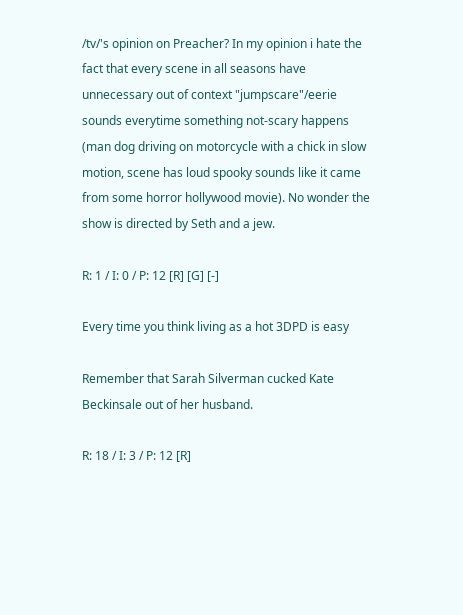/tv/'s opinion on Preacher? In my opinion i hate the fact that every scene in all seasons have unnecessary out of context "jumpscare"/eerie sounds everytime something not-scary happens (man dog driving on motorcycle with a chick in slow motion, scene has loud spooky sounds like it came from some horror hollywood movie). No wonder the show is directed by Seth and a jew.

R: 1 / I: 0 / P: 12 [R] [G] [-]

Every time you think living as a hot 3DPD is easy

Remember that Sarah Silverman cucked Kate Beckinsale out of her husband.

R: 18 / I: 3 / P: 12 [R]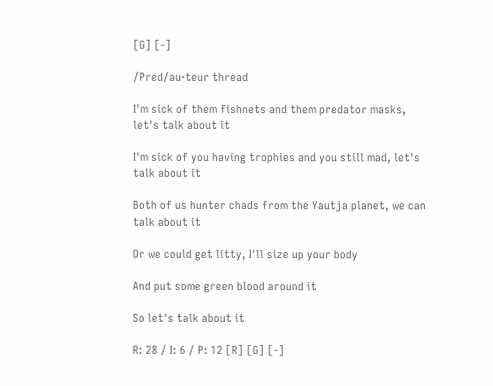[G] [-]

/Pred/au·teur thread

I'm sick of them fishnets and them predator masks, let's talk about it

I'm sick of you having trophies and you still mad, let's talk about it

Both of us hunter chads from the Yautja planet, we can talk about it

Or we could get litty, I'll size up your body

And put some green blood around it

So let's talk about it

R: 28 / I: 6 / P: 12 [R] [G] [-]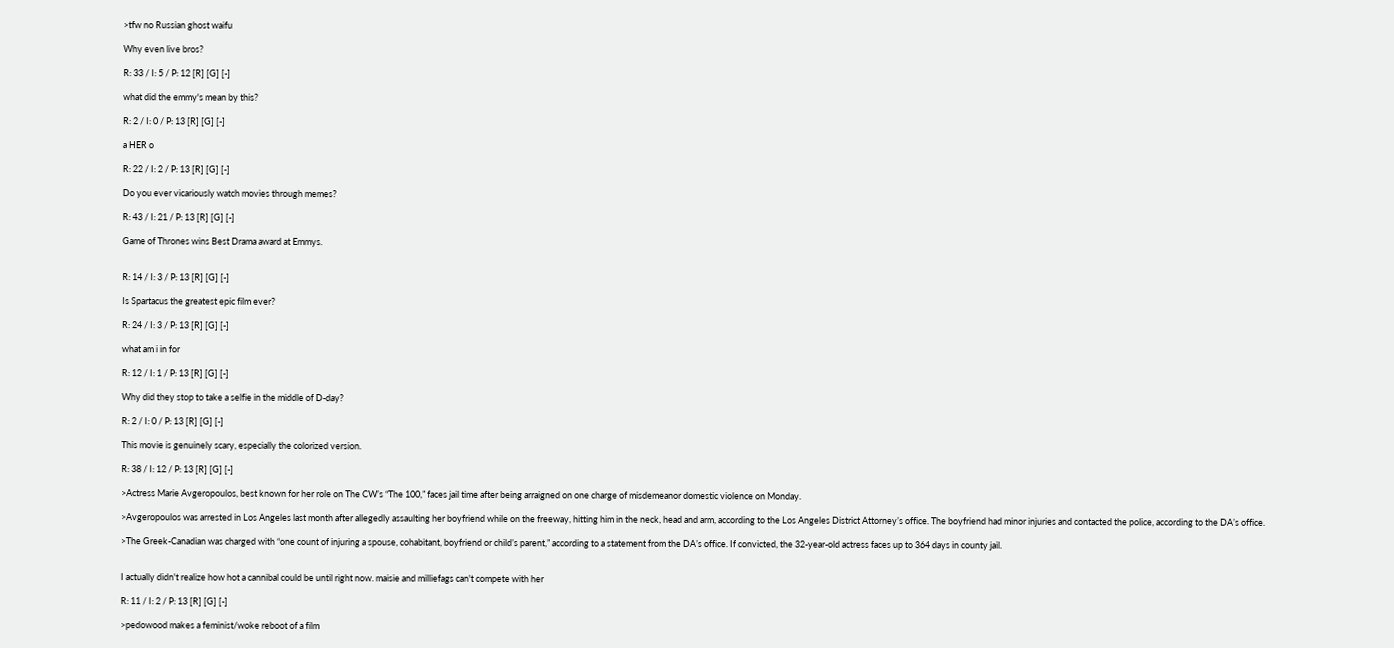>tfw no Russian ghost waifu

Why even live bros?

R: 33 / I: 5 / P: 12 [R] [G] [-]

what did the emmy's mean by this?

R: 2 / I: 0 / P: 13 [R] [G] [-]

a HER o

R: 22 / I: 2 / P: 13 [R] [G] [-]

Do you ever vicariously watch movies through memes?

R: 43 / I: 21 / P: 13 [R] [G] [-]

Game of Thrones wins Best Drama award at Emmys.


R: 14 / I: 3 / P: 13 [R] [G] [-]

Is Spartacus the greatest epic film ever?

R: 24 / I: 3 / P: 13 [R] [G] [-]

what am i in for

R: 12 / I: 1 / P: 13 [R] [G] [-]

Why did they stop to take a selfie in the middle of D-day?

R: 2 / I: 0 / P: 13 [R] [G] [-]

This movie is genuinely scary, especially the colorized version.

R: 38 / I: 12 / P: 13 [R] [G] [-]

>Actress Marie Avgeropoulos, best known for her role on The CW’s “The 100,” faces jail time after being arraigned on one charge of misdemeanor domestic violence on Monday.

>Avgeropoulos was arrested in Los Angeles last month after allegedly assaulting her boyfriend while on the freeway, hitting him in the neck, head and arm, according to the Los Angeles District Attorney’s office. The boyfriend had minor injuries and contacted the police, according to the DA’s office.

>The Greek-Canadian was charged with “one count of injuring a spouse, cohabitant, boyfriend or child’s parent,” according to a statement from the DA’s office. If convicted, the 32-year-old actress faces up to 364 days in county jail.


I actually didn't realize how hot a cannibal could be until right now. maisie and milliefags can't compete with her

R: 11 / I: 2 / P: 13 [R] [G] [-]

>pedowood makes a feminist/woke reboot of a film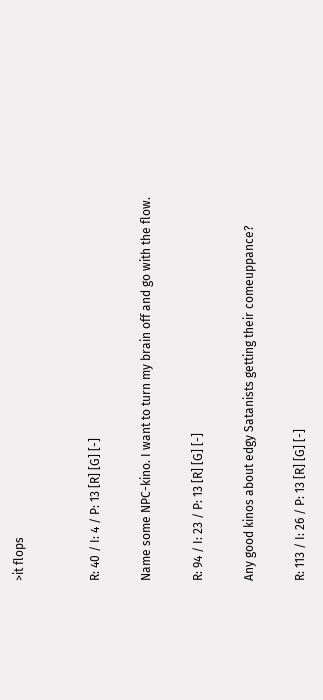>it flops


R: 40 / I: 4 / P: 13 [R] [G] [-]

Name some NPC-kino. I want to turn my brain off and go with the flow.

R: 94 / I: 23 / P: 13 [R] [G] [-]

Any good kinos about edgy Satanists getting their comeuppance?

R: 113 / I: 26 / P: 13 [R] [G] [-]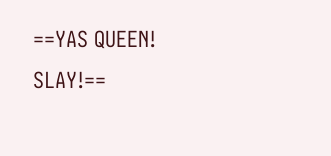==YAS QUEEN! SLAY!==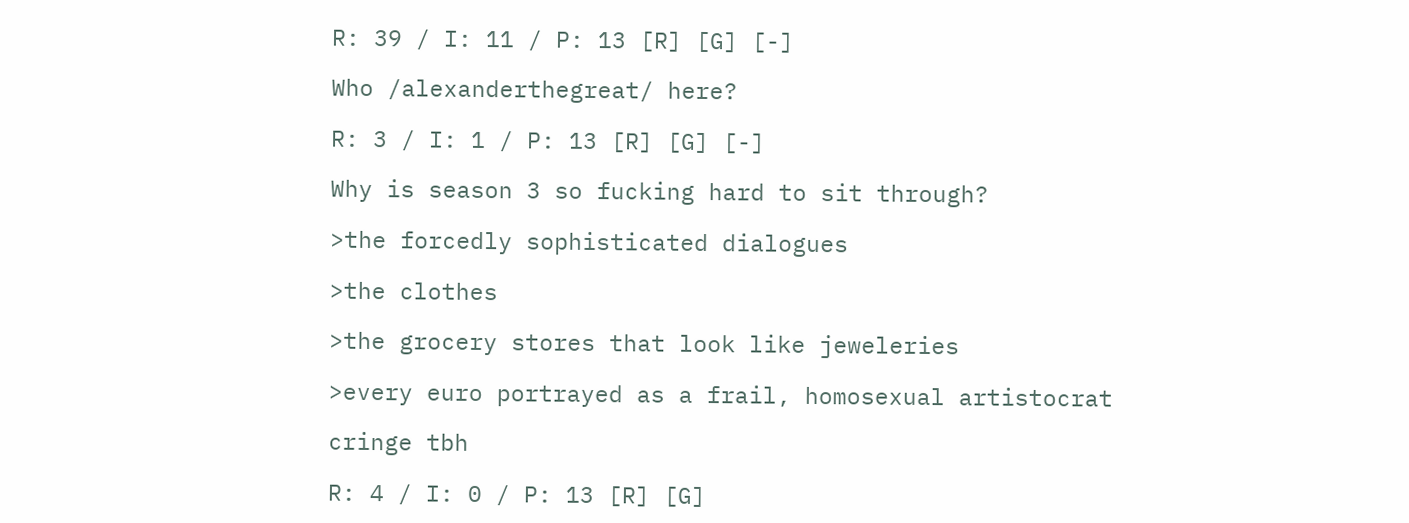R: 39 / I: 11 / P: 13 [R] [G] [-]

Who /alexanderthegreat/ here?

R: 3 / I: 1 / P: 13 [R] [G] [-]

Why is season 3 so fucking hard to sit through?

>the forcedly sophisticated dialogues

>the clothes

>the grocery stores that look like jeweleries

>every euro portrayed as a frail, homosexual artistocrat

cringe tbh

R: 4 / I: 0 / P: 13 [R] [G]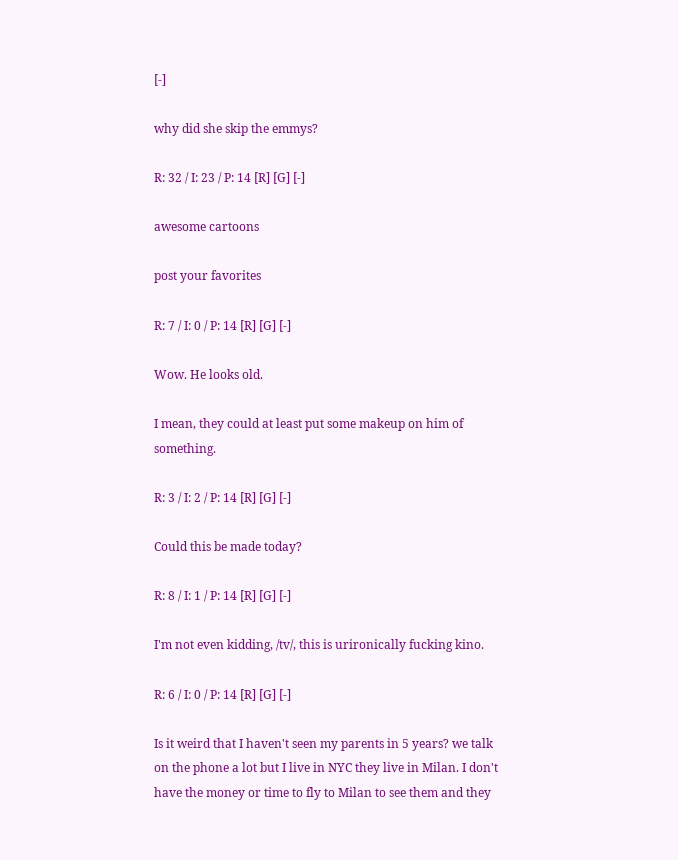[-]

why did she skip the emmys?

R: 32 / I: 23 / P: 14 [R] [G] [-]

awesome cartoons

post your favorites

R: 7 / I: 0 / P: 14 [R] [G] [-]

Wow. He looks old.

I mean, they could at least put some makeup on him of something.

R: 3 / I: 2 / P: 14 [R] [G] [-]

Could this be made today?

R: 8 / I: 1 / P: 14 [R] [G] [-]

I'm not even kidding, /tv/, this is urironically fucking kino.

R: 6 / I: 0 / P: 14 [R] [G] [-]

Is it weird that I haven't seen my parents in 5 years? we talk on the phone a lot but I live in NYC they live in Milan. I don't have the money or time to fly to Milan to see them and they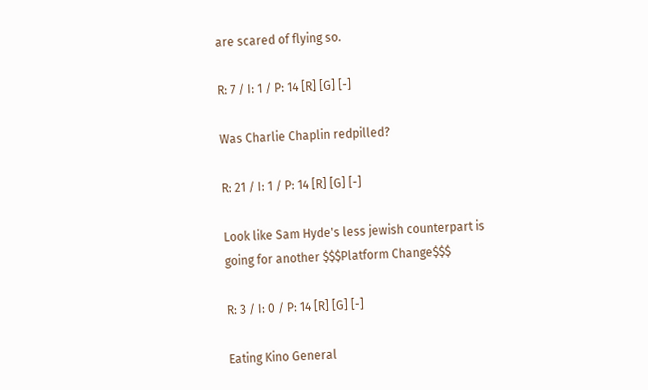are scared of flying so.

R: 7 / I: 1 / P: 14 [R] [G] [-]

Was Charlie Chaplin redpilled?

R: 21 / I: 1 / P: 14 [R] [G] [-]

Look like Sam Hyde's less jewish counterpart is going for another $$$Platform Change$$$

R: 3 / I: 0 / P: 14 [R] [G] [-]

Eating Kino General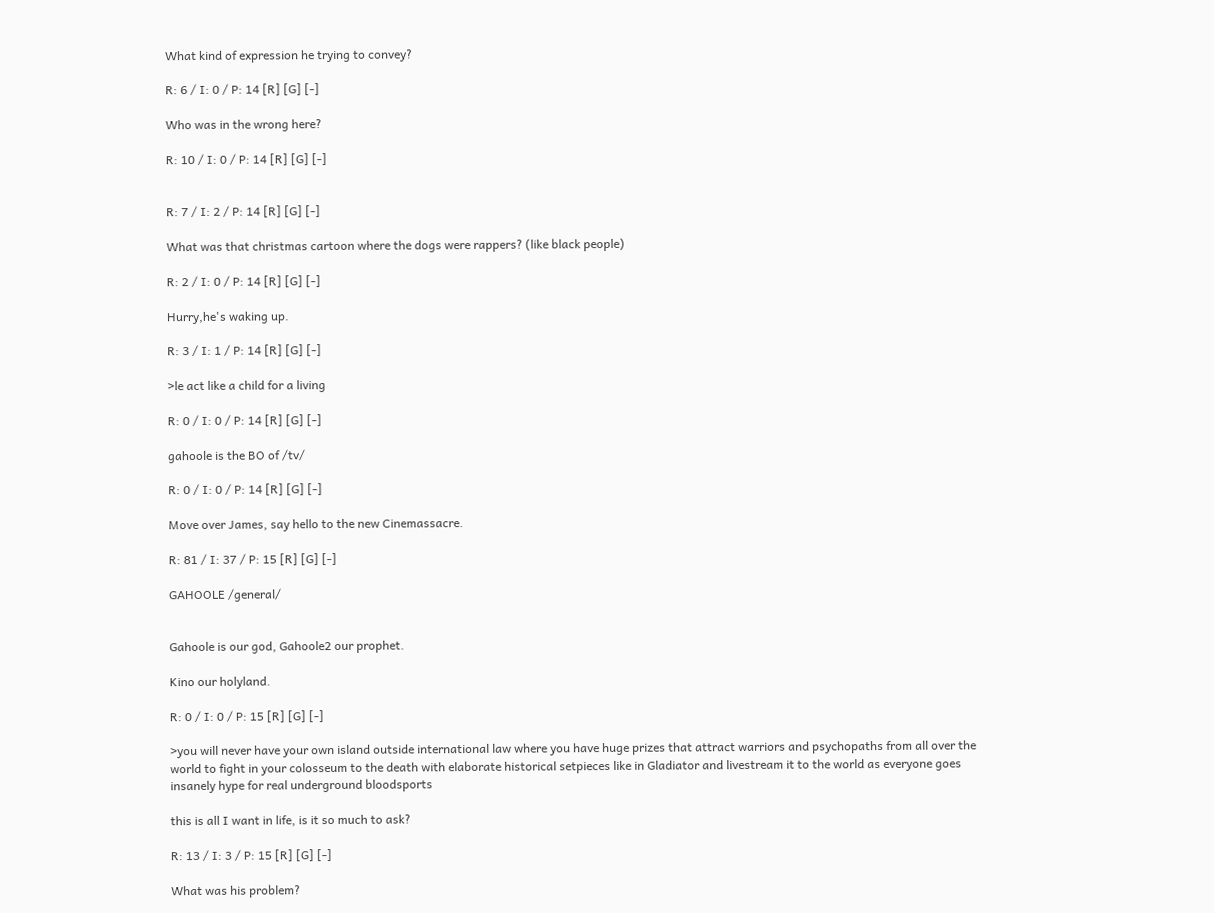What kind of expression he trying to convey?

R: 6 / I: 0 / P: 14 [R] [G] [-]

Who was in the wrong here?

R: 10 / I: 0 / P: 14 [R] [G] [-]


R: 7 / I: 2 / P: 14 [R] [G] [-]

What was that christmas cartoon where the dogs were rappers? (like black people)

R: 2 / I: 0 / P: 14 [R] [G] [-]

Hurry,he's waking up.

R: 3 / I: 1 / P: 14 [R] [G] [-]

>le act like a child for a living

R: 0 / I: 0 / P: 14 [R] [G] [-]

gahoole is the BO of /tv/

R: 0 / I: 0 / P: 14 [R] [G] [-]

Move over James, say hello to the new Cinemassacre.

R: 81 / I: 37 / P: 15 [R] [G] [-]

GAHOOLE /general/


Gahoole is our god, Gahoole2 our prophet.

Kino our holyland.

R: 0 / I: 0 / P: 15 [R] [G] [-]

>you will never have your own island outside international law where you have huge prizes that attract warriors and psychopaths from all over the world to fight in your colosseum to the death with elaborate historical setpieces like in Gladiator and livestream it to the world as everyone goes insanely hype for real underground bloodsports

this is all I want in life, is it so much to ask?

R: 13 / I: 3 / P: 15 [R] [G] [-]

What was his problem?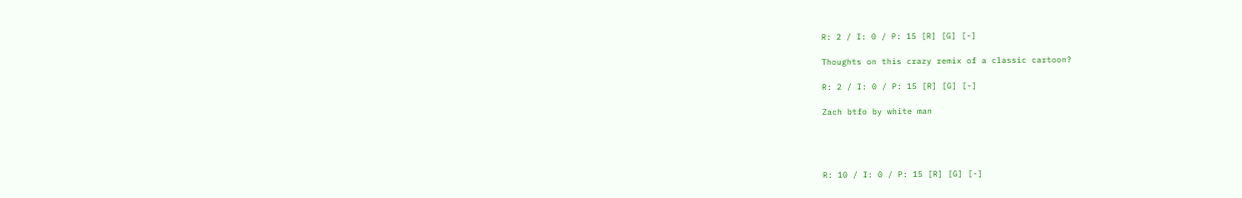R: 2 / I: 0 / P: 15 [R] [G] [-]

Thoughts on this crazy remix of a classic cartoon?

R: 2 / I: 0 / P: 15 [R] [G] [-]

Zach btfo by white man




R: 10 / I: 0 / P: 15 [R] [G] [-]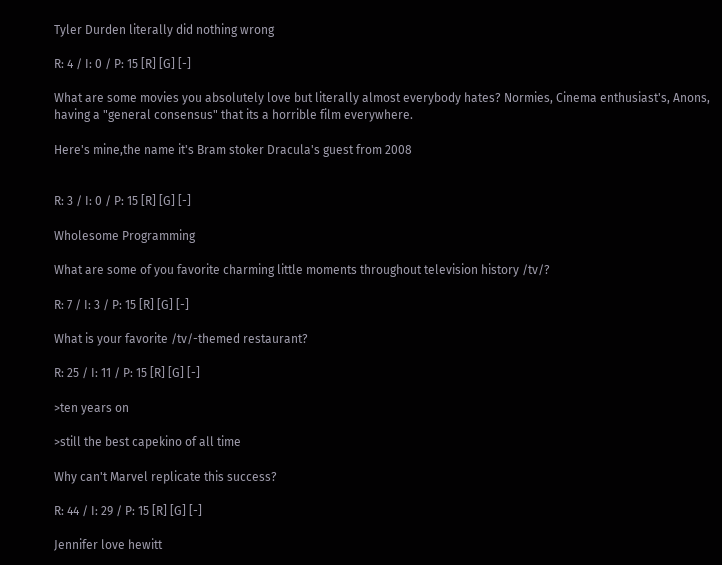Tyler Durden literally did nothing wrong

R: 4 / I: 0 / P: 15 [R] [G] [-]

What are some movies you absolutely love but literally almost everybody hates? Normies, Cinema enthusiast's, Anons, having a "general consensus" that its a horrible film everywhere.

Here's mine,the name it's Bram stoker Dracula's guest from 2008


R: 3 / I: 0 / P: 15 [R] [G] [-]

Wholesome Programming

What are some of you favorite charming little moments throughout television history /tv/?

R: 7 / I: 3 / P: 15 [R] [G] [-]

What is your favorite /tv/-themed restaurant?

R: 25 / I: 11 / P: 15 [R] [G] [-]

>ten years on

>still the best capekino of all time

Why can't Marvel replicate this success?

R: 44 / I: 29 / P: 15 [R] [G] [-]

Jennifer love hewitt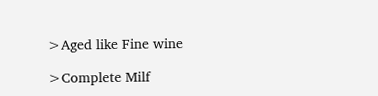>Aged like Fine wine

>Complete Milf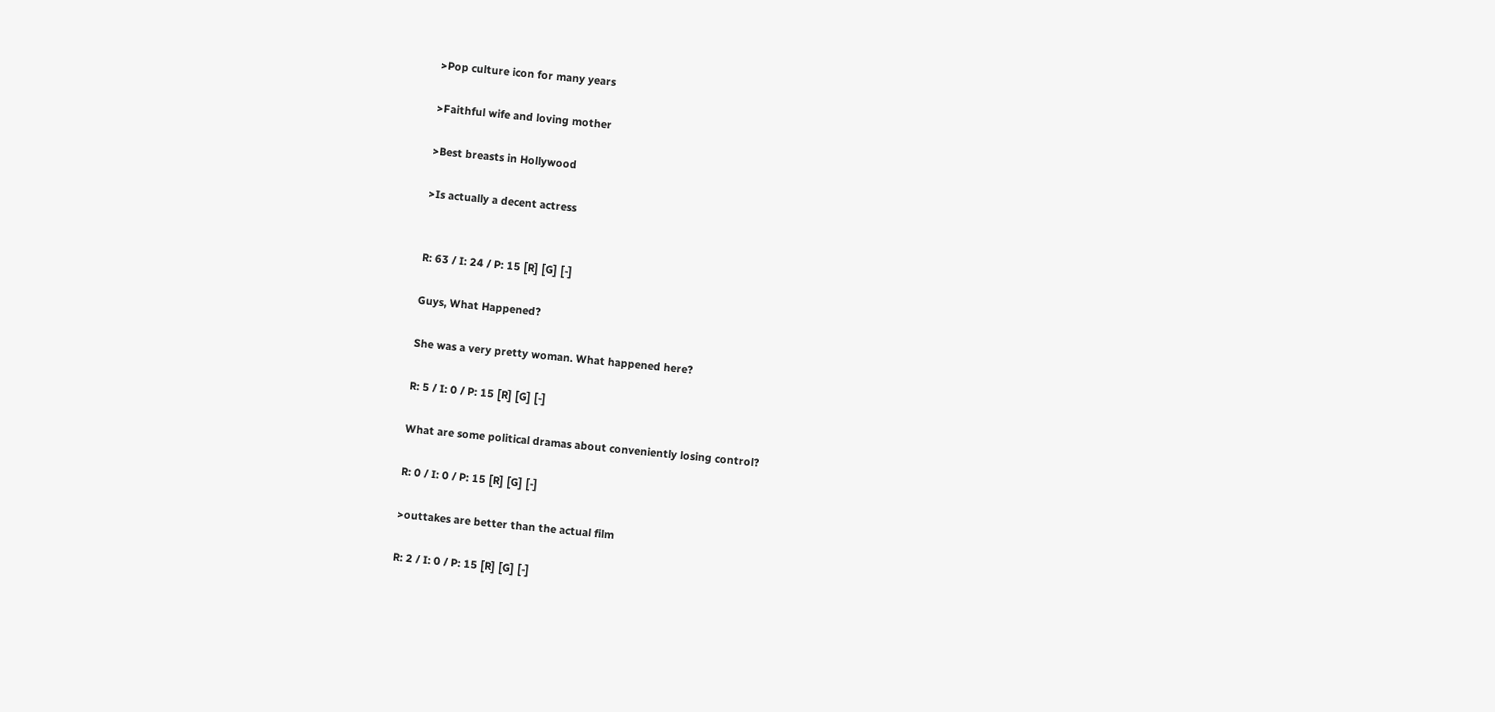>Pop culture icon for many years

>Faithful wife and loving mother

>Best breasts in Hollywood

>Is actually a decent actress


R: 63 / I: 24 / P: 15 [R] [G] [-]

Guys, What Happened?

She was a very pretty woman. What happened here?

R: 5 / I: 0 / P: 15 [R] [G] [-]

What are some political dramas about conveniently losing control?

R: 0 / I: 0 / P: 15 [R] [G] [-]

>outtakes are better than the actual film

R: 2 / I: 0 / P: 15 [R] [G] [-]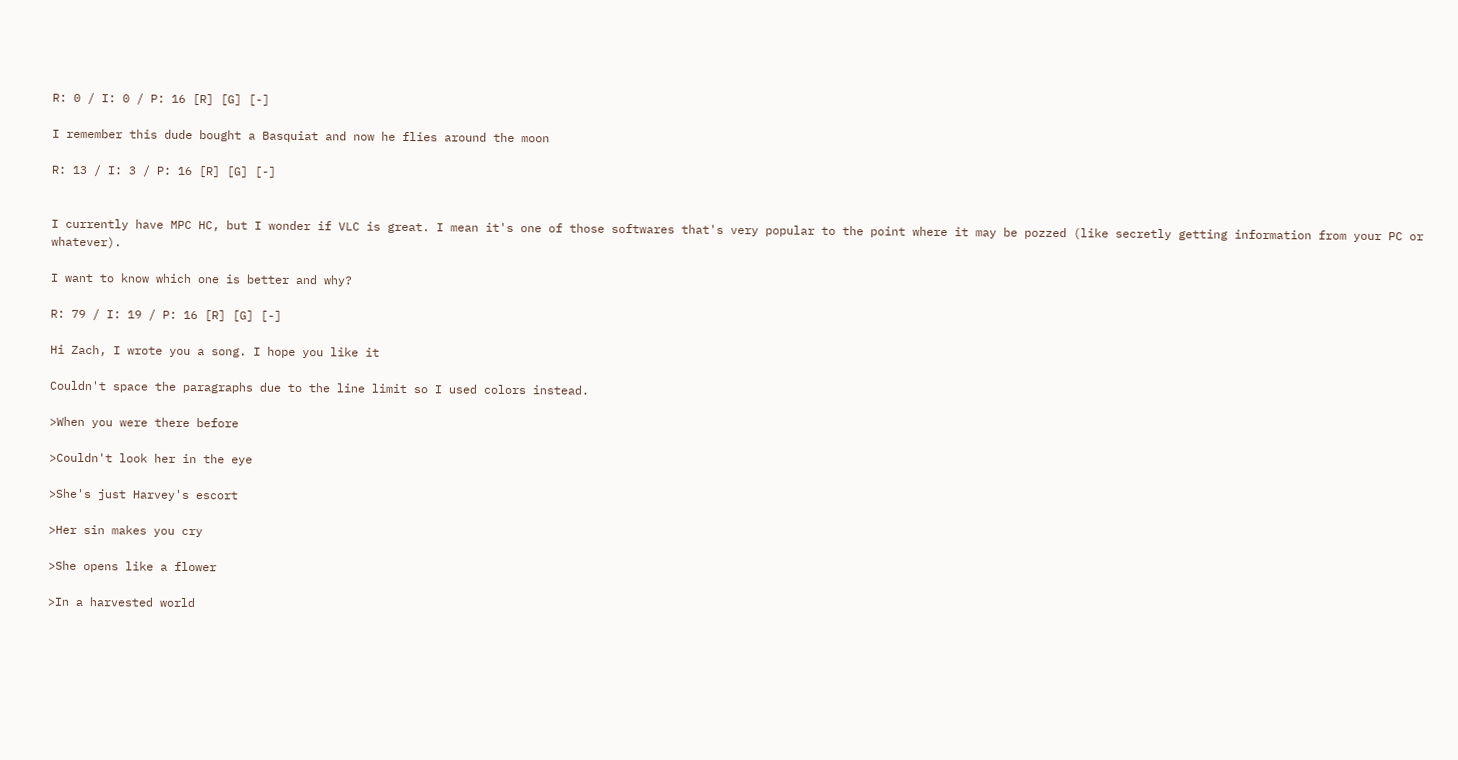R: 0 / I: 0 / P: 16 [R] [G] [-]

I remember this dude bought a Basquiat and now he flies around the moon

R: 13 / I: 3 / P: 16 [R] [G] [-]


I currently have MPC HC, but I wonder if VLC is great. I mean it's one of those softwares that's very popular to the point where it may be pozzed (like secretly getting information from your PC or whatever).

I want to know which one is better and why?

R: 79 / I: 19 / P: 16 [R] [G] [-]

Hi Zach, I wrote you a song. I hope you like it

Couldn't space the paragraphs due to the line limit so I used colors instead.

>When you were there before

>Couldn't look her in the eye

>She's just Harvey's escort

>Her sin makes you cry

>She opens like a flower

>In a harvested world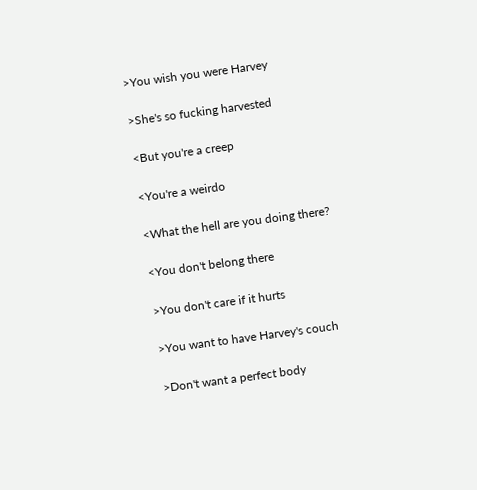>You wish you were Harvey

>She's so fucking harvested

<But you're a creep

<You're a weirdo

<What the hell are you doing there?

<You don't belong there

>You don't care if it hurts

>You want to have Harvey's couch

>Don't want a perfect body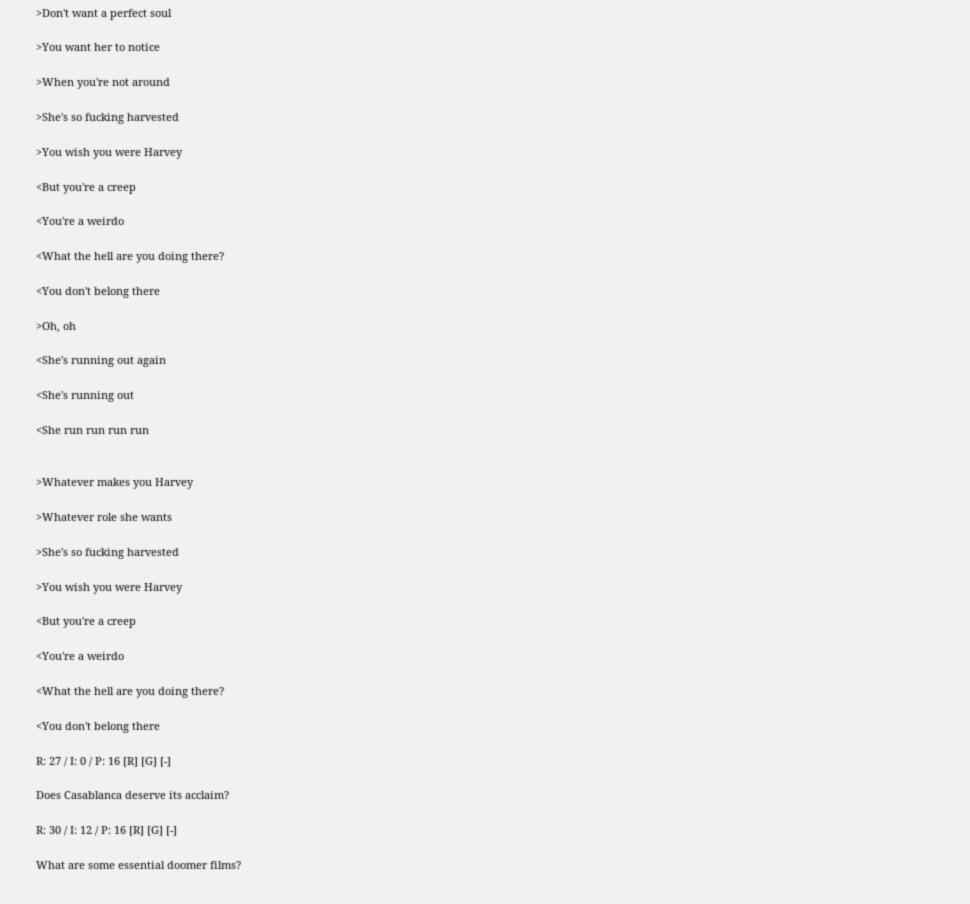>Don't want a perfect soul

>You want her to notice

>When you're not around

>She's so fucking harvested

>You wish you were Harvey

<But you're a creep

<You're a weirdo

<What the hell are you doing there?

<You don't belong there

>Oh, oh

<She's running out again

<She's running out

<She run run run run


>Whatever makes you Harvey

>Whatever role she wants

>She's so fucking harvested

>You wish you were Harvey

<But you're a creep

<You're a weirdo

<What the hell are you doing there?

<You don't belong there

R: 27 / I: 0 / P: 16 [R] [G] [-]

Does Casablanca deserve its acclaim?

R: 30 / I: 12 / P: 16 [R] [G] [-]

What are some essential doomer films?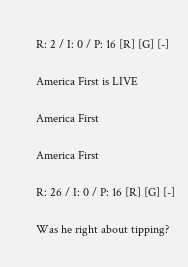R: 2 / I: 0 / P: 16 [R] [G] [-]

America First is LIVE

America First

America First

R: 26 / I: 0 / P: 16 [R] [G] [-]

Was he right about tipping?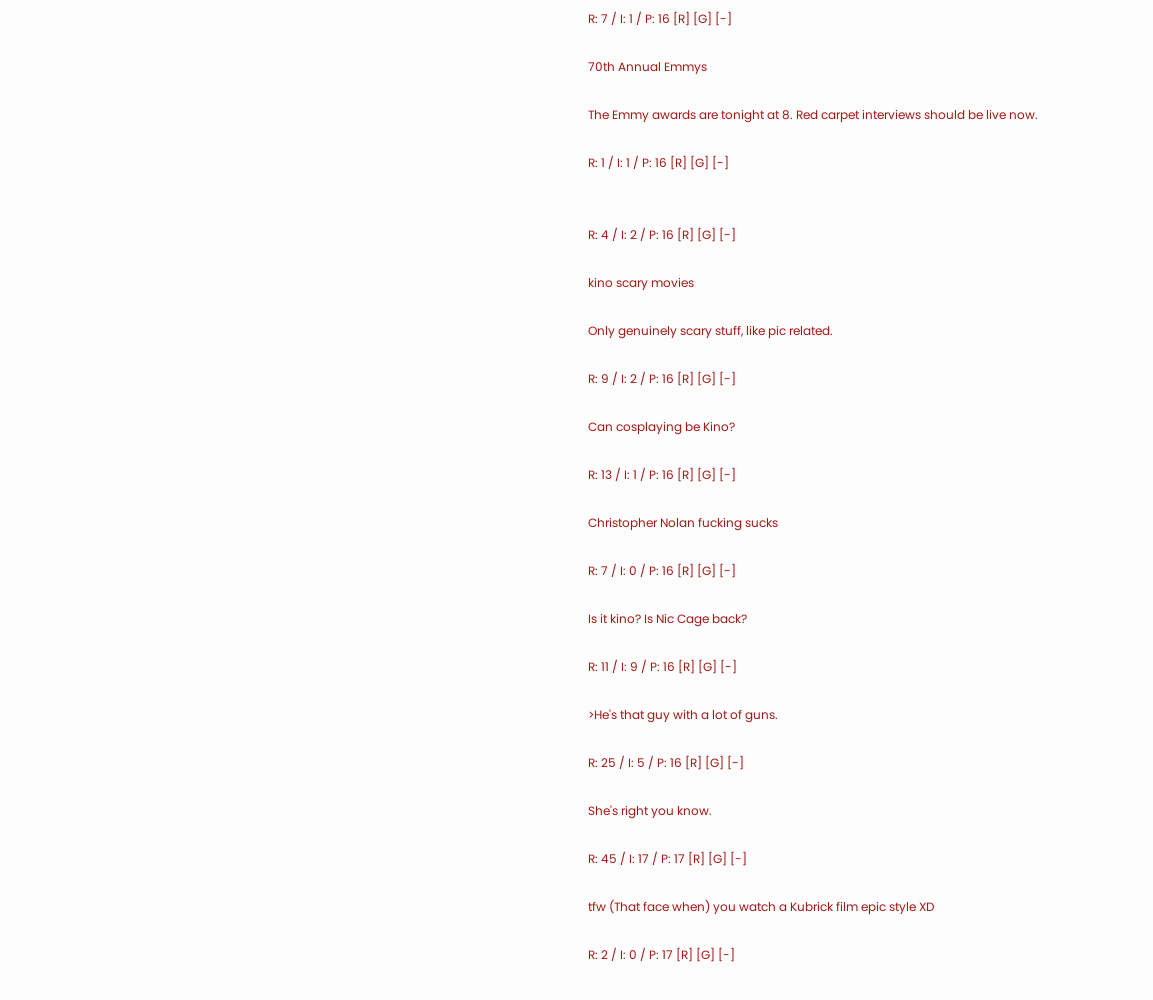R: 7 / I: 1 / P: 16 [R] [G] [-]

70th Annual Emmys

The Emmy awards are tonight at 8. Red carpet interviews should be live now.

R: 1 / I: 1 / P: 16 [R] [G] [-]


R: 4 / I: 2 / P: 16 [R] [G] [-]

kino scary movies

Only genuinely scary stuff, like pic related.

R: 9 / I: 2 / P: 16 [R] [G] [-]

Can cosplaying be Kino?

R: 13 / I: 1 / P: 16 [R] [G] [-]

Christopher Nolan fucking sucks

R: 7 / I: 0 / P: 16 [R] [G] [-]

Is it kino? Is Nic Cage back?

R: 11 / I: 9 / P: 16 [R] [G] [-]

>He's that guy with a lot of guns.

R: 25 / I: 5 / P: 16 [R] [G] [-]

She's right you know.

R: 45 / I: 17 / P: 17 [R] [G] [-]

tfw (That face when) you watch a Kubrick film epic style XD

R: 2 / I: 0 / P: 17 [R] [G] [-]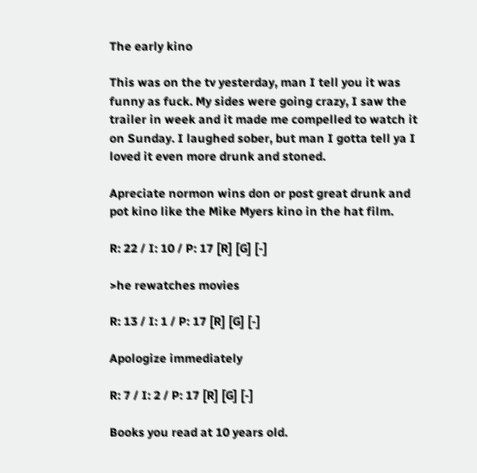The early kino

This was on the tv yesterday, man I tell you it was funny as fuck. My sides were going crazy, I saw the trailer in week and it made me compelled to watch it on Sunday. I laughed sober, but man I gotta tell ya I loved it even more drunk and stoned.

Apreciate normon wins don or post great drunk and pot kino like the Mike Myers kino in the hat film.

R: 22 / I: 10 / P: 17 [R] [G] [-]

>he rewatches movies

R: 13 / I: 1 / P: 17 [R] [G] [-]

Apologize immediately

R: 7 / I: 2 / P: 17 [R] [G] [-]

Books you read at 10 years old.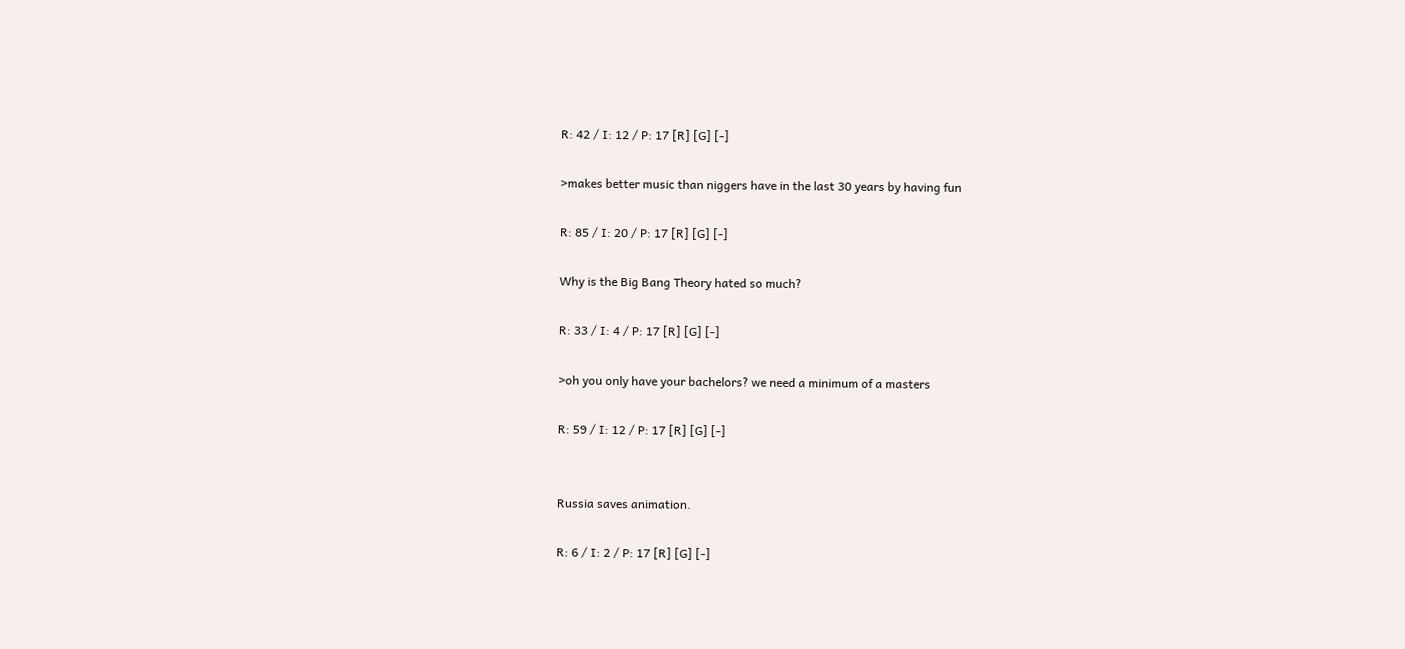R: 42 / I: 12 / P: 17 [R] [G] [-]

>makes better music than niggers have in the last 30 years by having fun

R: 85 / I: 20 / P: 17 [R] [G] [-]

Why is the Big Bang Theory hated so much?

R: 33 / I: 4 / P: 17 [R] [G] [-]

>oh you only have your bachelors? we need a minimum of a masters

R: 59 / I: 12 / P: 17 [R] [G] [-]


Russia saves animation.

R: 6 / I: 2 / P: 17 [R] [G] [-]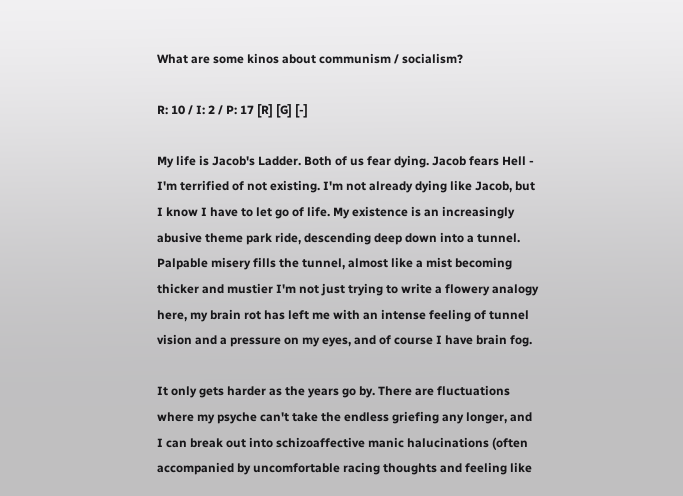What are some kinos about communism / socialism?

R: 10 / I: 2 / P: 17 [R] [G] [-]

My life is Jacob's Ladder. Both of us fear dying. Jacob fears Hell - I'm terrified of not existing. I'm not already dying like Jacob, but I know I have to let go of life. My existence is an increasingly abusive theme park ride, descending deep down into a tunnel. Palpable misery fills the tunnel, almost like a mist becoming thicker and mustier I'm not just trying to write a flowery analogy here, my brain rot has left me with an intense feeling of tunnel vision and a pressure on my eyes, and of course I have brain fog.

It only gets harder as the years go by. There are fluctuations where my psyche can't take the endless griefing any longer, and I can break out into schizoaffective manic halucinations (often accompanied by uncomfortable racing thoughts and feeling like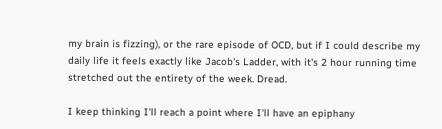my brain is fizzing), or the rare episode of OCD, but if I could describe my daily life it feels exactly like Jacob's Ladder, with it's 2 hour running time stretched out the entirety of the week. Dread.

I keep thinking I'll reach a point where I'll have an epiphany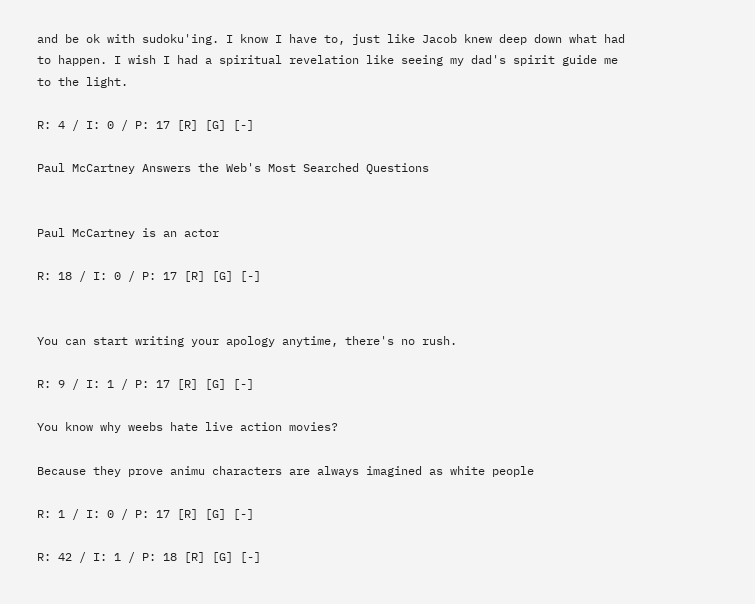and be ok with sudoku'ing. I know I have to, just like Jacob knew deep down what had to happen. I wish I had a spiritual revelation like seeing my dad's spirit guide me to the light.

R: 4 / I: 0 / P: 17 [R] [G] [-]

Paul McCartney Answers the Web's Most Searched Questions


Paul McCartney is an actor

R: 18 / I: 0 / P: 17 [R] [G] [-]


You can start writing your apology anytime, there's no rush.

R: 9 / I: 1 / P: 17 [R] [G] [-]

You know why weebs hate live action movies?

Because they prove animu characters are always imagined as white people

R: 1 / I: 0 / P: 17 [R] [G] [-]

R: 42 / I: 1 / P: 18 [R] [G] [-]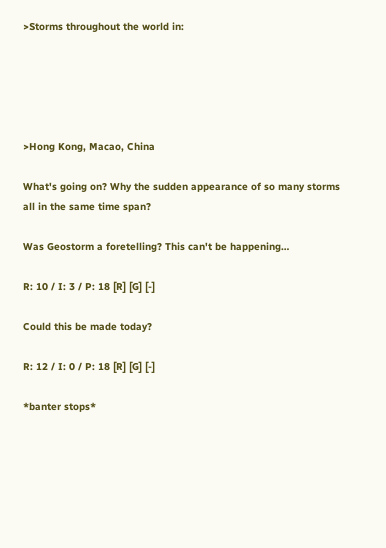>Storms throughout the world in:





>Hong Kong, Macao, China

What's going on? Why the sudden appearance of so many storms all in the same time span?

Was Geostorm a foretelling? This can't be happening…

R: 10 / I: 3 / P: 18 [R] [G] [-]

Could this be made today?

R: 12 / I: 0 / P: 18 [R] [G] [-]

*banter stops*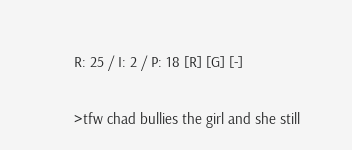R: 25 / I: 2 / P: 18 [R] [G] [-]

>tfw chad bullies the girl and she still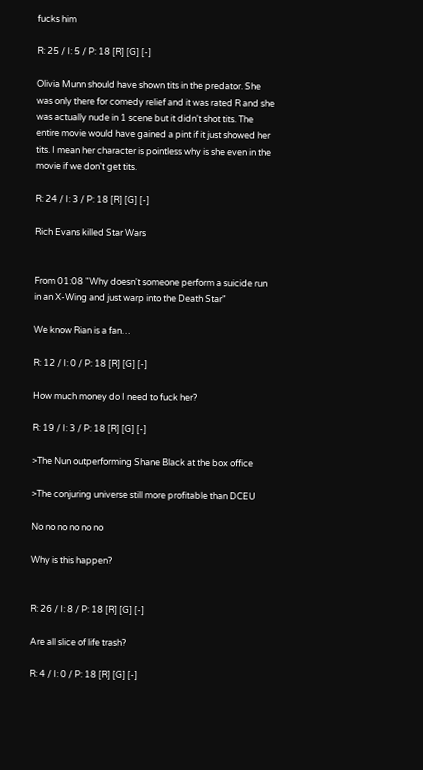fucks him

R: 25 / I: 5 / P: 18 [R] [G] [-]

Olivia Munn should have shown tits in the predator. She was only there for comedy relief and it was rated R and she was actually nude in 1 scene but it didn't shot tits. The entire movie would have gained a pint if it just showed her tits. I mean her character is pointless why is she even in the movie if we don't get tits.

R: 24 / I: 3 / P: 18 [R] [G] [-]

Rich Evans killed Star Wars


From 01:08 "Why doesn't someone perform a suicide run in an X-Wing and just warp into the Death Star"

We know Rian is a fan…

R: 12 / I: 0 / P: 18 [R] [G] [-]

How much money do I need to fuck her?

R: 19 / I: 3 / P: 18 [R] [G] [-]

>The Nun outperforming Shane Black at the box office

>The conjuring universe still more profitable than DCEU

No no no no no no

Why is this happen?


R: 26 / I: 8 / P: 18 [R] [G] [-]

Are all slice of life trash?

R: 4 / I: 0 / P: 18 [R] [G] [-]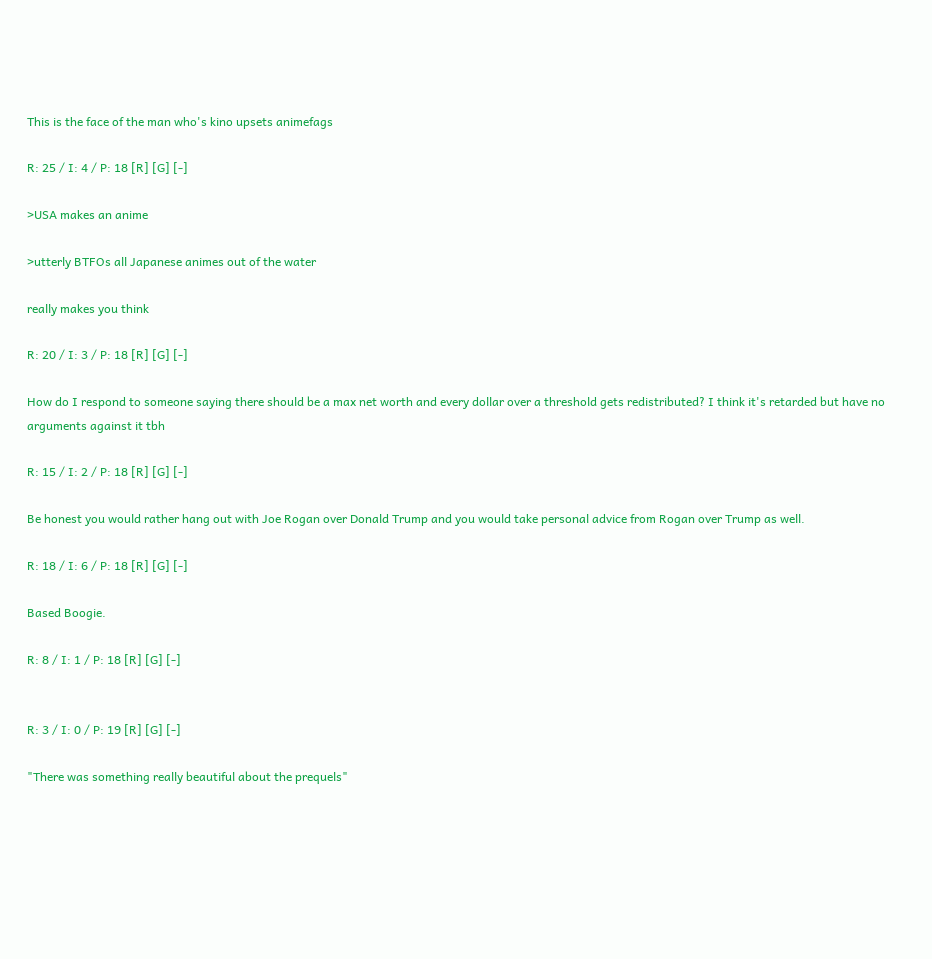This is the face of the man who's kino upsets animefags

R: 25 / I: 4 / P: 18 [R] [G] [-]

>USA makes an anime

>utterly BTFOs all Japanese animes out of the water

really makes you think

R: 20 / I: 3 / P: 18 [R] [G] [-]

How do I respond to someone saying there should be a max net worth and every dollar over a threshold gets redistributed? I think it's retarded but have no arguments against it tbh

R: 15 / I: 2 / P: 18 [R] [G] [-]

Be honest you would rather hang out with Joe Rogan over Donald Trump and you would take personal advice from Rogan over Trump as well.

R: 18 / I: 6 / P: 18 [R] [G] [-]

Based Boogie.

R: 8 / I: 1 / P: 18 [R] [G] [-]


R: 3 / I: 0 / P: 19 [R] [G] [-]

"There was something really beautiful about the prequels"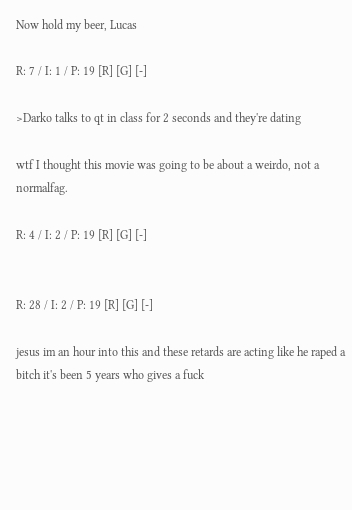Now hold my beer, Lucas

R: 7 / I: 1 / P: 19 [R] [G] [-]

>Darko talks to qt in class for 2 seconds and they're dating

wtf I thought this movie was going to be about a weirdo, not a normalfag.

R: 4 / I: 2 / P: 19 [R] [G] [-]


R: 28 / I: 2 / P: 19 [R] [G] [-]

jesus im an hour into this and these retards are acting like he raped a bitch it's been 5 years who gives a fuck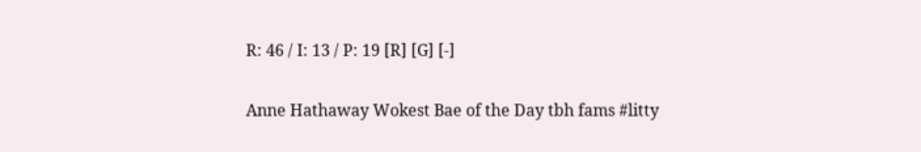R: 46 / I: 13 / P: 19 [R] [G] [-]

Anne Hathaway Wokest Bae of the Day tbh fams #litty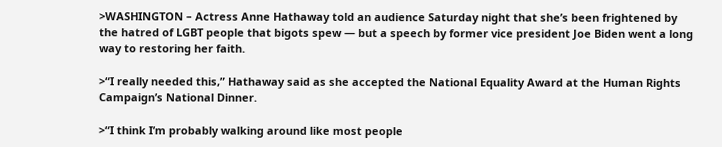>WASHINGTON – Actress Anne Hathaway told an audience Saturday night that she’s been frightened by the hatred of LGBT people that bigots spew — but a speech by former vice president Joe Biden went a long way to restoring her faith.

>“I really needed this,” Hathaway said as she accepted the National Equality Award at the Human Rights Campaign’s National Dinner.

>“I think I’m probably walking around like most people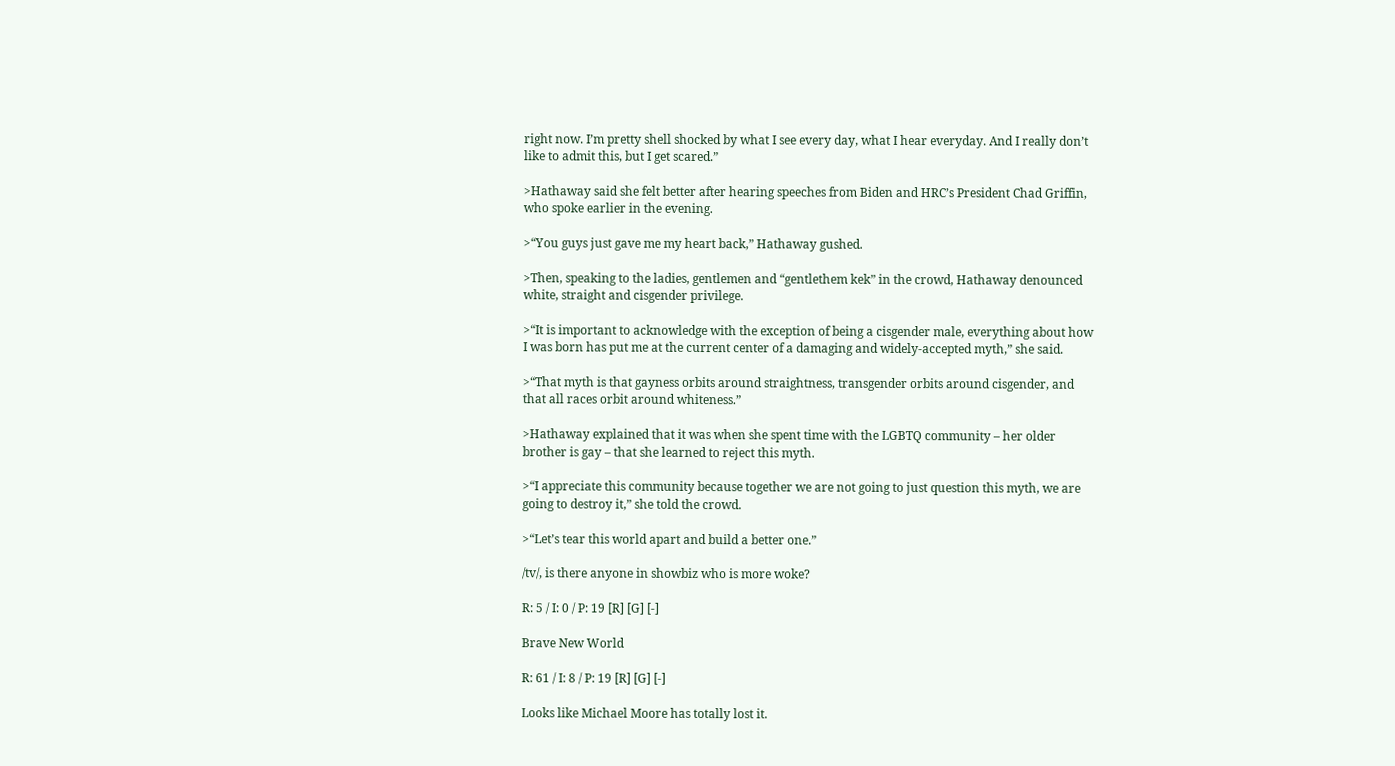right now. I’m pretty shell shocked by what I see every day, what I hear everyday. And I really don’t like to admit this, but I get scared.”

>Hathaway said she felt better after hearing speeches from Biden and HRC’s President Chad Griffin, who spoke earlier in the evening.

>“You guys just gave me my heart back,” Hathaway gushed.

>Then, speaking to the ladies, gentlemen and “gentlethem kek” in the crowd, Hathaway denounced white, straight and cisgender privilege.

>“It is important to acknowledge with the exception of being a cisgender male, everything about how I was born has put me at the current center of a damaging and widely-accepted myth,” she said.

>“That myth is that gayness orbits around straightness, transgender orbits around cisgender, and that all races orbit around whiteness.”

>Hathaway explained that it was when she spent time with the LGBTQ community – her older brother is gay – that she learned to reject this myth.

>“I appreciate this community because together we are not going to just question this myth, we are going to destroy it,” she told the crowd.

>“Let’s tear this world apart and build a better one.”

/tv/, is there anyone in showbiz who is more woke?

R: 5 / I: 0 / P: 19 [R] [G] [-]

Brave New World

R: 61 / I: 8 / P: 19 [R] [G] [-]

Looks like Michael Moore has totally lost it.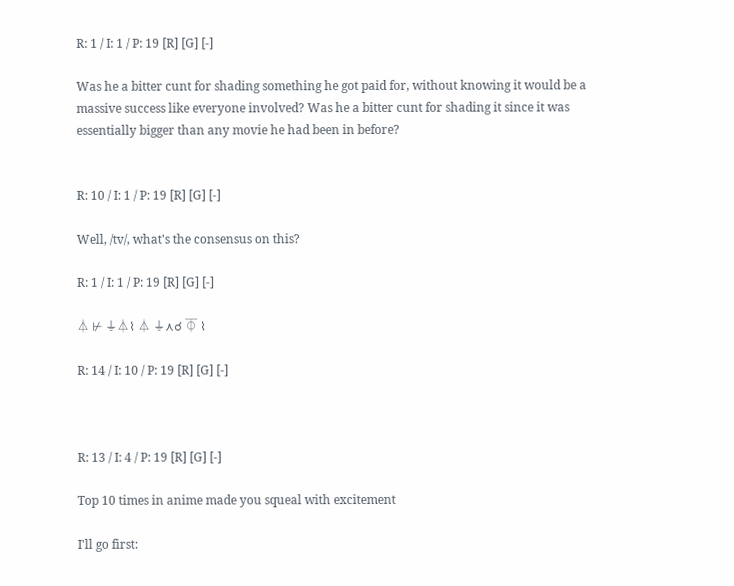R: 1 / I: 1 / P: 19 [R] [G] [-]

Was he a bitter cunt for shading something he got paid for, without knowing it would be a massive success like everyone involved? Was he a bitter cunt for shading it since it was essentially bigger than any movie he had been in before?


R: 10 / I: 1 / P: 19 [R] [G] [-]

Well, /tv/, what's the consensus on this?

R: 1 / I: 1 / P: 19 [R] [G] [-]

⏃ ⊬ ⏚⏃⌇ ⏃ ⏚⋏☌ ⏁ ⌇

R: 14 / I: 10 / P: 19 [R] [G] [-]



R: 13 / I: 4 / P: 19 [R] [G] [-]

Top 10 times in anime made you squeal with excitement

I'll go first: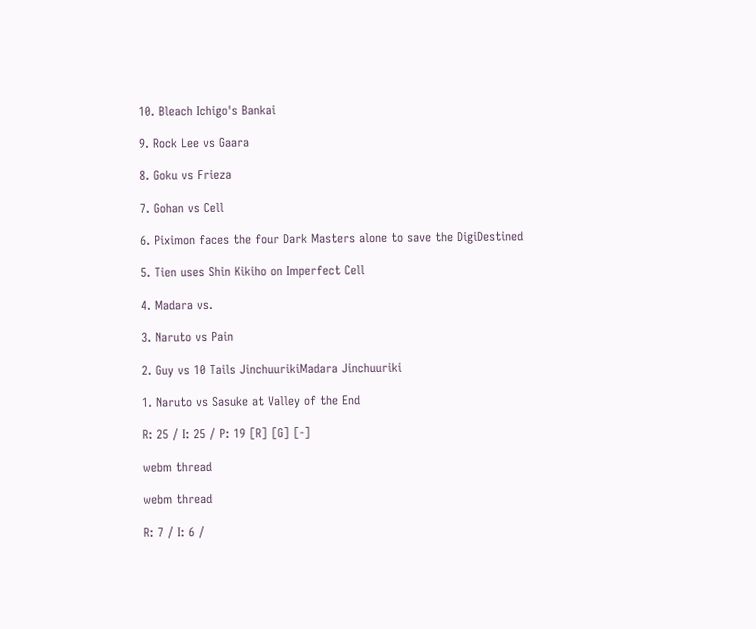10. Bleach Ichigo's Bankai

9. Rock Lee vs Gaara

8. Goku vs Frieza

7. Gohan vs Cell

6. Piximon faces the four Dark Masters alone to save the DigiDestined

5. Tien uses Shin Kikiho on Imperfect Cell

4. Madara vs.

3. Naruto vs Pain

2. Guy vs 10 Tails JinchuurikiMadara Jinchuuriki

1. Naruto vs Sasuke at Valley of the End

R: 25 / I: 25 / P: 19 [R] [G] [-]

webm thread

webm thread

R: 7 / I: 6 /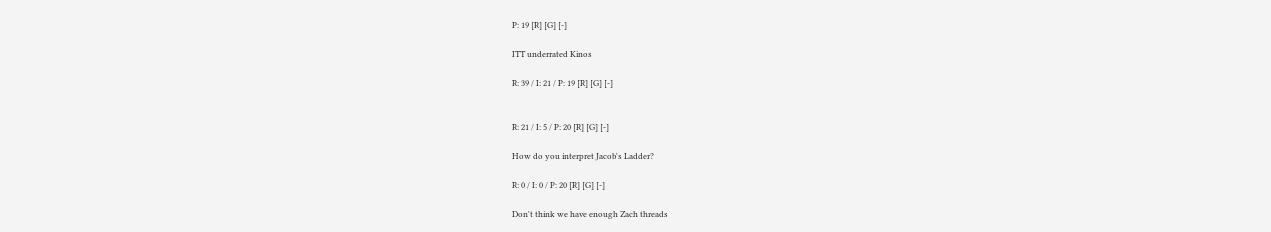P: 19 [R] [G] [-]

ITT underrated Kinos

R: 39 / I: 21 / P: 19 [R] [G] [-]


R: 21 / I: 5 / P: 20 [R] [G] [-]

How do you interpret Jacob's Ladder?

R: 0 / I: 0 / P: 20 [R] [G] [-]

Don't think we have enough Zach threads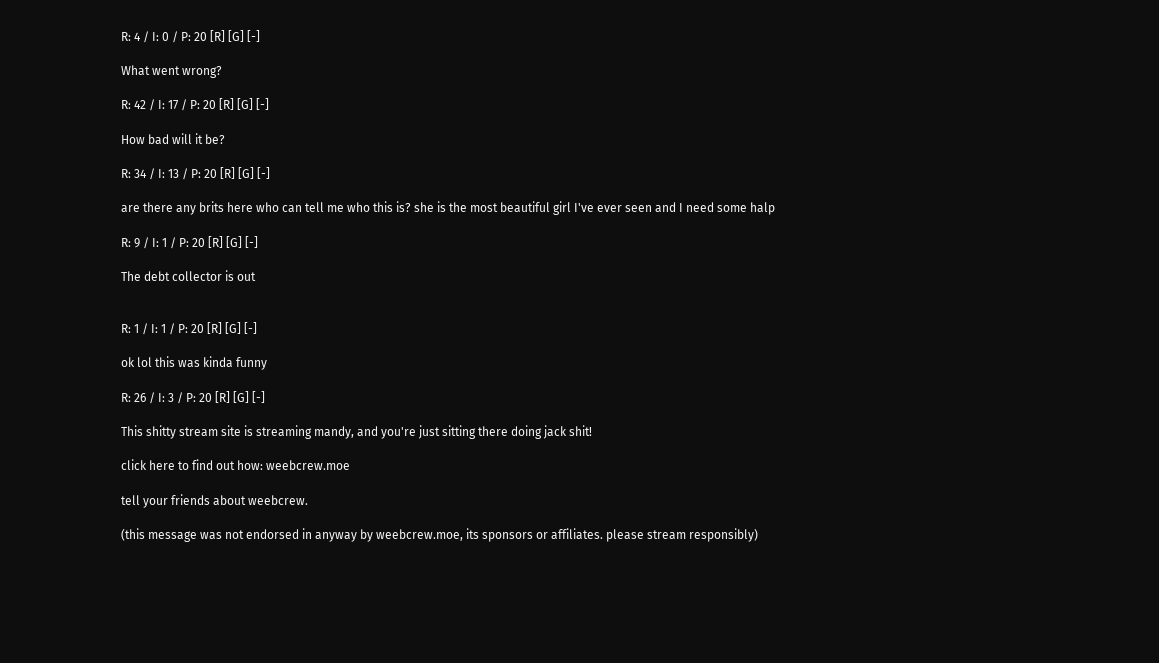R: 4 / I: 0 / P: 20 [R] [G] [-]

What went wrong?

R: 42 / I: 17 / P: 20 [R] [G] [-]

How bad will it be?

R: 34 / I: 13 / P: 20 [R] [G] [-]

are there any brits here who can tell me who this is? she is the most beautiful girl I've ever seen and I need some halp

R: 9 / I: 1 / P: 20 [R] [G] [-]

The debt collector is out


R: 1 / I: 1 / P: 20 [R] [G] [-]

ok lol this was kinda funny

R: 26 / I: 3 / P: 20 [R] [G] [-]

This shitty stream site is streaming mandy, and you're just sitting there doing jack shit!

click here to find out how: weebcrew.moe

tell your friends about weebcrew.

(this message was not endorsed in anyway by weebcrew.moe, its sponsors or affiliates. please stream responsibly)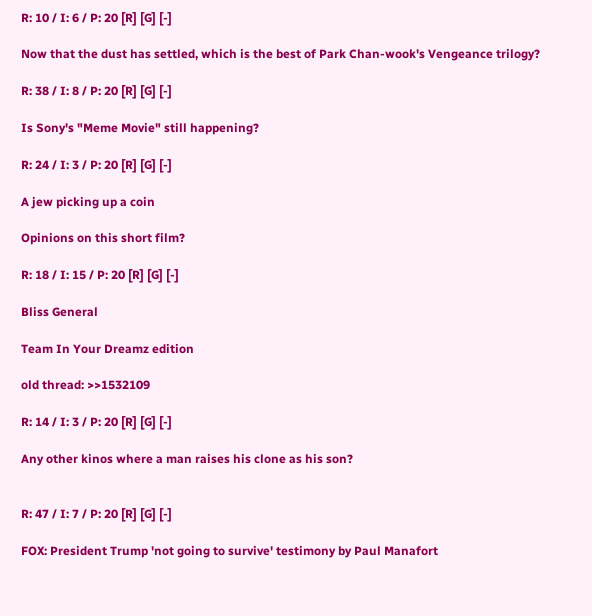R: 10 / I: 6 / P: 20 [R] [G] [-]

Now that the dust has settled, which is the best of Park Chan-wook's Vengeance trilogy?

R: 38 / I: 8 / P: 20 [R] [G] [-]

Is Sony's "Meme Movie" still happening?

R: 24 / I: 3 / P: 20 [R] [G] [-]

A jew picking up a coin

Opinions on this short film?

R: 18 / I: 15 / P: 20 [R] [G] [-]

Bliss General

Team In Your Dreamz edition

old thread: >>1532109

R: 14 / I: 3 / P: 20 [R] [G] [-]

Any other kinos where a man raises his clone as his son?


R: 47 / I: 7 / P: 20 [R] [G] [-]

FOX: President Trump 'not going to survive' testimony by Paul Manafort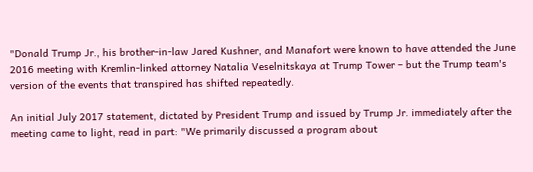"Donald Trump Jr., his brother-in-law Jared Kushner, and Manafort were known to have attended the June 2016 meeting with Kremlin-linked attorney Natalia Veselnitskaya at Trump Tower – but the Trump team's version of the events that transpired has shifted repeatedly.

An initial July 2017 statement, dictated by President Trump and issued by Trump Jr. immediately after the meeting came to light, read in part: "We primarily discussed a program about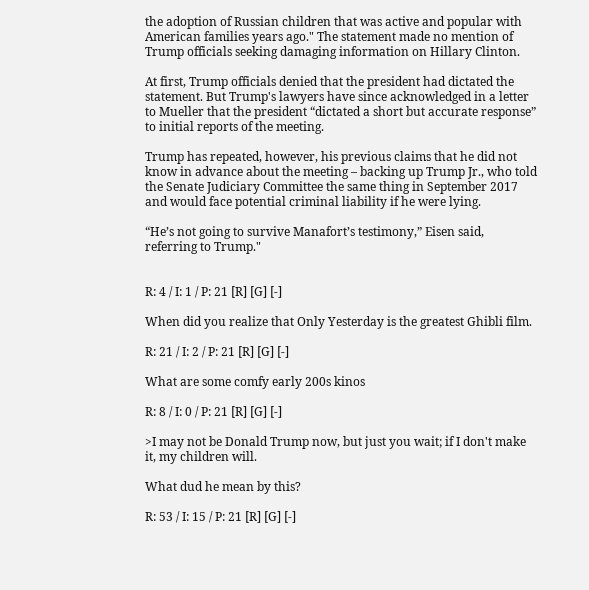the adoption of Russian children that was active and popular with American families years ago." The statement made no mention of Trump officials seeking damaging information on Hillary Clinton.

At first, Trump officials denied that the president had dictated the statement. But Trump's lawyers have since acknowledged in a letter to Mueller that the president “dictated a short but accurate response” to initial reports of the meeting.

Trump has repeated, however, his previous claims that he did not know in advance about the meeting – backing up Trump Jr., who told the Senate Judiciary Committee the same thing in September 2017 and would face potential criminal liability if he were lying.

“He’s not going to survive Manafort’s testimony,” Eisen said, referring to Trump."


R: 4 / I: 1 / P: 21 [R] [G] [-]

When did you realize that Only Yesterday is the greatest Ghibli film.

R: 21 / I: 2 / P: 21 [R] [G] [-]

What are some comfy early 200s kinos

R: 8 / I: 0 / P: 21 [R] [G] [-]

>I may not be Donald Trump now, but just you wait; if I don't make it, my children will.

What dud he mean by this?

R: 53 / I: 15 / P: 21 [R] [G] [-]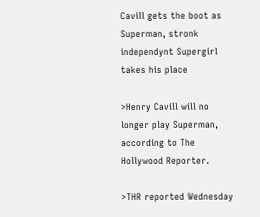Cavill gets the boot as Superman, stronk independynt Supergirl takes his place

>Henry Cavill will no longer play Superman, according to The Hollywood Reporter.

>THR reported Wednesday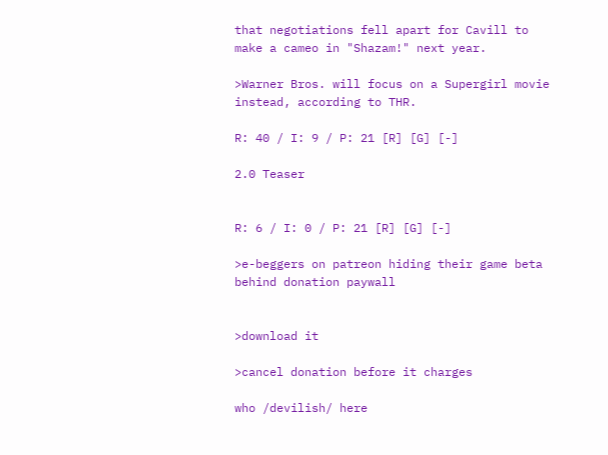that negotiations fell apart for Cavill to make a cameo in "Shazam!" next year.

>Warner Bros. will focus on a Supergirl movie instead, according to THR.

R: 40 / I: 9 / P: 21 [R] [G] [-]

2.0 Teaser


R: 6 / I: 0 / P: 21 [R] [G] [-]

>e-beggers on patreon hiding their game beta behind donation paywall


>download it

>cancel donation before it charges

who /devilish/ here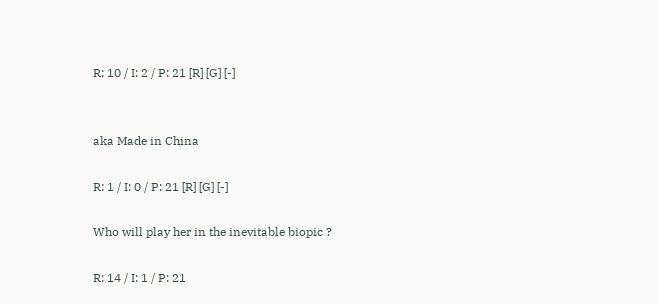R: 10 / I: 2 / P: 21 [R] [G] [-]


aka Made in China

R: 1 / I: 0 / P: 21 [R] [G] [-]

Who will play her in the inevitable biopic ?

R: 14 / I: 1 / P: 21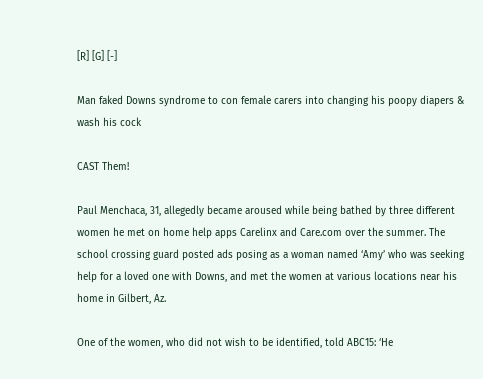[R] [G] [-]

Man faked Downs syndrome to con female carers into changing his poopy diapers & wash his cock

CAST Them!

Paul Menchaca, 31, allegedly became aroused while being bathed by three different women he met on home help apps Carelinx and Care.com over the summer. The school crossing guard posted ads posing as a woman named ‘Amy’ who was seeking help for a loved one with Downs, and met the women at various locations near his home in Gilbert, Az.

One of the women, who did not wish to be identified, told ABC15: ‘He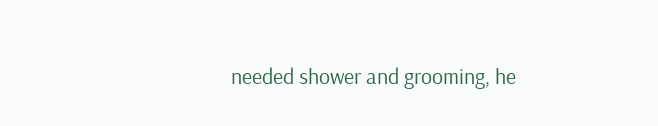needed shower and grooming, he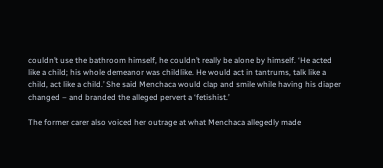couldn’t use the bathroom himself, he couldn’t really be alone by himself. ‘He acted like a child; his whole demeanor was childlike. He would act in tantrums, talk like a child, act like a child.’ She said Menchaca would clap and smile while having his diaper changed – and branded the alleged pervert a ‘fetishist.’

The former carer also voiced her outrage at what Menchaca allegedly made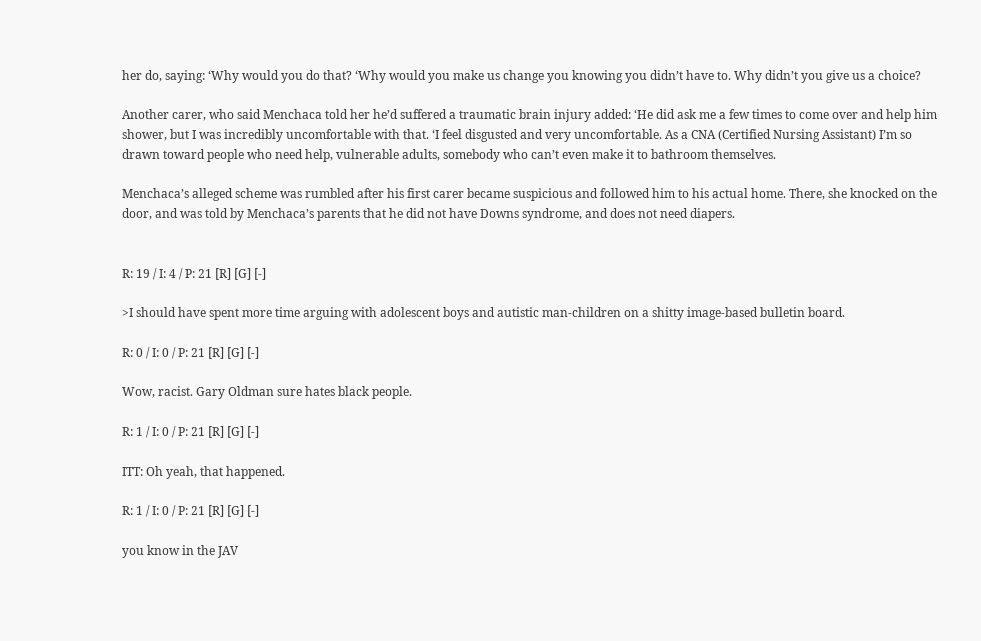her do, saying: ‘Why would you do that? ‘Why would you make us change you knowing you didn’t have to. Why didn’t you give us a choice?

Another carer, who said Menchaca told her he’d suffered a traumatic brain injury added: ‘He did ask me a few times to come over and help him shower, but I was incredibly uncomfortable with that. ‘I feel disgusted and very uncomfortable. As a CNA (Certified Nursing Assistant) I’m so drawn toward people who need help, vulnerable adults, somebody who can’t even make it to bathroom themselves.

Menchaca’s alleged scheme was rumbled after his first carer became suspicious and followed him to his actual home. There, she knocked on the door, and was told by Menchaca’s parents that he did not have Downs syndrome, and does not need diapers.


R: 19 / I: 4 / P: 21 [R] [G] [-]

>I should have spent more time arguing with adolescent boys and autistic man-children on a shitty image-based bulletin board.

R: 0 / I: 0 / P: 21 [R] [G] [-]

Wow, racist. Gary Oldman sure hates black people.

R: 1 / I: 0 / P: 21 [R] [G] [-]

ITT: Oh yeah, that happened.

R: 1 / I: 0 / P: 21 [R] [G] [-]

you know in the JAV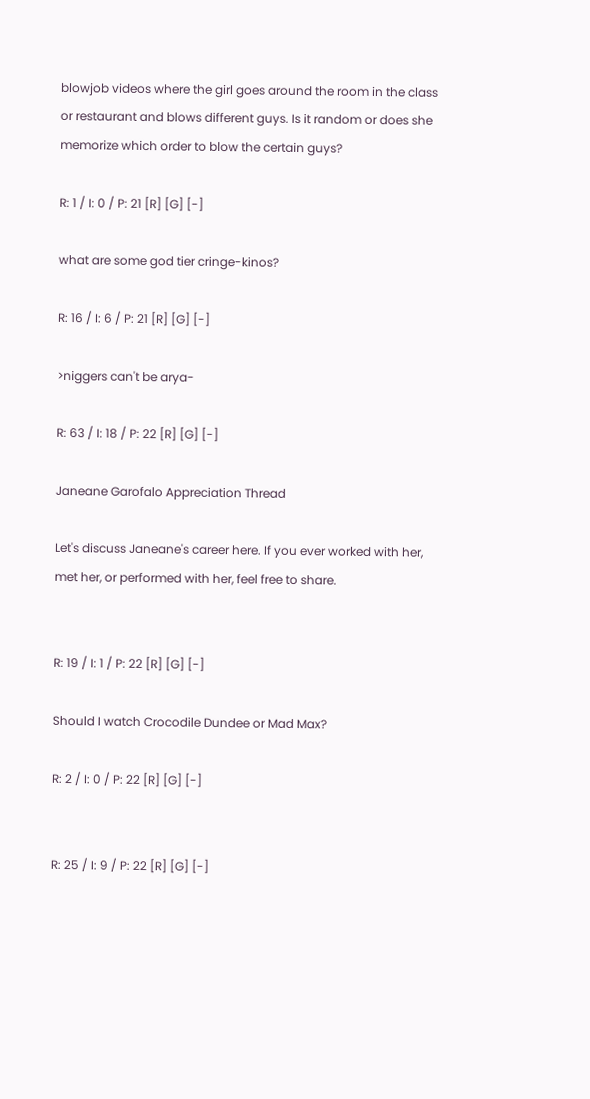blowjob videos where the girl goes around the room in the class or restaurant and blows different guys. Is it random or does she memorize which order to blow the certain guys?

R: 1 / I: 0 / P: 21 [R] [G] [-]

what are some god tier cringe-kinos?

R: 16 / I: 6 / P: 21 [R] [G] [-]

>niggers can't be arya-

R: 63 / I: 18 / P: 22 [R] [G] [-]

Janeane Garofalo Appreciation Thread

Let's discuss Janeane's career here. If you ever worked with her, met her, or performed with her, feel free to share.


R: 19 / I: 1 / P: 22 [R] [G] [-]

Should I watch Crocodile Dundee or Mad Max?

R: 2 / I: 0 / P: 22 [R] [G] [-]


R: 25 / I: 9 / P: 22 [R] [G] [-]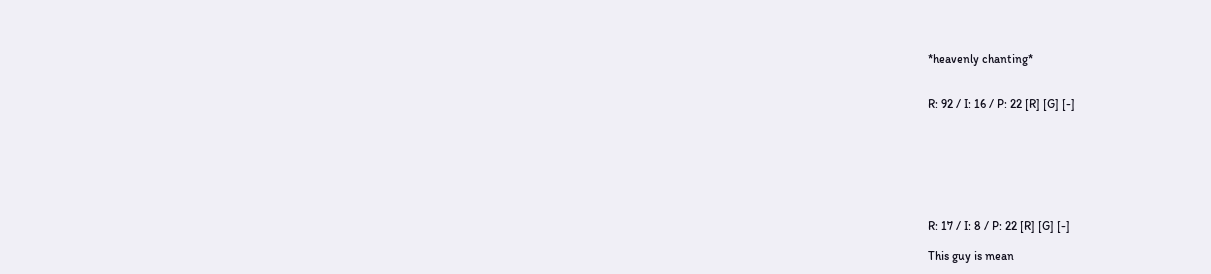*heavenly chanting*


R: 92 / I: 16 / P: 22 [R] [G] [-]







R: 17 / I: 8 / P: 22 [R] [G] [-]

This guy is mean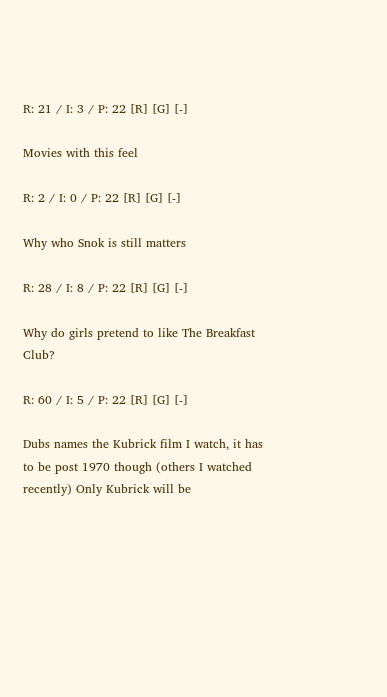R: 21 / I: 3 / P: 22 [R] [G] [-]

Movies with this feel

R: 2 / I: 0 / P: 22 [R] [G] [-]

Why who Snok is still matters

R: 28 / I: 8 / P: 22 [R] [G] [-]

Why do girls pretend to like The Breakfast Club?

R: 60 / I: 5 / P: 22 [R] [G] [-]

Dubs names the Kubrick film I watch, it has to be post 1970 though (others I watched recently) Only Kubrick will be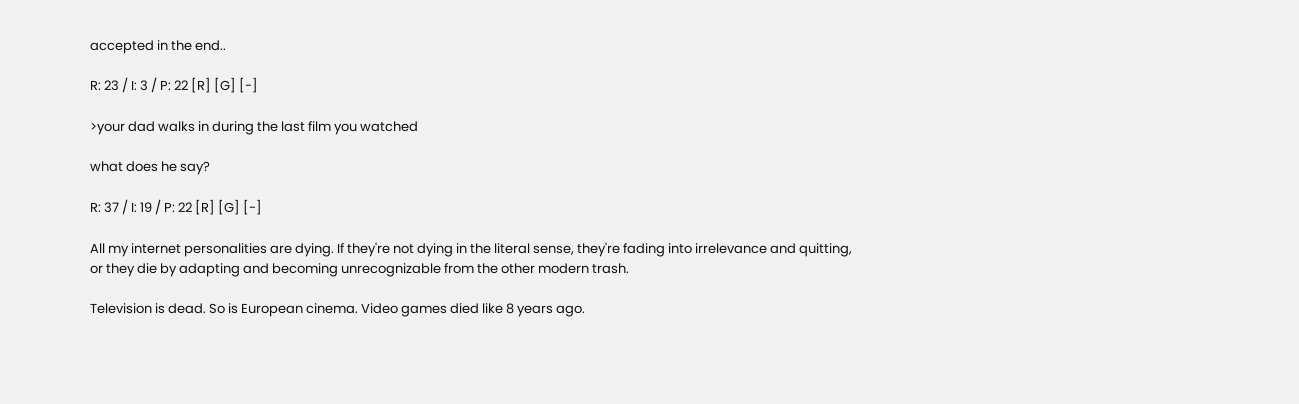accepted in the end..

R: 23 / I: 3 / P: 22 [R] [G] [-]

>your dad walks in during the last film you watched

what does he say?

R: 37 / I: 19 / P: 22 [R] [G] [-]

All my internet personalities are dying. If they're not dying in the literal sense, they're fading into irrelevance and quitting, or they die by adapting and becoming unrecognizable from the other modern trash.

Television is dead. So is European cinema. Video games died like 8 years ago.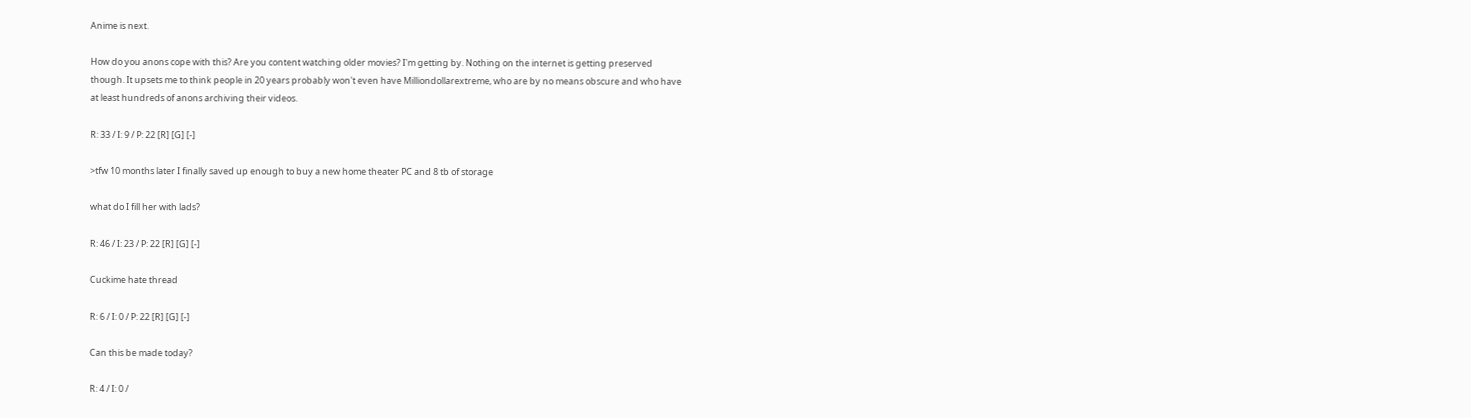Anime is next.

How do you anons cope with this? Are you content watching older movies? I'm getting by. Nothing on the internet is getting preserved though. It upsets me to think people in 20 years probably won't even have Milliondollarextreme, who are by no means obscure and who have at least hundreds of anons archiving their videos.

R: 33 / I: 9 / P: 22 [R] [G] [-]

>tfw 10 months later I finally saved up enough to buy a new home theater PC and 8 tb of storage

what do I fill her with lads?

R: 46 / I: 23 / P: 22 [R] [G] [-]

Cuckime hate thread

R: 6 / I: 0 / P: 22 [R] [G] [-]

Can this be made today?

R: 4 / I: 0 /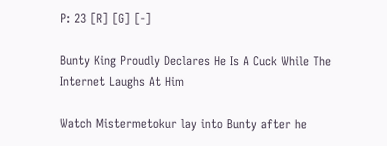P: 23 [R] [G] [-]

Bunty King Proudly Declares He Is A Cuck While The Internet Laughs At Him

Watch Mistermetokur lay into Bunty after he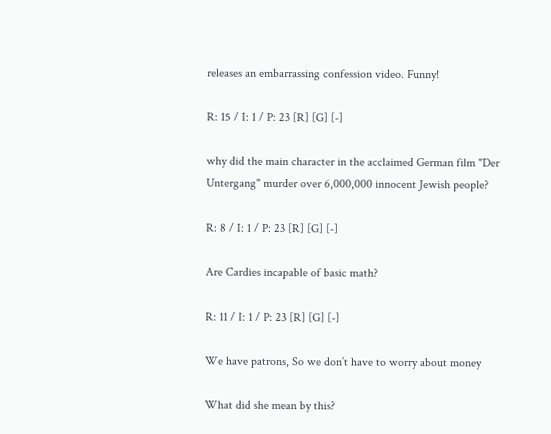releases an embarrassing confession video. Funny!

R: 15 / I: 1 / P: 23 [R] [G] [-]

why did the main character in the acclaimed German film "Der Untergang" murder over 6,000,000 innocent Jewish people?

R: 8 / I: 1 / P: 23 [R] [G] [-]

Are Cardies incapable of basic math?

R: 11 / I: 1 / P: 23 [R] [G] [-]

We have patrons, So we don’t have to worry about money

What did she mean by this?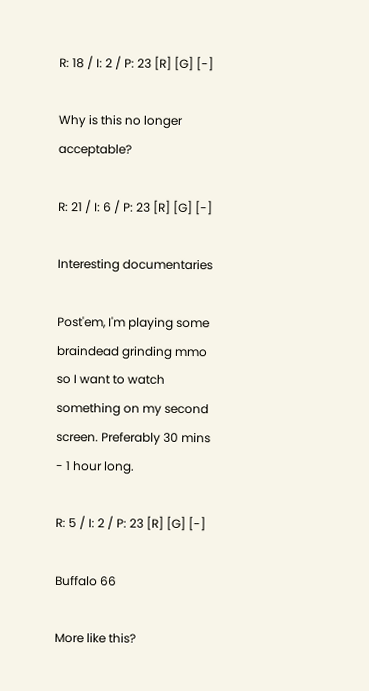R: 18 / I: 2 / P: 23 [R] [G] [-]

Why is this no longer acceptable?

R: 21 / I: 6 / P: 23 [R] [G] [-]

Interesting documentaries

Post'em, I'm playing some braindead grinding mmo so I want to watch something on my second screen. Preferably 30 mins - 1 hour long.

R: 5 / I: 2 / P: 23 [R] [G] [-]

Buffalo 66

More like this?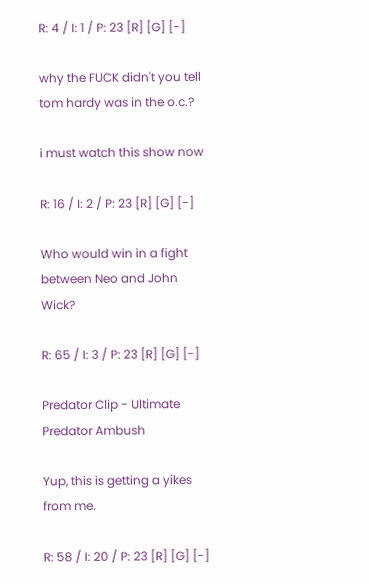R: 4 / I: 1 / P: 23 [R] [G] [-]

why the FUCK didn't you tell tom hardy was in the o.c.?

i must watch this show now

R: 16 / I: 2 / P: 23 [R] [G] [-]

Who would win in a fight between Neo and John Wick?

R: 65 / I: 3 / P: 23 [R] [G] [-]

Predator Clip - Ultimate Predator Ambush

Yup, this is getting a yikes from me.

R: 58 / I: 20 / P: 23 [R] [G] [-]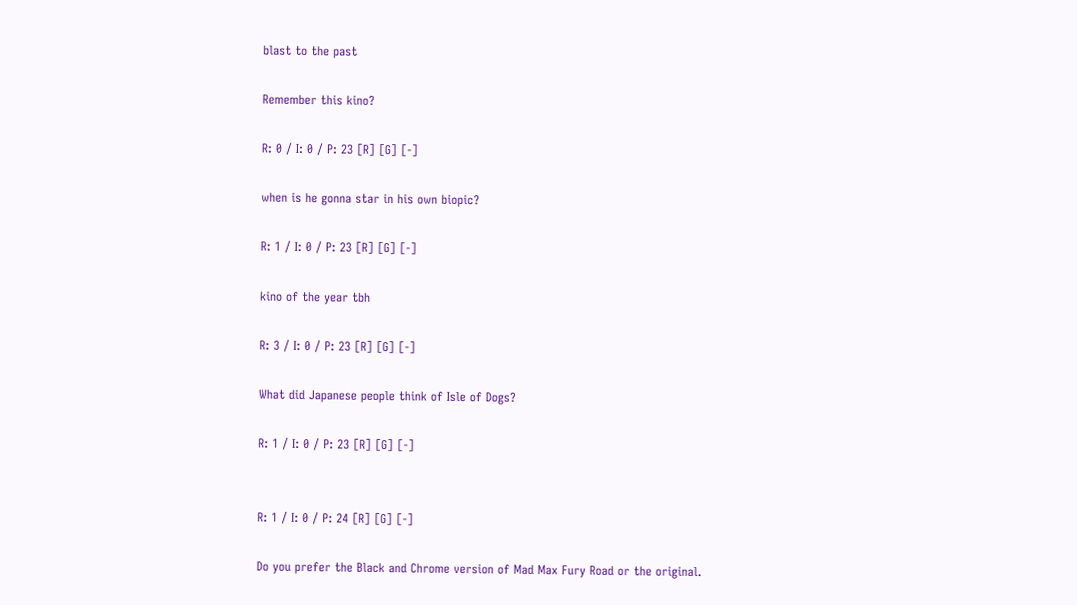blast to the past

Remember this kino?

R: 0 / I: 0 / P: 23 [R] [G] [-]

when is he gonna star in his own biopic?

R: 1 / I: 0 / P: 23 [R] [G] [-]

kino of the year tbh

R: 3 / I: 0 / P: 23 [R] [G] [-]

What did Japanese people think of Isle of Dogs?

R: 1 / I: 0 / P: 23 [R] [G] [-]


R: 1 / I: 0 / P: 24 [R] [G] [-]

Do you prefer the Black and Chrome version of Mad Max Fury Road or the original.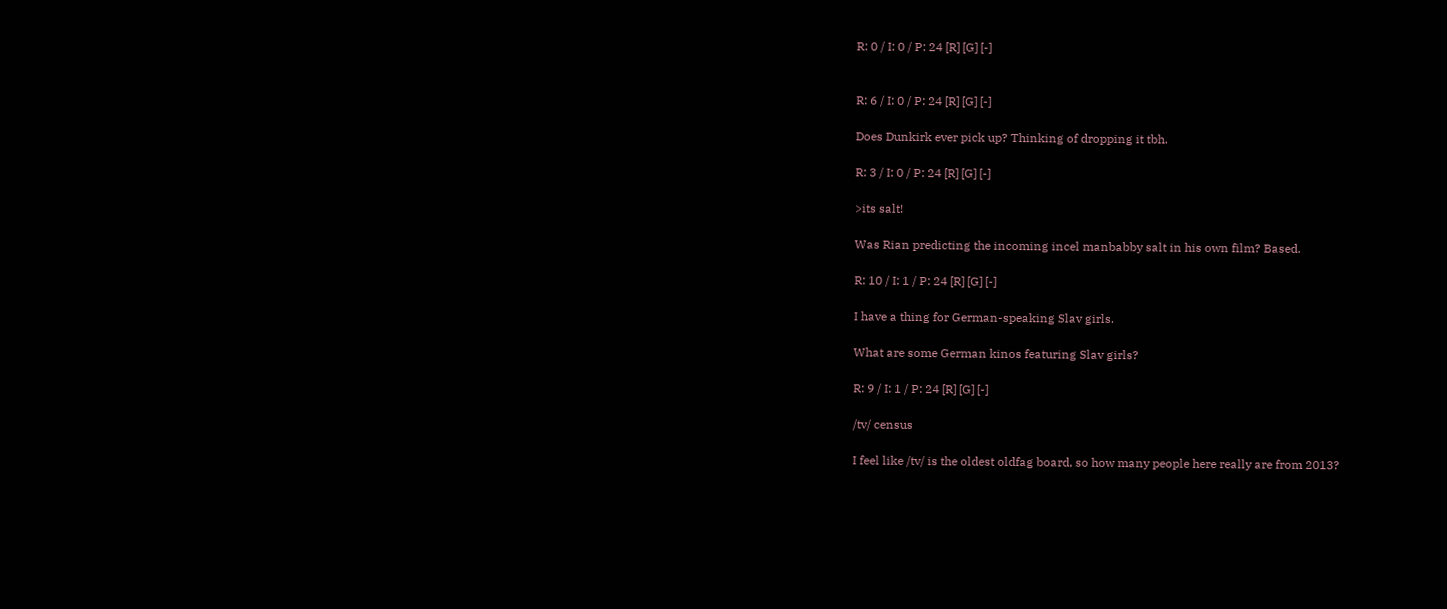R: 0 / I: 0 / P: 24 [R] [G] [-]


R: 6 / I: 0 / P: 24 [R] [G] [-]

Does Dunkirk ever pick up? Thinking of dropping it tbh.

R: 3 / I: 0 / P: 24 [R] [G] [-]

>its salt!

Was Rian predicting the incoming incel manbabby salt in his own film? Based.

R: 10 / I: 1 / P: 24 [R] [G] [-]

I have a thing for German-speaking Slav girls.

What are some German kinos featuring Slav girls?

R: 9 / I: 1 / P: 24 [R] [G] [-]

/tv/ census

I feel like /tv/ is the oldest oldfag board, so how many people here really are from 2013?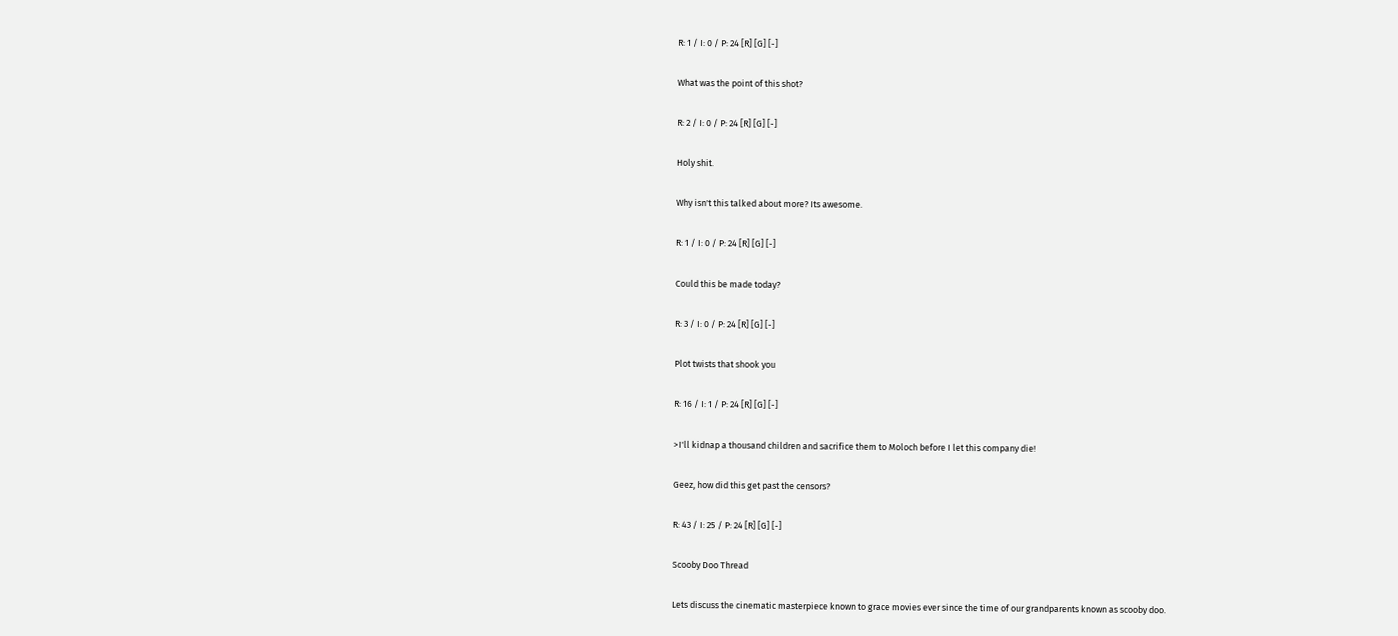R: 1 / I: 0 / P: 24 [R] [G] [-]

What was the point of this shot?

R: 2 / I: 0 / P: 24 [R] [G] [-]

Holy shit.

Why isn't this talked about more? Its awesome.

R: 1 / I: 0 / P: 24 [R] [G] [-]

Could this be made today?

R: 3 / I: 0 / P: 24 [R] [G] [-]

Plot twists that shook you

R: 16 / I: 1 / P: 24 [R] [G] [-]

>I'll kidnap a thousand children and sacrifice them to Moloch before I let this company die!

Geez, how did this get past the censors?

R: 43 / I: 25 / P: 24 [R] [G] [-]

Scooby Doo Thread

Lets discuss the cinematic masterpiece known to grace movies ever since the time of our grandparents known as scooby doo.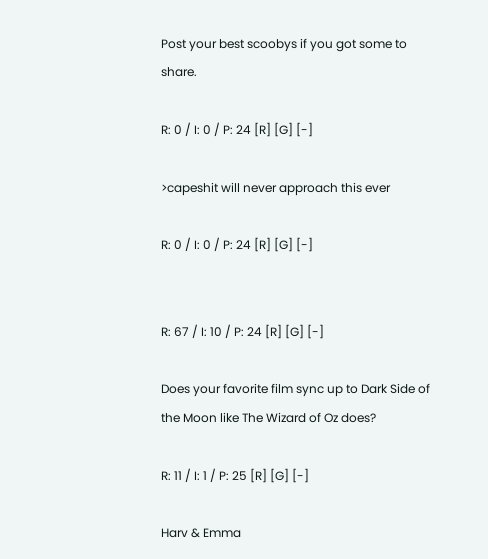Post your best scoobys if you got some to share.

R: 0 / I: 0 / P: 24 [R] [G] [-]

>capeshit will never approach this ever

R: 0 / I: 0 / P: 24 [R] [G] [-]


R: 67 / I: 10 / P: 24 [R] [G] [-]

Does your favorite film sync up to Dark Side of the Moon like The Wizard of Oz does?

R: 11 / I: 1 / P: 25 [R] [G] [-]

Harv & Emma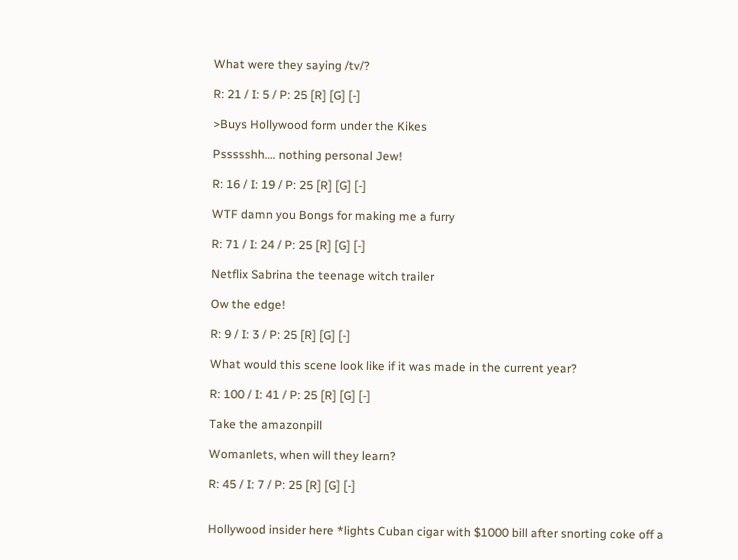What were they saying /tv/?

R: 21 / I: 5 / P: 25 [R] [G] [-]

>Buys Hollywood form under the Kikes

Pssssshh…. nothing personal Jew!

R: 16 / I: 19 / P: 25 [R] [G] [-]

WTF damn you Bongs for making me a furry

R: 71 / I: 24 / P: 25 [R] [G] [-]

Netflix Sabrina the teenage witch trailer

Ow the edge!

R: 9 / I: 3 / P: 25 [R] [G] [-]

What would this scene look like if it was made in the current year?

R: 100 / I: 41 / P: 25 [R] [G] [-]

Take the amazonpill

Womanlets, when will they learn?

R: 45 / I: 7 / P: 25 [R] [G] [-]


Hollywood insider here *lights Cuban cigar with $1000 bill after snorting coke off a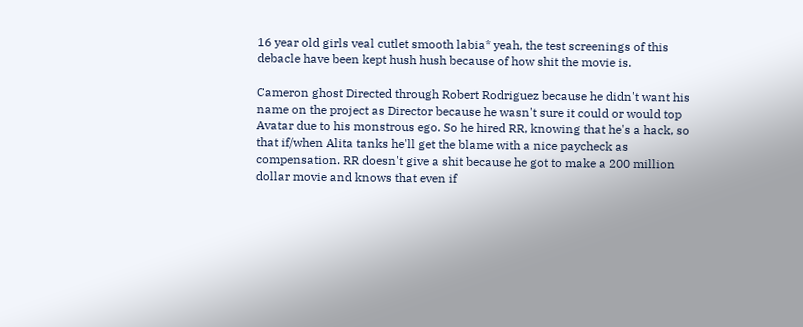16 year old girls veal cutlet smooth labia* yeah, the test screenings of this debacle have been kept hush hush because of how shit the movie is.

Cameron ghost Directed through Robert Rodriguez because he didn't want his name on the project as Director because he wasn't sure it could or would top Avatar due to his monstrous ego. So he hired RR, knowing that he's a hack, so that if/when Alita tanks he'll get the blame with a nice paycheck as compensation. RR doesn't give a shit because he got to make a 200 million dollar movie and knows that even if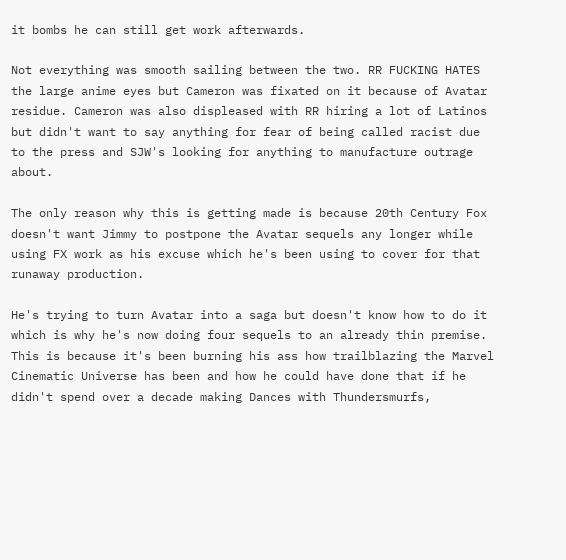it bombs he can still get work afterwards.

Not everything was smooth sailing between the two. RR FUCKING HATES the large anime eyes but Cameron was fixated on it because of Avatar residue. Cameron was also displeased with RR hiring a lot of Latinos but didn't want to say anything for fear of being called racist due to the press and SJW's looking for anything to manufacture outrage about.

The only reason why this is getting made is because 20th Century Fox doesn't want Jimmy to postpone the Avatar sequels any longer while using FX work as his excuse which he's been using to cover for that runaway production.

He's trying to turn Avatar into a saga but doesn't know how to do it which is why he's now doing four sequels to an already thin premise. This is because it's been burning his ass how trailblazing the Marvel Cinematic Universe has been and how he could have done that if he didn't spend over a decade making Dances with Thundersmurfs,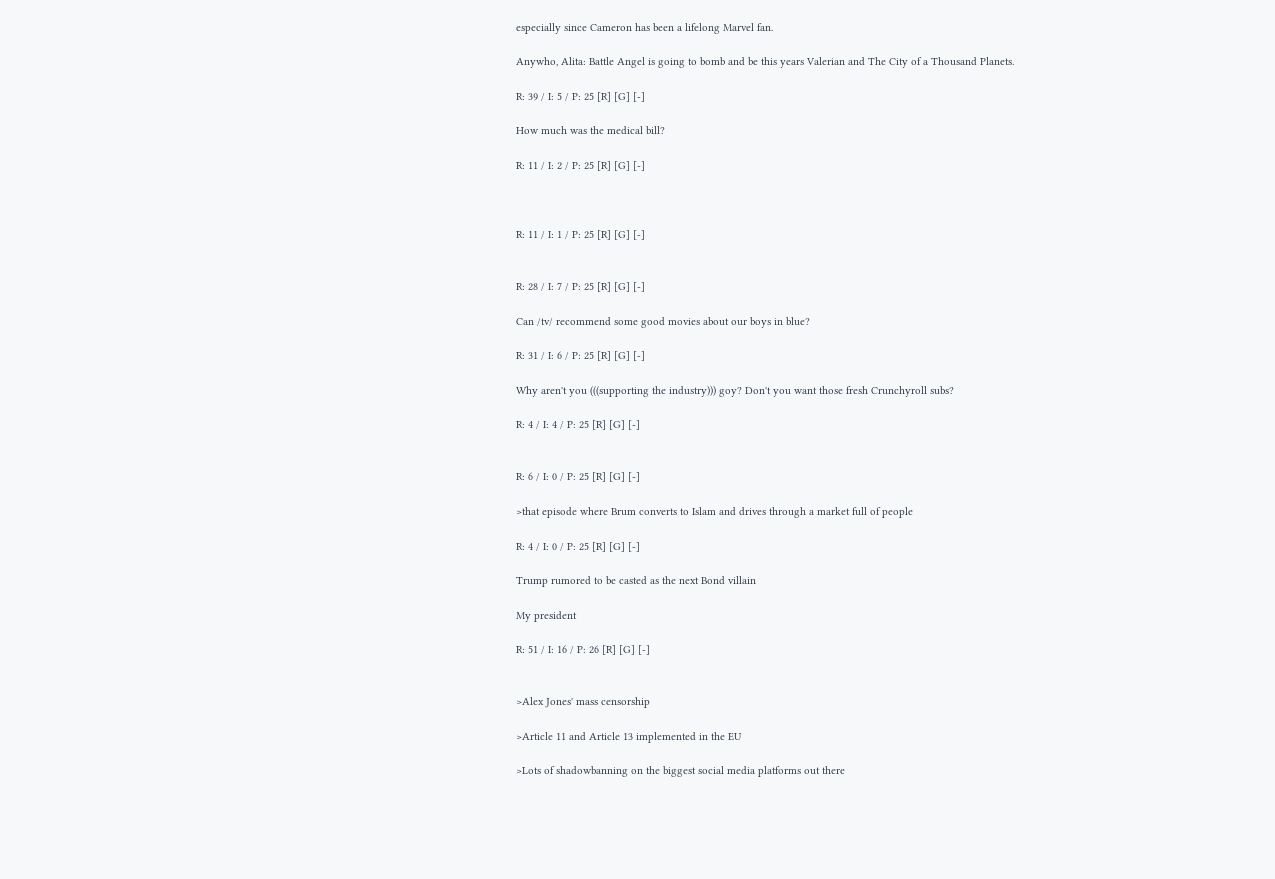especially since Cameron has been a lifelong Marvel fan.

Anywho, Alita: Battle Angel is going to bomb and be this years Valerian and The City of a Thousand Planets.

R: 39 / I: 5 / P: 25 [R] [G] [-]

How much was the medical bill?

R: 11 / I: 2 / P: 25 [R] [G] [-]



R: 11 / I: 1 / P: 25 [R] [G] [-]


R: 28 / I: 7 / P: 25 [R] [G] [-]

Can /tv/ recommend some good movies about our boys in blue?

R: 31 / I: 6 / P: 25 [R] [G] [-]

Why aren't you (((supporting the industry))) goy? Don't you want those fresh Crunchyroll subs?

R: 4 / I: 4 / P: 25 [R] [G] [-]


R: 6 / I: 0 / P: 25 [R] [G] [-]

>that episode where Brum converts to Islam and drives through a market full of people

R: 4 / I: 0 / P: 25 [R] [G] [-]

Trump rumored to be casted as the next Bond villain

My president

R: 51 / I: 16 / P: 26 [R] [G] [-]


>Alex Jones' mass censorship

>Article 11 and Article 13 implemented in the EU

>Lots of shadowbanning on the biggest social media platforms out there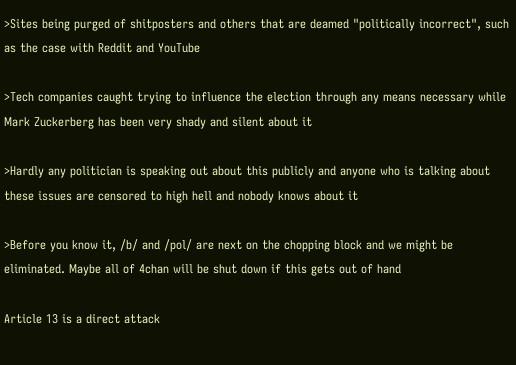>Sites being purged of shitposters and others that are deamed "politically incorrect", such as the case with Reddit and YouTube

>Tech companies caught trying to influence the election through any means necessary while Mark Zuckerberg has been very shady and silent about it

>Hardly any politician is speaking out about this publicly and anyone who is talking about these issues are censored to high hell and nobody knows about it

>Before you know it, /b/ and /pol/ are next on the chopping block and we might be eliminated. Maybe all of 4chan will be shut down if this gets out of hand

Article 13 is a direct attack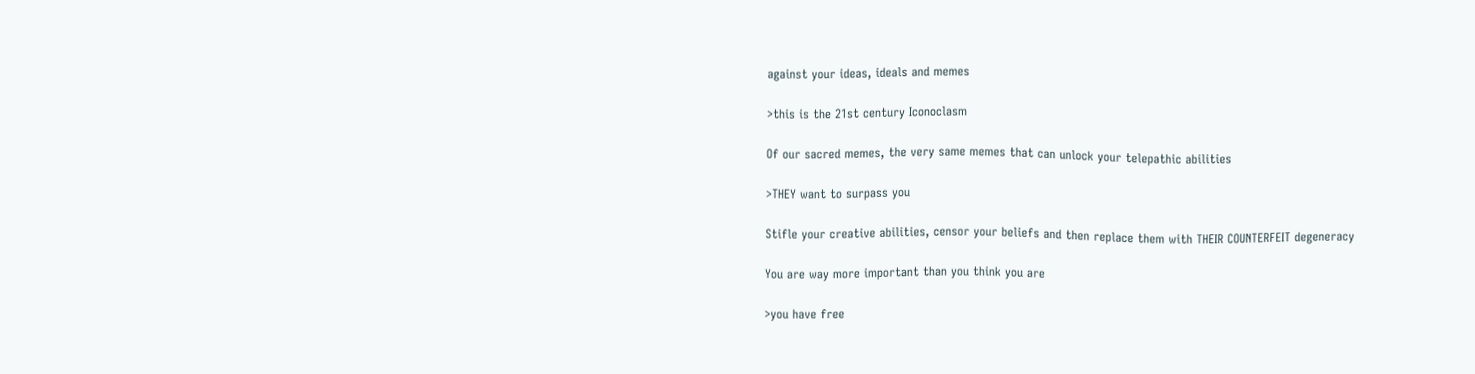against your ideas, ideals and memes

>this is the 21st century Iconoclasm

Of our sacred memes, the very same memes that can unlock your telepathic abilities

>THEY want to surpass you

Stifle your creative abilities, censor your beliefs and then replace them with THEIR COUNTERFEIT degeneracy

You are way more important than you think you are

>you have free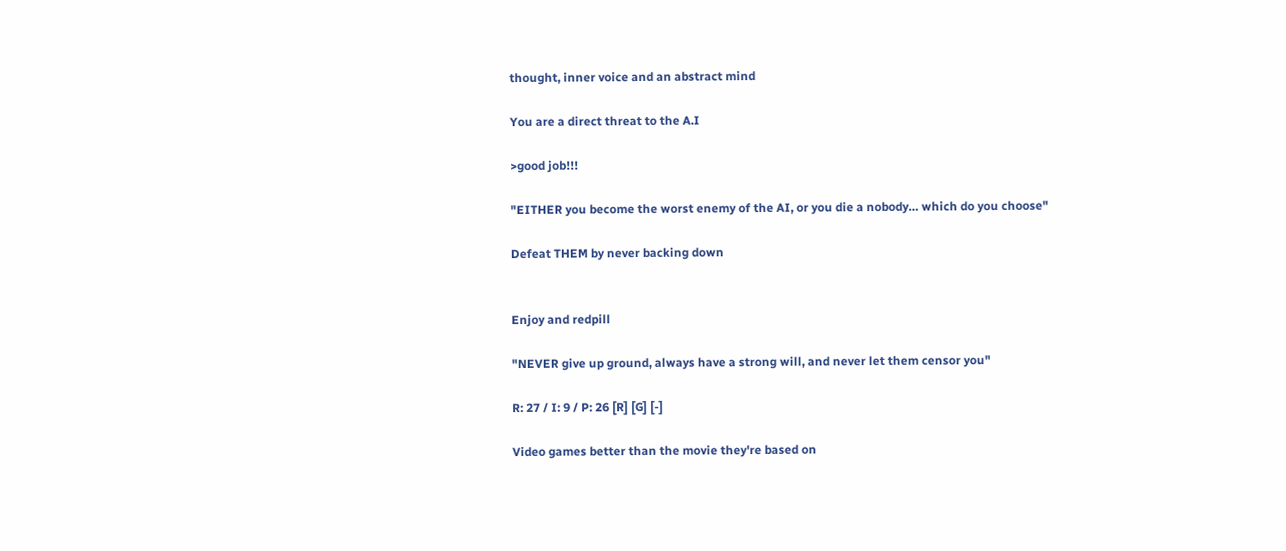thought, inner voice and an abstract mind

You are a direct threat to the A.I

>good job!!!

"EITHER you become the worst enemy of the AI, or you die a nobody… which do you choose"

Defeat THEM by never backing down


Enjoy and redpill

"NEVER give up ground, always have a strong will, and never let them censor you"

R: 27 / I: 9 / P: 26 [R] [G] [-]

Video games better than the movie they're based on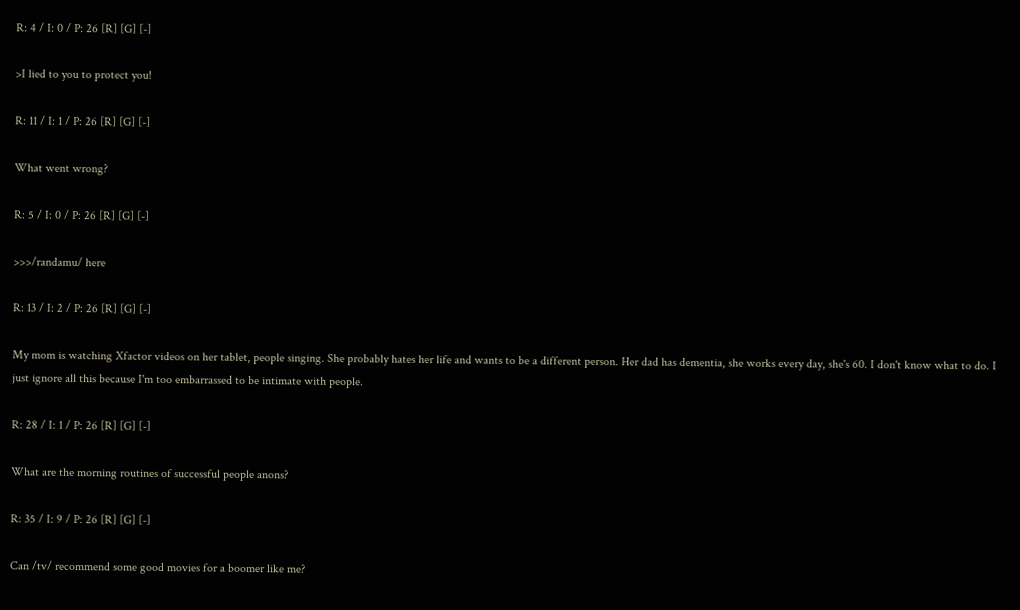R: 4 / I: 0 / P: 26 [R] [G] [-]

>I lied to you to protect you!

R: 11 / I: 1 / P: 26 [R] [G] [-]

What went wrong?

R: 5 / I: 0 / P: 26 [R] [G] [-]

>>>/randamu/ here

R: 13 / I: 2 / P: 26 [R] [G] [-]

My mom is watching Xfactor videos on her tablet, people singing. She probably hates her life and wants to be a different person. Her dad has dementia, she works every day, she's 60. I don't know what to do. I just ignore all this because I'm too embarrassed to be intimate with people.

R: 28 / I: 1 / P: 26 [R] [G] [-]

What are the morning routines of successful people anons?

R: 35 / I: 9 / P: 26 [R] [G] [-]

Can /tv/ recommend some good movies for a boomer like me?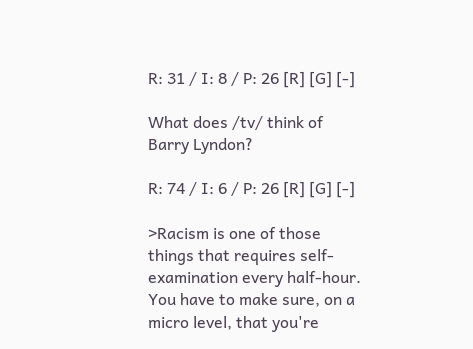R: 31 / I: 8 / P: 26 [R] [G] [-]

What does /tv/ think of Barry Lyndon?

R: 74 / I: 6 / P: 26 [R] [G] [-]

>Racism is one of those things that requires self-examination every half-hour. You have to make sure, on a micro level, that you're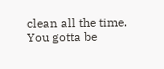clean all the time. You gotta be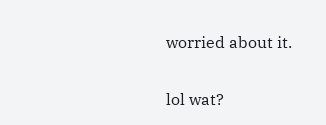worried about it.

lol wat?